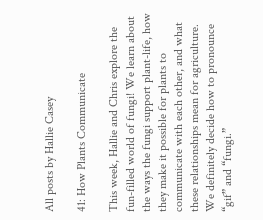All posts by Hallie Casey

41: How Plants Communicate

This week, Hallie and Chris explore the fun-filled world of fungi! We learn about the ways the fungi support plant-life, how they make it possible for plants to communicate with each other, and what these relationships mean for agriculture. We definitely decide how to pronounce “gif” and “fungi.”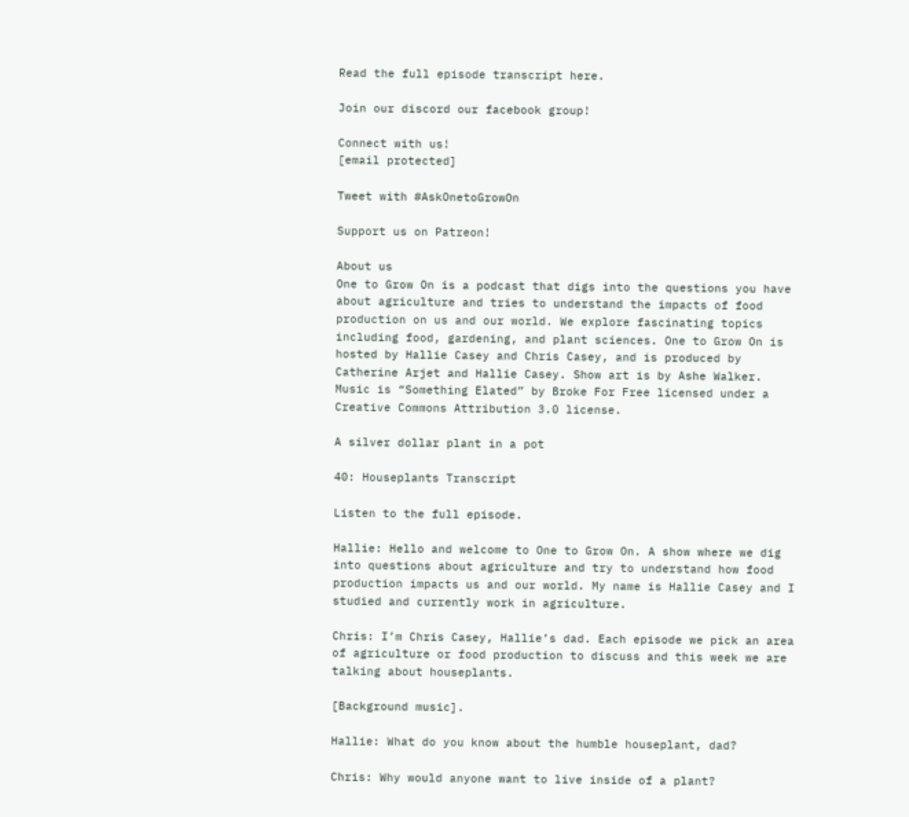Read the full episode transcript here.

Join our discord our facebook group!

Connect with us!
[email protected]

Tweet with #AskOnetoGrowOn

Support us on Patreon!

About us
One to Grow On is a podcast that digs into the questions you have about agriculture and tries to understand the impacts of food production on us and our world. We explore fascinating topics including food, gardening, and plant sciences. One to Grow On is hosted by Hallie Casey and Chris Casey, and is produced by Catherine Arjet and Hallie Casey. Show art is by Ashe Walker. Music is “Something Elated” by Broke For Free licensed under a Creative Commons Attribution 3.0 license.

A silver dollar plant in a pot

40: Houseplants Transcript

Listen to the full episode.

Hallie: Hello and welcome to One to Grow On. A show where we dig into questions about agriculture and try to understand how food production impacts us and our world. My name is Hallie Casey and I studied and currently work in agriculture.

Chris: I’m Chris Casey, Hallie’s dad. Each episode we pick an area of agriculture or food production to discuss and this week we are talking about houseplants.

[Background music].

Hallie: What do you know about the humble houseplant, dad?

Chris: Why would anyone want to live inside of a plant?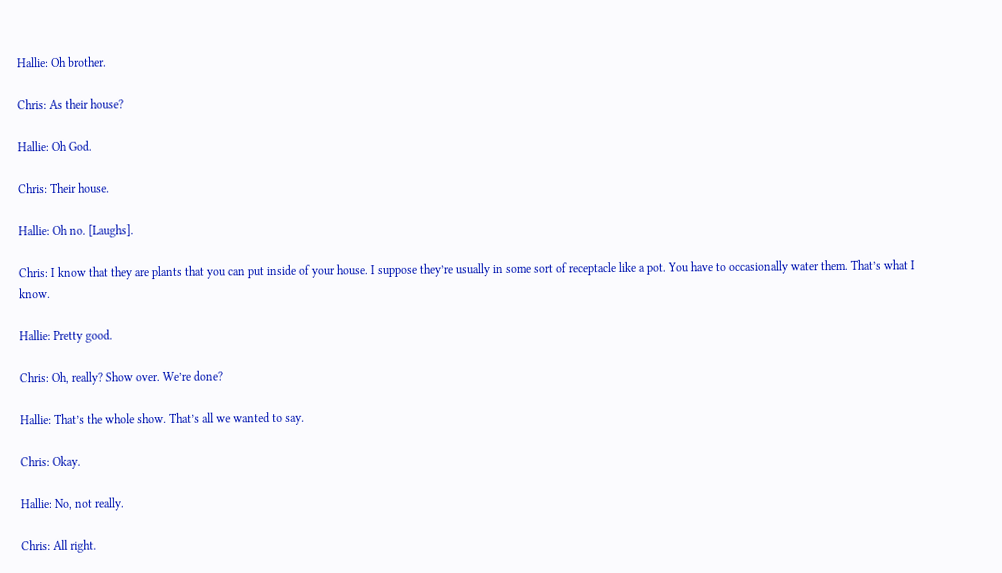Hallie: Oh brother.

Chris: As their house?

Hallie: Oh God.

Chris: Their house.

Hallie: Oh no. [Laughs].

Chris: I know that they are plants that you can put inside of your house. I suppose they’re usually in some sort of receptacle like a pot. You have to occasionally water them. That’s what I know.

Hallie: Pretty good.

Chris: Oh, really? Show over. We’re done?

Hallie: That’s the whole show. That’s all we wanted to say.

Chris: Okay.

Hallie: No, not really.

Chris: All right.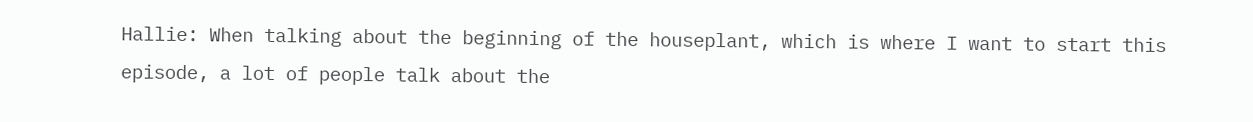Hallie: When talking about the beginning of the houseplant, which is where I want to start this episode, a lot of people talk about the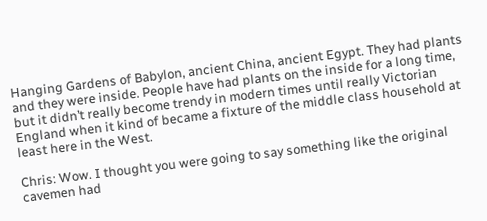Hanging Gardens of Babylon, ancient China, ancient Egypt. They had plants and they were inside. People have had plants on the inside for a long time, but it didn’t really become trendy in modern times until really Victorian England when it kind of became a fixture of the middle class household at least here in the West.

Chris: Wow. I thought you were going to say something like the original cavemen had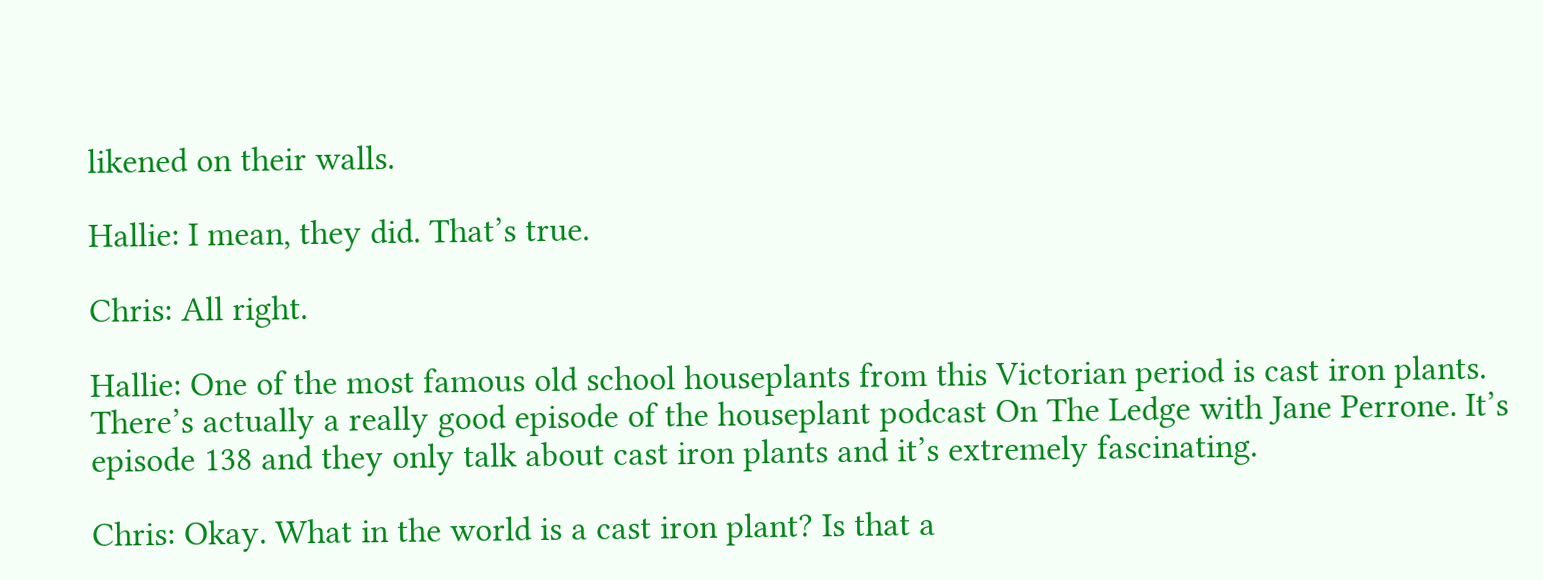likened on their walls.

Hallie: I mean, they did. That’s true.

Chris: All right.

Hallie: One of the most famous old school houseplants from this Victorian period is cast iron plants. There’s actually a really good episode of the houseplant podcast On The Ledge with Jane Perrone. It’s episode 138 and they only talk about cast iron plants and it’s extremely fascinating.

Chris: Okay. What in the world is a cast iron plant? Is that a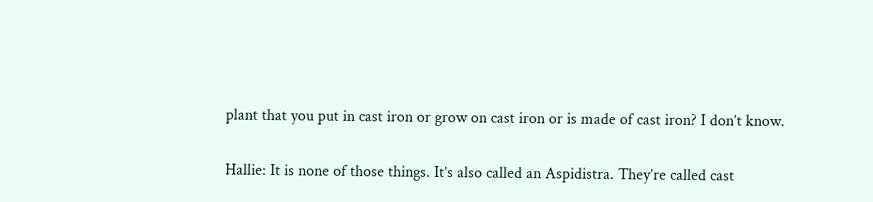plant that you put in cast iron or grow on cast iron or is made of cast iron? I don’t know.

Hallie: It is none of those things. It’s also called an Aspidistra. They’re called cast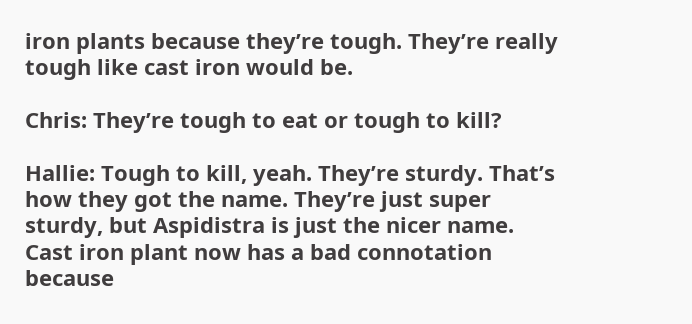iron plants because they’re tough. They’re really tough like cast iron would be.

Chris: They’re tough to eat or tough to kill?

Hallie: Tough to kill, yeah. They’re sturdy. That’s how they got the name. They’re just super sturdy, but Aspidistra is just the nicer name. Cast iron plant now has a bad connotation because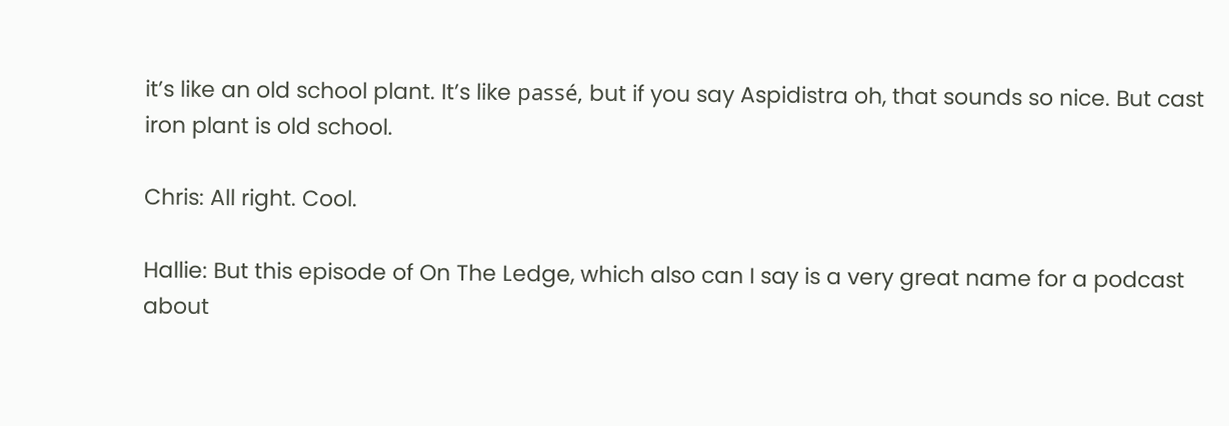it’s like an old school plant. It’s like passé, but if you say Aspidistra oh, that sounds so nice. But cast iron plant is old school.

Chris: All right. Cool.

Hallie: But this episode of On The Ledge, which also can I say is a very great name for a podcast about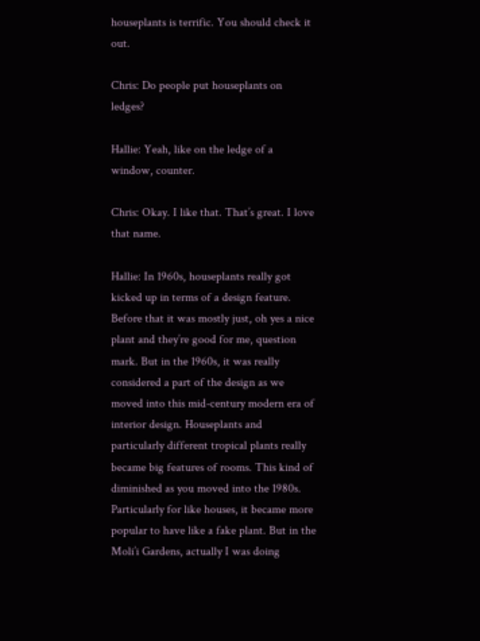houseplants is terrific. You should check it out.

Chris: Do people put houseplants on ledges?

Hallie: Yeah, like on the ledge of a window, counter.

Chris: Okay. I like that. That’s great. I love that name.

Hallie: In 1960s, houseplants really got kicked up in terms of a design feature. Before that it was mostly just, oh yes a nice plant and they’re good for me, question mark. But in the 1960s, it was really considered a part of the design as we moved into this mid-century modern era of interior design. Houseplants and particularly different tropical plants really became big features of rooms. This kind of diminished as you moved into the 1980s. Particularly for like houses, it became more popular to have like a fake plant. But in the Moli’i Gardens, actually I was doing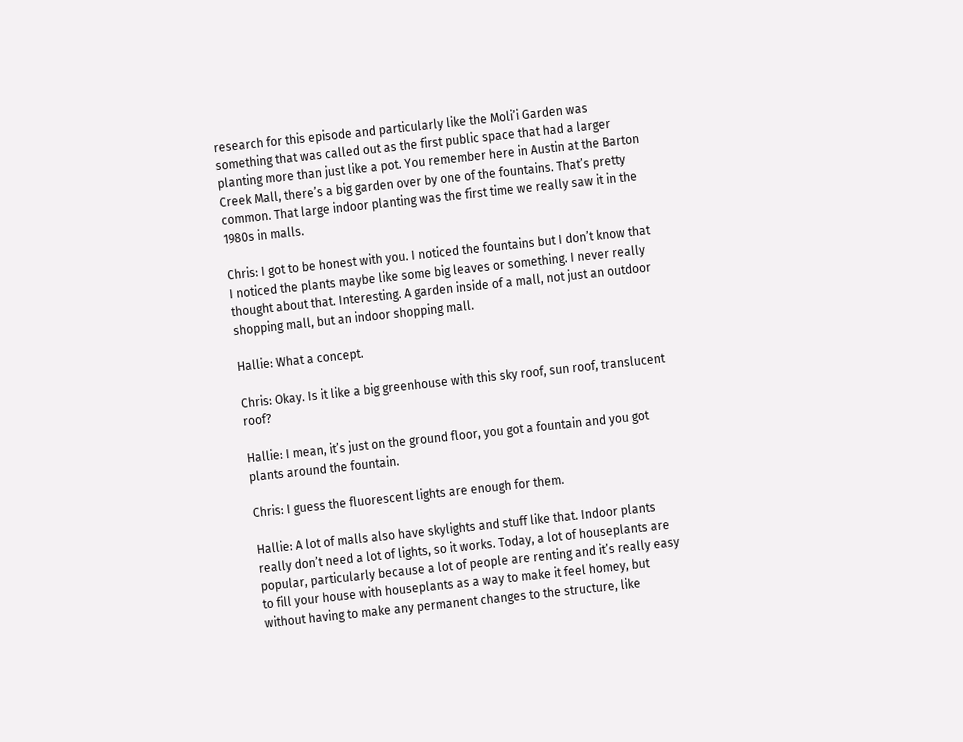research for this episode and particularly like the Moli’i Garden was something that was called out as the first public space that had a larger planting more than just like a pot. You remember here in Austin at the Barton Creek Mall, there’s a big garden over by one of the fountains. That’s pretty common. That large indoor planting was the first time we really saw it in the 1980s in malls.

Chris: I got to be honest with you. I noticed the fountains but I don’t know that I noticed the plants maybe like some big leaves or something. I never really thought about that. Interesting. A garden inside of a mall, not just an outdoor shopping mall, but an indoor shopping mall.

Hallie: What a concept.

Chris: Okay. Is it like a big greenhouse with this sky roof, sun roof, translucent roof?

Hallie: I mean, it’s just on the ground floor, you got a fountain and you got plants around the fountain.

Chris: I guess the fluorescent lights are enough for them.

Hallie: A lot of malls also have skylights and stuff like that. Indoor plants really don’t need a lot of lights, so it works. Today, a lot of houseplants are popular, particularly because a lot of people are renting and it’s really easy to fill your house with houseplants as a way to make it feel homey, but without having to make any permanent changes to the structure, like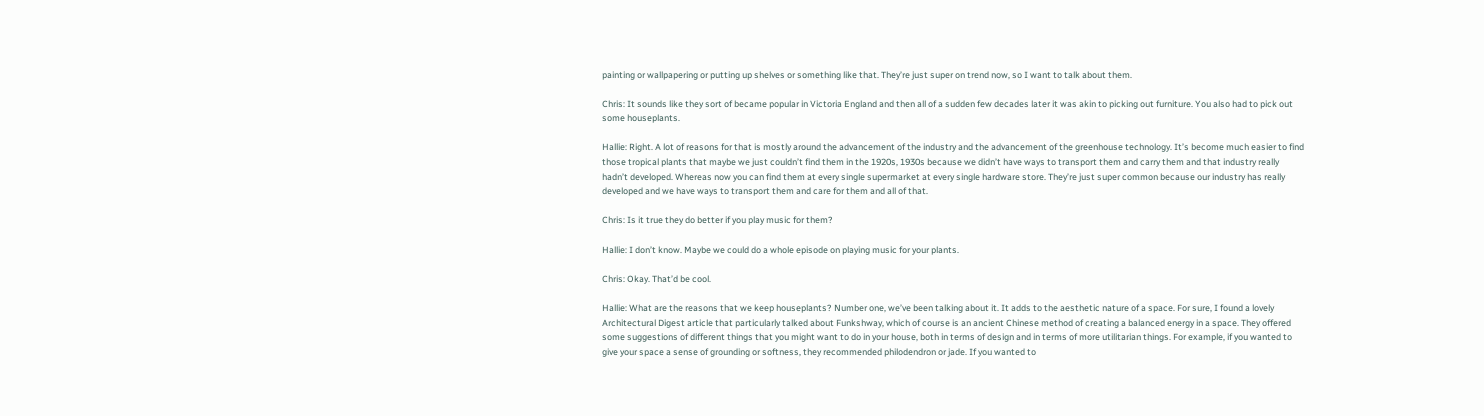painting or wallpapering or putting up shelves or something like that. They’re just super on trend now, so I want to talk about them.

Chris: It sounds like they sort of became popular in Victoria England and then all of a sudden few decades later it was akin to picking out furniture. You also had to pick out some houseplants.

Hallie: Right. A lot of reasons for that is mostly around the advancement of the industry and the advancement of the greenhouse technology. It’s become much easier to find those tropical plants that maybe we just couldn’t find them in the 1920s, 1930s because we didn’t have ways to transport them and carry them and that industry really hadn’t developed. Whereas now you can find them at every single supermarket at every single hardware store. They’re just super common because our industry has really developed and we have ways to transport them and care for them and all of that.

Chris: Is it true they do better if you play music for them?

Hallie: I don’t know. Maybe we could do a whole episode on playing music for your plants.

Chris: Okay. That’d be cool.

Hallie: What are the reasons that we keep houseplants? Number one, we’ve been talking about it. It adds to the aesthetic nature of a space. For sure, I found a lovely Architectural Digest article that particularly talked about Funkshway, which of course is an ancient Chinese method of creating a balanced energy in a space. They offered some suggestions of different things that you might want to do in your house, both in terms of design and in terms of more utilitarian things. For example, if you wanted to give your space a sense of grounding or softness, they recommended philodendron or jade. If you wanted to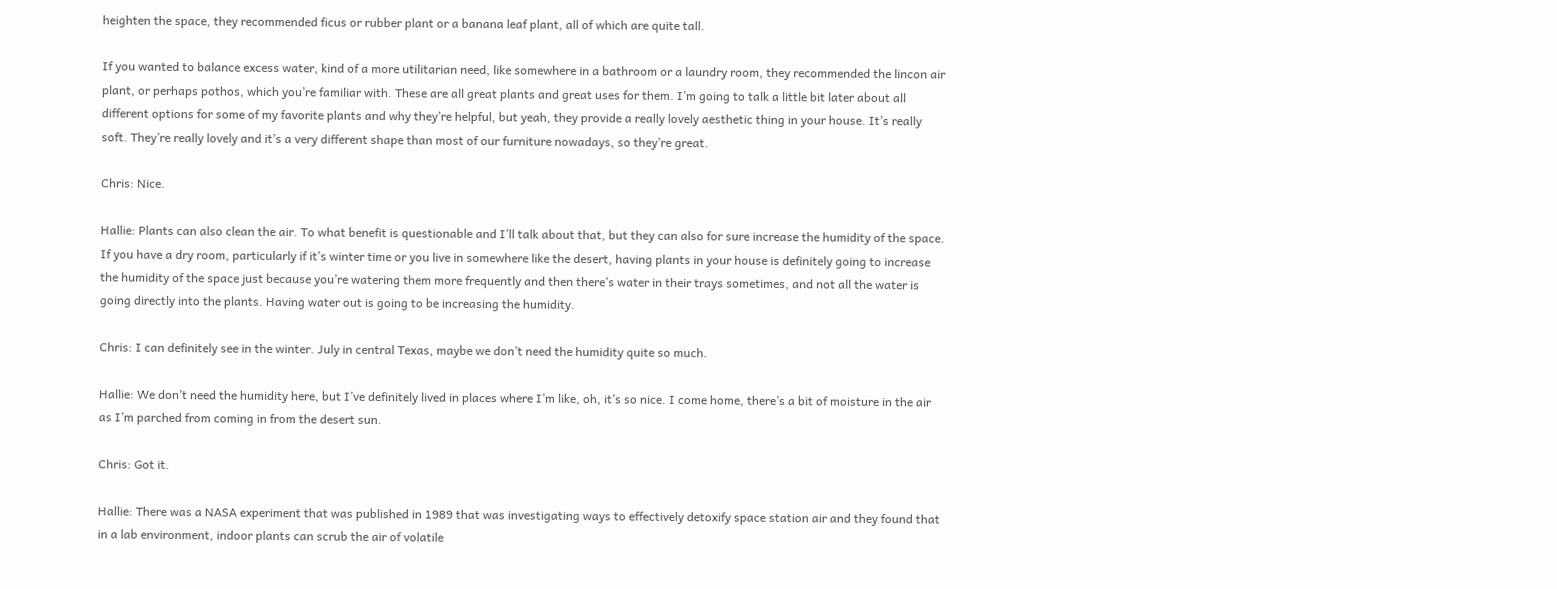heighten the space, they recommended ficus or rubber plant or a banana leaf plant, all of which are quite tall.

If you wanted to balance excess water, kind of a more utilitarian need, like somewhere in a bathroom or a laundry room, they recommended the lincon air plant, or perhaps pothos, which you’re familiar with. These are all great plants and great uses for them. I’m going to talk a little bit later about all different options for some of my favorite plants and why they’re helpful, but yeah, they provide a really lovely aesthetic thing in your house. It’s really soft. They’re really lovely and it’s a very different shape than most of our furniture nowadays, so they’re great.

Chris: Nice.

Hallie: Plants can also clean the air. To what benefit is questionable and I’ll talk about that, but they can also for sure increase the humidity of the space. If you have a dry room, particularly if it’s winter time or you live in somewhere like the desert, having plants in your house is definitely going to increase the humidity of the space just because you’re watering them more frequently and then there’s water in their trays sometimes, and not all the water is going directly into the plants. Having water out is going to be increasing the humidity.

Chris: I can definitely see in the winter. July in central Texas, maybe we don’t need the humidity quite so much.

Hallie: We don’t need the humidity here, but I’ve definitely lived in places where I’m like, oh, it’s so nice. I come home, there’s a bit of moisture in the air as I’m parched from coming in from the desert sun.

Chris: Got it.

Hallie: There was a NASA experiment that was published in 1989 that was investigating ways to effectively detoxify space station air and they found that in a lab environment, indoor plants can scrub the air of volatile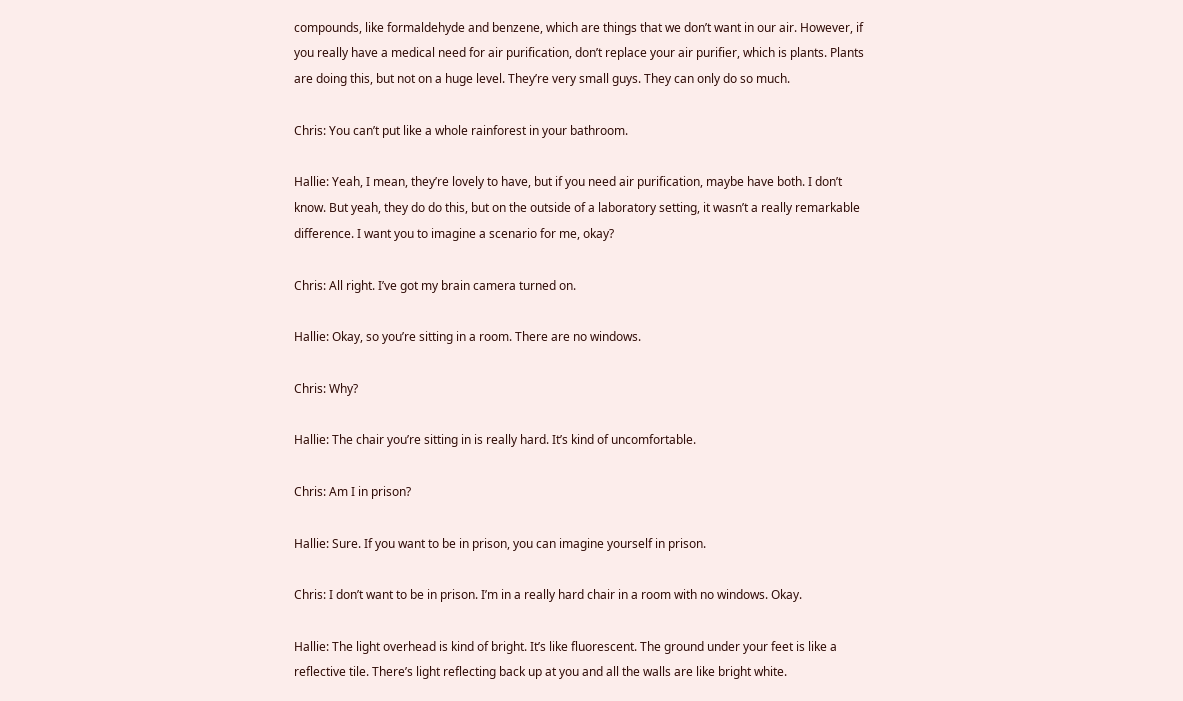compounds, like formaldehyde and benzene, which are things that we don’t want in our air. However, if you really have a medical need for air purification, don’t replace your air purifier, which is plants. Plants are doing this, but not on a huge level. They’re very small guys. They can only do so much.

Chris: You can’t put like a whole rainforest in your bathroom.

Hallie: Yeah, I mean, they’re lovely to have, but if you need air purification, maybe have both. I don’t know. But yeah, they do do this, but on the outside of a laboratory setting, it wasn’t a really remarkable difference. I want you to imagine a scenario for me, okay?

Chris: All right. I’ve got my brain camera turned on.

Hallie: Okay, so you’re sitting in a room. There are no windows.

Chris: Why?

Hallie: The chair you’re sitting in is really hard. It’s kind of uncomfortable.

Chris: Am I in prison?

Hallie: Sure. If you want to be in prison, you can imagine yourself in prison.

Chris: I don’t want to be in prison. I’m in a really hard chair in a room with no windows. Okay.

Hallie: The light overhead is kind of bright. It’s like fluorescent. The ground under your feet is like a reflective tile. There’s light reflecting back up at you and all the walls are like bright white.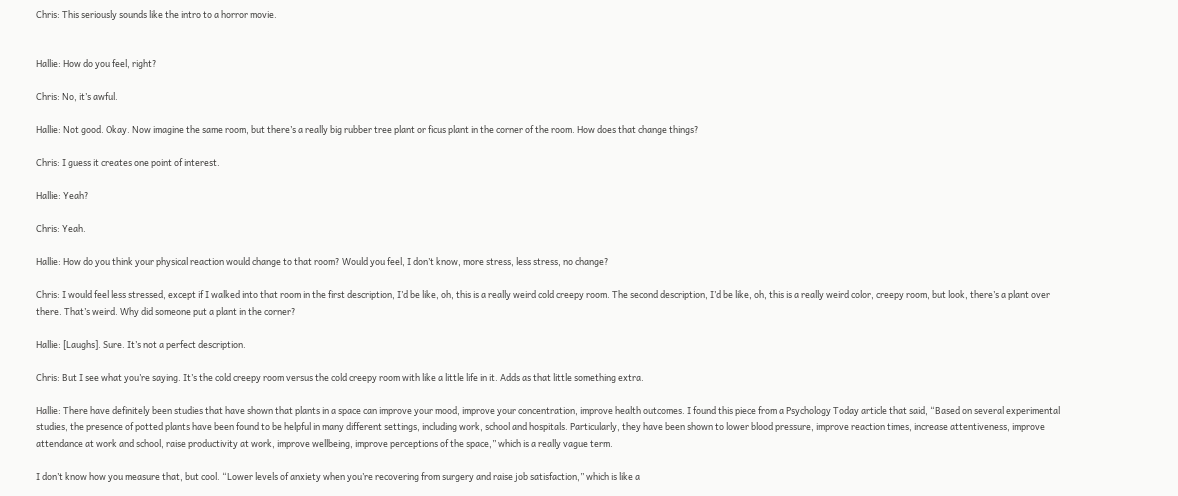Chris: This seriously sounds like the intro to a horror movie.


Hallie: How do you feel, right?

Chris: No, it’s awful.

Hallie: Not good. Okay. Now imagine the same room, but there’s a really big rubber tree plant or ficus plant in the corner of the room. How does that change things?

Chris: I guess it creates one point of interest.

Hallie: Yeah?

Chris: Yeah.

Hallie: How do you think your physical reaction would change to that room? Would you feel, I don’t know, more stress, less stress, no change?

Chris: I would feel less stressed, except if I walked into that room in the first description, I’d be like, oh, this is a really weird cold creepy room. The second description, I’d be like, oh, this is a really weird color, creepy room, but look, there’s a plant over there. That’s weird. Why did someone put a plant in the corner?

Hallie: [Laughs]. Sure. It’s not a perfect description.

Chris: But I see what you’re saying. It’s the cold creepy room versus the cold creepy room with like a little life in it. Adds as that little something extra.

Hallie: There have definitely been studies that have shown that plants in a space can improve your mood, improve your concentration, improve health outcomes. I found this piece from a Psychology Today article that said, “Based on several experimental studies, the presence of potted plants have been found to be helpful in many different settings, including work, school and hospitals. Particularly, they have been shown to lower blood pressure, improve reaction times, increase attentiveness, improve attendance at work and school, raise productivity at work, improve wellbeing, improve perceptions of the space,” which is a really vague term.

I don’t know how you measure that, but cool. “Lower levels of anxiety when you’re recovering from surgery and raise job satisfaction,” which is like a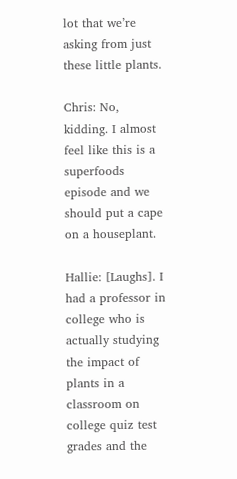lot that we’re asking from just these little plants.

Chris: No, kidding. I almost feel like this is a superfoods episode and we should put a cape on a houseplant.

Hallie: [Laughs]. I had a professor in college who is actually studying the impact of plants in a classroom on college quiz test grades and the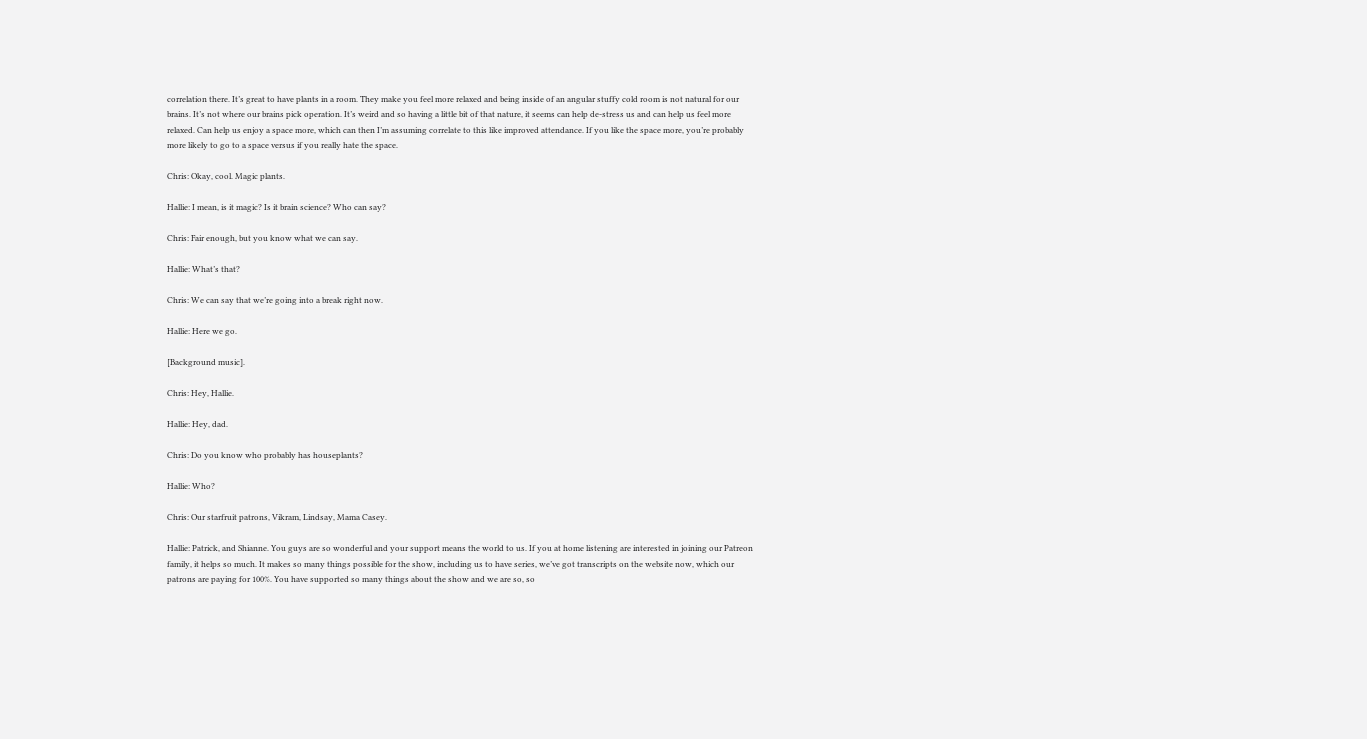correlation there. It’s great to have plants in a room. They make you feel more relaxed and being inside of an angular stuffy cold room is not natural for our brains. It’s not where our brains pick operation. It’s weird and so having a little bit of that nature, it seems can help de-stress us and can help us feel more relaxed. Can help us enjoy a space more, which can then I’m assuming correlate to this like improved attendance. If you like the space more, you’re probably more likely to go to a space versus if you really hate the space.

Chris: Okay, cool. Magic plants.

Hallie: I mean, is it magic? Is it brain science? Who can say?

Chris: Fair enough, but you know what we can say.

Hallie: What’s that?

Chris: We can say that we’re going into a break right now.

Hallie: Here we go.

[Background music].

Chris: Hey, Hallie.

Hallie: Hey, dad.

Chris: Do you know who probably has houseplants?

Hallie: Who?

Chris: Our starfruit patrons, Vikram, Lindsay, Mama Casey.

Hallie: Patrick, and Shianne. You guys are so wonderful and your support means the world to us. If you at home listening are interested in joining our Patreon family, it helps so much. It makes so many things possible for the show, including us to have series, we’ve got transcripts on the website now, which our patrons are paying for 100%. You have supported so many things about the show and we are so, so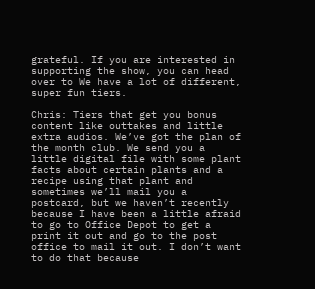grateful. If you are interested in supporting the show, you can head over to We have a lot of different, super fun tiers.

Chris: Tiers that get you bonus content like outtakes and little extra audios. We’ve got the plan of the month club. We send you a little digital file with some plant facts about certain plants and a recipe using that plant and sometimes we’ll mail you a postcard, but we haven’t recently because I have been a little afraid to go to Office Depot to get a print it out and go to the post office to mail it out. I don’t want to do that because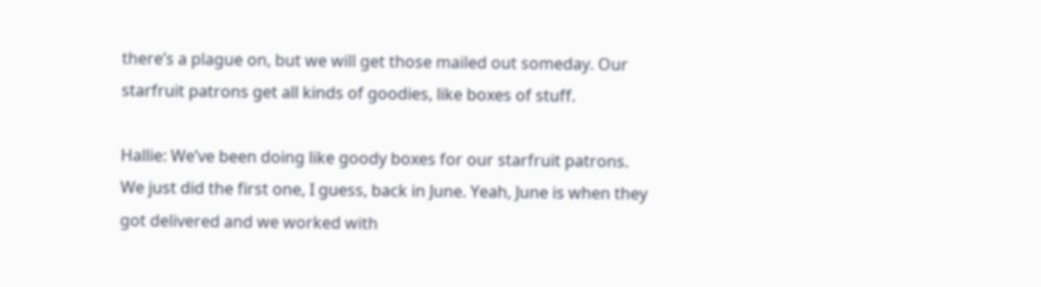there’s a plague on, but we will get those mailed out someday. Our starfruit patrons get all kinds of goodies, like boxes of stuff.

Hallie: We’ve been doing like goody boxes for our starfruit patrons. We just did the first one, I guess, back in June. Yeah, June is when they got delivered and we worked with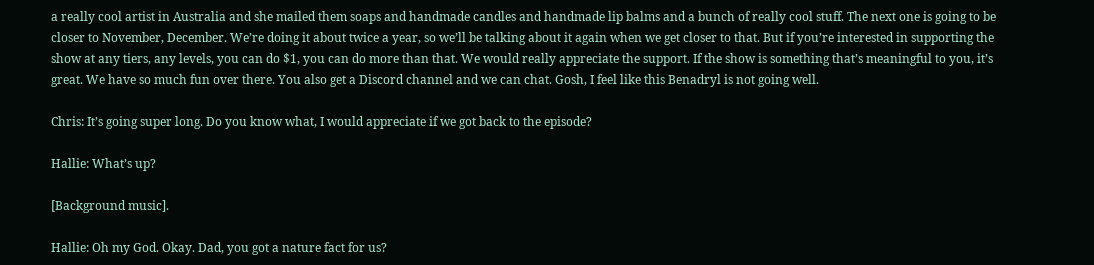a really cool artist in Australia and she mailed them soaps and handmade candles and handmade lip balms and a bunch of really cool stuff. The next one is going to be closer to November, December. We’re doing it about twice a year, so we’ll be talking about it again when we get closer to that. But if you’re interested in supporting the show at any tiers, any levels, you can do $1, you can do more than that. We would really appreciate the support. If the show is something that’s meaningful to you, it’s great. We have so much fun over there. You also get a Discord channel and we can chat. Gosh, I feel like this Benadryl is not going well.

Chris: It’s going super long. Do you know what, I would appreciate if we got back to the episode?

Hallie: What’s up?

[Background music].

Hallie: Oh my God. Okay. Dad, you got a nature fact for us?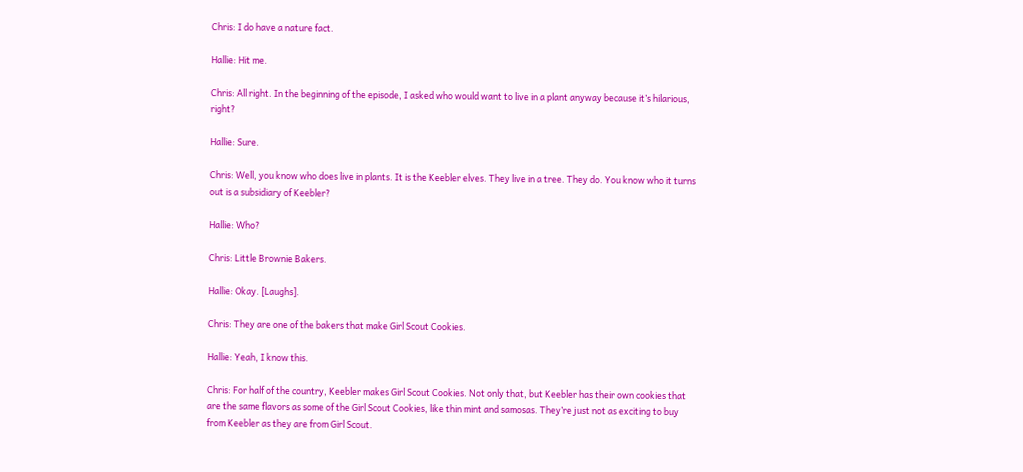Chris: I do have a nature fact.

Hallie: Hit me.

Chris: All right. In the beginning of the episode, I asked who would want to live in a plant anyway because it’s hilarious, right?

Hallie: Sure.

Chris: Well, you know who does live in plants. It is the Keebler elves. They live in a tree. They do. You know who it turns out is a subsidiary of Keebler?

Hallie: Who?

Chris: Little Brownie Bakers.

Hallie: Okay. [Laughs].

Chris: They are one of the bakers that make Girl Scout Cookies.

Hallie: Yeah, I know this.

Chris: For half of the country, Keebler makes Girl Scout Cookies. Not only that, but Keebler has their own cookies that are the same flavors as some of the Girl Scout Cookies, like thin mint and samosas. They’re just not as exciting to buy from Keebler as they are from Girl Scout.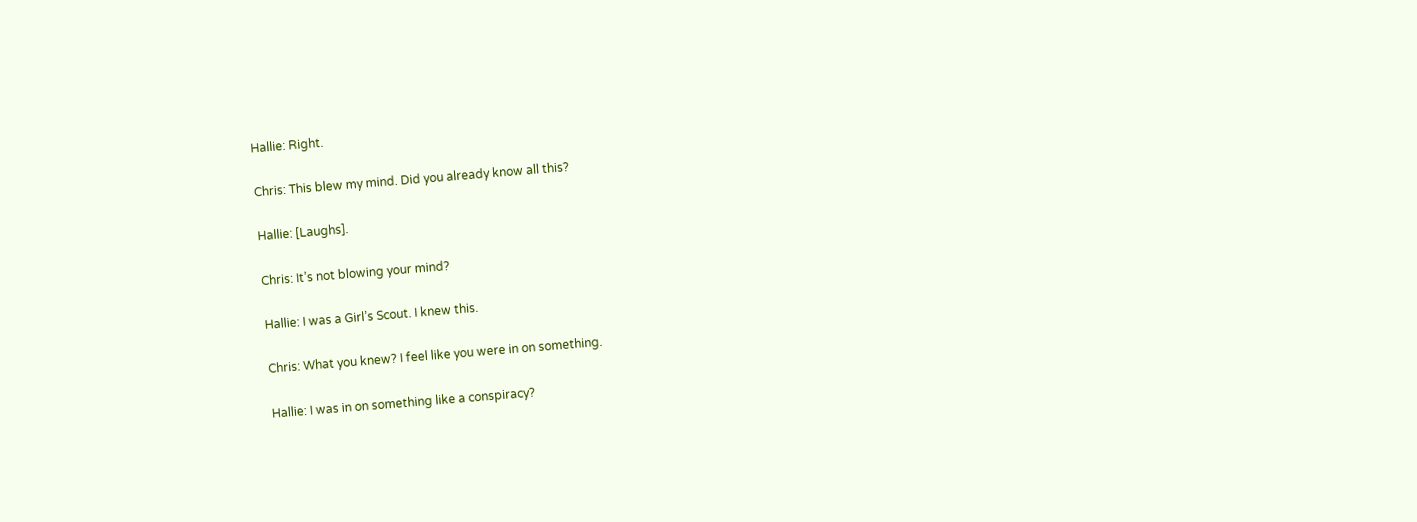Hallie: Right.

Chris: This blew my mind. Did you already know all this?

Hallie: [Laughs].

Chris: It’s not blowing your mind?

Hallie: I was a Girl’s Scout. I knew this.

Chris: What you knew? I feel like you were in on something.

Hallie: I was in on something like a conspiracy?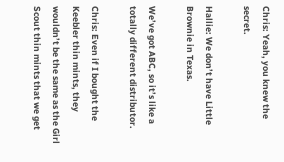Chris: Yeah, you knew the secret.

Hallie: We don’t have Little Brownie in Texas.

We’ve got ABC, so it’s like a totally different distributor.

Chris: Even if I bought the Keebler thin mints, they wouldn’t be the same as the Girl Scout thin mints that we get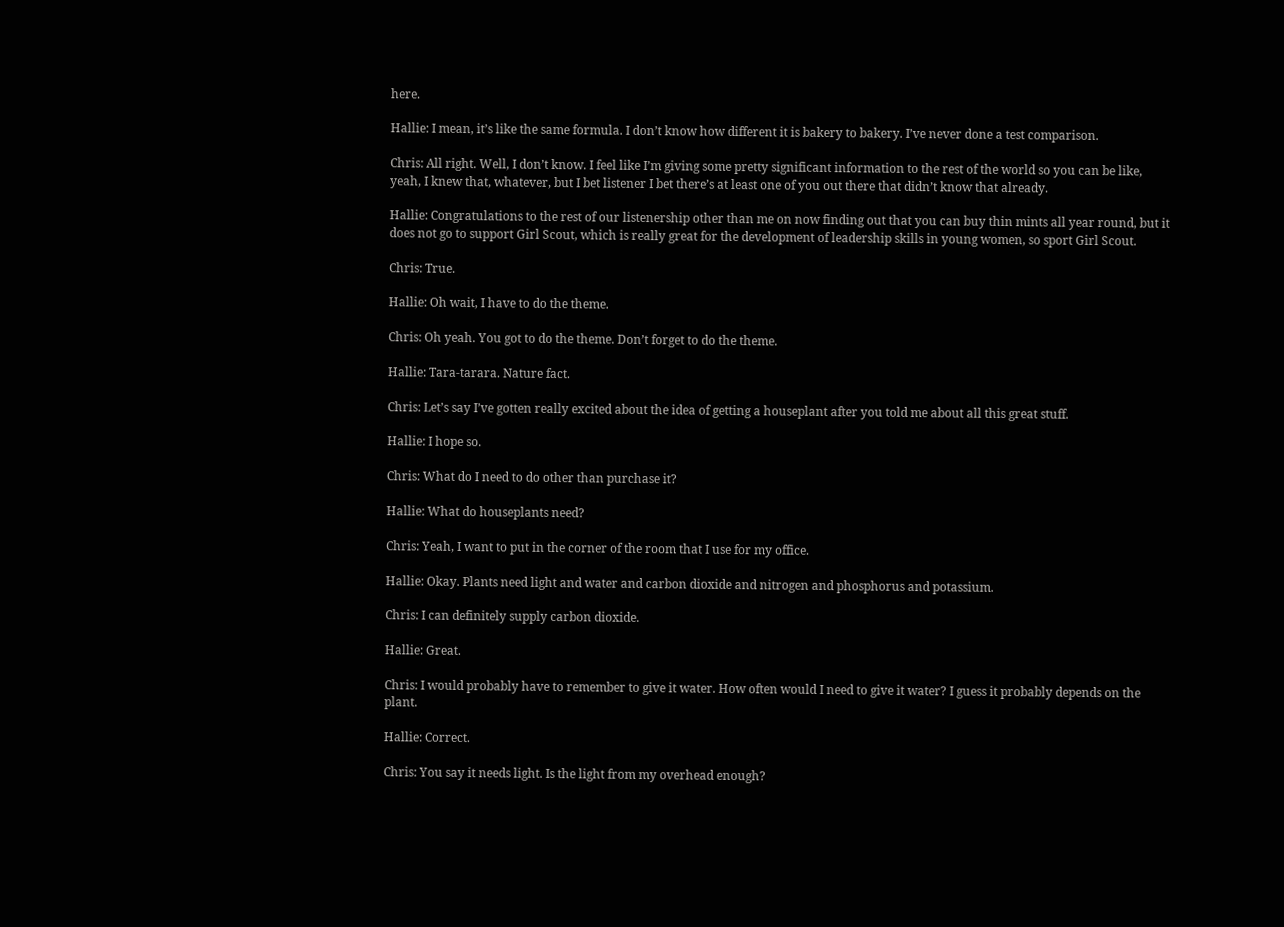here.

Hallie: I mean, it’s like the same formula. I don’t know how different it is bakery to bakery. I’ve never done a test comparison.

Chris: All right. Well, I don’t know. I feel like I’m giving some pretty significant information to the rest of the world so you can be like, yeah, I knew that, whatever, but I bet listener I bet there’s at least one of you out there that didn’t know that already.

Hallie: Congratulations to the rest of our listenership other than me on now finding out that you can buy thin mints all year round, but it does not go to support Girl Scout, which is really great for the development of leadership skills in young women, so sport Girl Scout.

Chris: True.

Hallie: Oh wait, I have to do the theme.

Chris: Oh yeah. You got to do the theme. Don’t forget to do the theme.

Hallie: Tara-tarara. Nature fact.

Chris: Let’s say I’ve gotten really excited about the idea of getting a houseplant after you told me about all this great stuff.

Hallie: I hope so.

Chris: What do I need to do other than purchase it?

Hallie: What do houseplants need?

Chris: Yeah, I want to put in the corner of the room that I use for my office.

Hallie: Okay. Plants need light and water and carbon dioxide and nitrogen and phosphorus and potassium.

Chris: I can definitely supply carbon dioxide.

Hallie: Great.

Chris: I would probably have to remember to give it water. How often would I need to give it water? I guess it probably depends on the plant.

Hallie: Correct.

Chris: You say it needs light. Is the light from my overhead enough?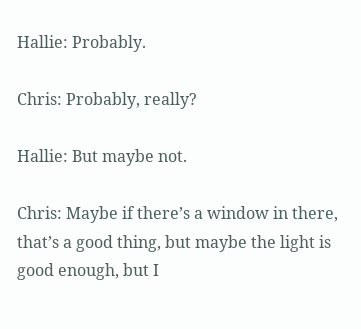Hallie: Probably.

Chris: Probably, really?

Hallie: But maybe not.

Chris: Maybe if there’s a window in there, that’s a good thing, but maybe the light is good enough, but I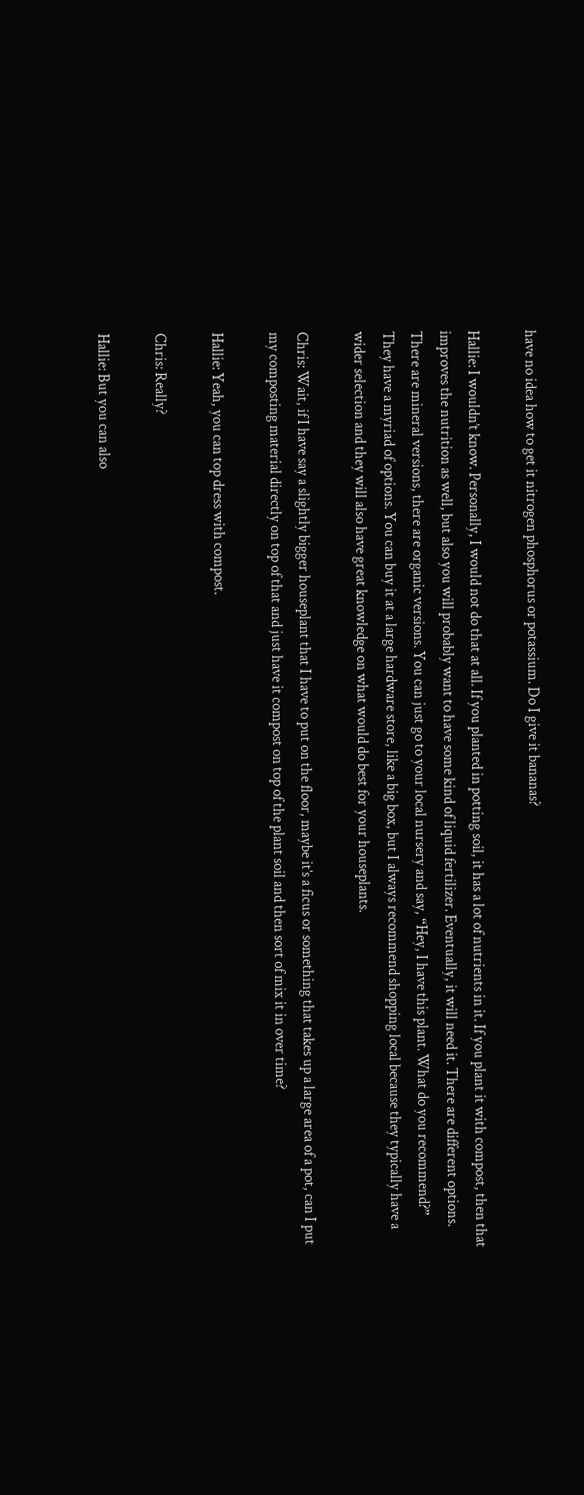have no idea how to get it nitrogen phosphorus or potassium. Do I give it bananas?

Hallie: I wouldn’t know. Personally, I would not do that at all. If you planted in potting soil, it has a lot of nutrients in it. If you plant it with compost, then that improves the nutrition as well, but also you will probably want to have some kind of liquid fertilizer. Eventually, it will need it. There are different options. There are mineral versions, there are organic versions. You can just go to your local nursery and say, “Hey, I have this plant. What do you recommend?” They have a myriad of options. You can buy it at a large hardware store, like a big box, but I always recommend shopping local because they typically have a wider selection and they will also have great knowledge on what would do best for your houseplants.

Chris: Wait, if I have say a slightly bigger houseplant that I have to put on the floor, maybe it’s a ficus or something that takes up a large area of a pot, can I put my composting material directly on top of that and just have it compost on top of the plant soil and then sort of mix it in over time?

Hallie: Yeah, you can top dress with compost.

Chris: Really?

Hallie: But you can also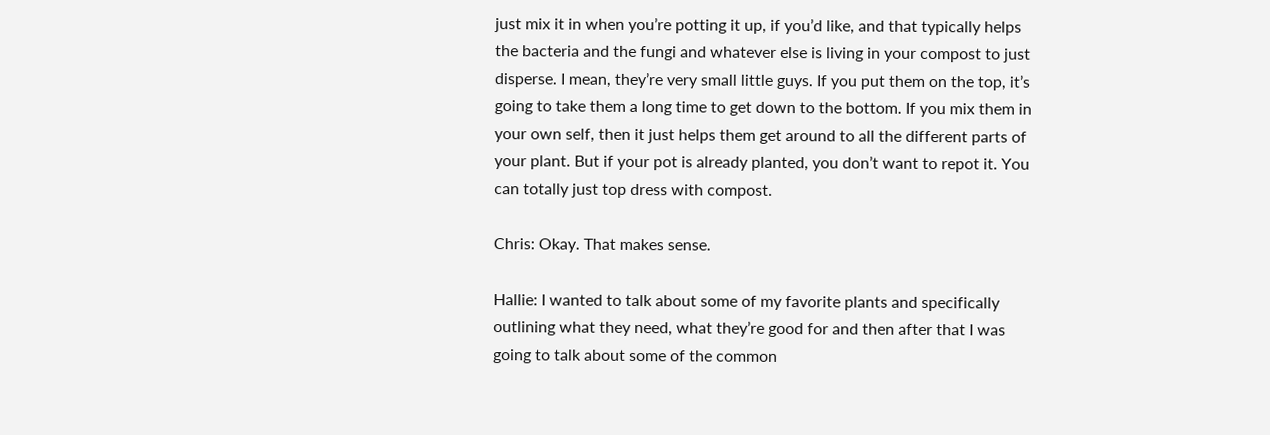just mix it in when you’re potting it up, if you’d like, and that typically helps the bacteria and the fungi and whatever else is living in your compost to just disperse. I mean, they’re very small little guys. If you put them on the top, it’s going to take them a long time to get down to the bottom. If you mix them in your own self, then it just helps them get around to all the different parts of your plant. But if your pot is already planted, you don’t want to repot it. You can totally just top dress with compost.

Chris: Okay. That makes sense.

Hallie: I wanted to talk about some of my favorite plants and specifically outlining what they need, what they’re good for and then after that I was going to talk about some of the common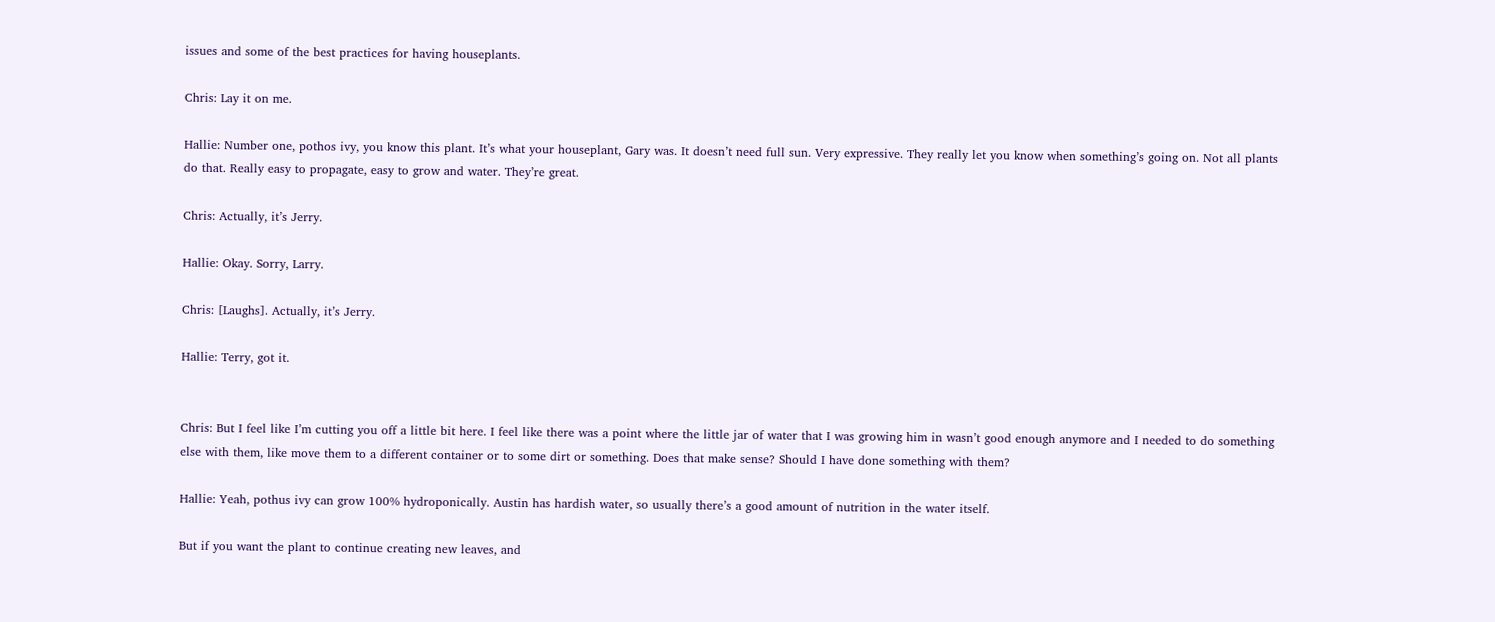issues and some of the best practices for having houseplants.

Chris: Lay it on me.

Hallie: Number one, pothos ivy, you know this plant. It’s what your houseplant, Gary was. It doesn’t need full sun. Very expressive. They really let you know when something’s going on. Not all plants do that. Really easy to propagate, easy to grow and water. They’re great.

Chris: Actually, it’s Jerry.

Hallie: Okay. Sorry, Larry.

Chris: [Laughs]. Actually, it’s Jerry.

Hallie: Terry, got it.


Chris: But I feel like I’m cutting you off a little bit here. I feel like there was a point where the little jar of water that I was growing him in wasn’t good enough anymore and I needed to do something else with them, like move them to a different container or to some dirt or something. Does that make sense? Should I have done something with them?

Hallie: Yeah, pothus ivy can grow 100% hydroponically. Austin has hardish water, so usually there’s a good amount of nutrition in the water itself.

But if you want the plant to continue creating new leaves, and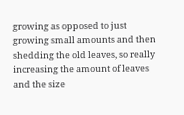growing as opposed to just growing small amounts and then shedding the old leaves, so really increasing the amount of leaves and the size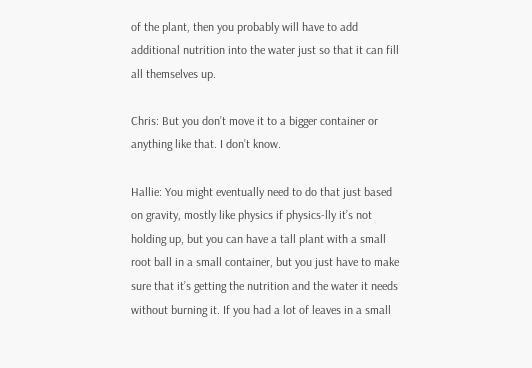of the plant, then you probably will have to add additional nutrition into the water just so that it can fill all themselves up.

Chris: But you don’t move it to a bigger container or anything like that. I don’t know.

Hallie: You might eventually need to do that just based on gravity, mostly like physics if physics-lly it’s not holding up, but you can have a tall plant with a small root ball in a small container, but you just have to make sure that it’s getting the nutrition and the water it needs without burning it. If you had a lot of leaves in a small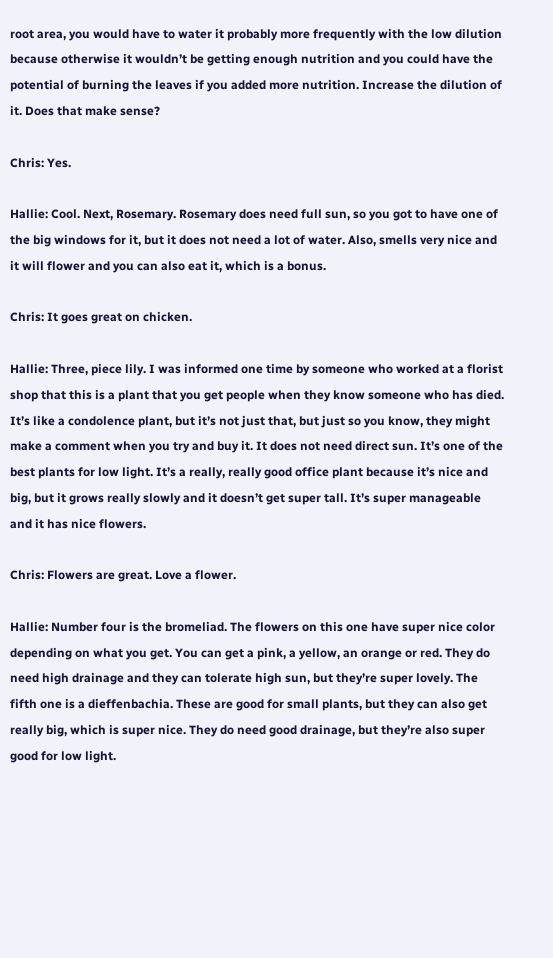root area, you would have to water it probably more frequently with the low dilution because otherwise it wouldn’t be getting enough nutrition and you could have the potential of burning the leaves if you added more nutrition. Increase the dilution of it. Does that make sense?

Chris: Yes.

Hallie: Cool. Next, Rosemary. Rosemary does need full sun, so you got to have one of the big windows for it, but it does not need a lot of water. Also, smells very nice and it will flower and you can also eat it, which is a bonus.

Chris: It goes great on chicken.

Hallie: Three, piece lily. I was informed one time by someone who worked at a florist shop that this is a plant that you get people when they know someone who has died. It’s like a condolence plant, but it’s not just that, but just so you know, they might make a comment when you try and buy it. It does not need direct sun. It’s one of the best plants for low light. It’s a really, really good office plant because it’s nice and big, but it grows really slowly and it doesn’t get super tall. It’s super manageable and it has nice flowers.

Chris: Flowers are great. Love a flower.

Hallie: Number four is the bromeliad. The flowers on this one have super nice color depending on what you get. You can get a pink, a yellow, an orange or red. They do need high drainage and they can tolerate high sun, but they’re super lovely. The fifth one is a dieffenbachia. These are good for small plants, but they can also get really big, which is super nice. They do need good drainage, but they’re also super good for low light.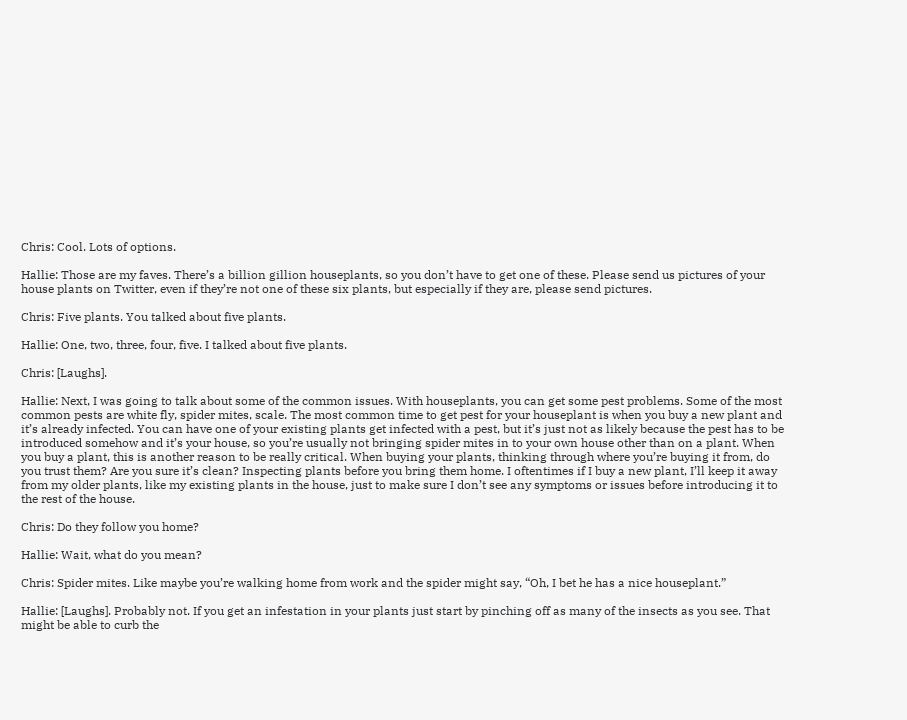Chris: Cool. Lots of options.

Hallie: Those are my faves. There’s a billion gillion houseplants, so you don’t have to get one of these. Please send us pictures of your house plants on Twitter, even if they’re not one of these six plants, but especially if they are, please send pictures.

Chris: Five plants. You talked about five plants.

Hallie: One, two, three, four, five. I talked about five plants.

Chris: [Laughs].

Hallie: Next, I was going to talk about some of the common issues. With houseplants, you can get some pest problems. Some of the most common pests are white fly, spider mites, scale. The most common time to get pest for your houseplant is when you buy a new plant and it’s already infected. You can have one of your existing plants get infected with a pest, but it’s just not as likely because the pest has to be introduced somehow and it’s your house, so you’re usually not bringing spider mites in to your own house other than on a plant. When you buy a plant, this is another reason to be really critical. When buying your plants, thinking through where you’re buying it from, do you trust them? Are you sure it’s clean? Inspecting plants before you bring them home. I oftentimes if I buy a new plant, I’ll keep it away from my older plants, like my existing plants in the house, just to make sure I don’t see any symptoms or issues before introducing it to the rest of the house.

Chris: Do they follow you home?

Hallie: Wait, what do you mean?

Chris: Spider mites. Like maybe you’re walking home from work and the spider might say, “Oh, I bet he has a nice houseplant.”

Hallie: [Laughs]. Probably not. If you get an infestation in your plants just start by pinching off as many of the insects as you see. That might be able to curb the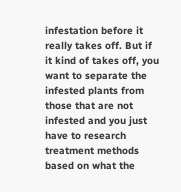infestation before it really takes off. But if it kind of takes off, you want to separate the infested plants from those that are not infested and you just have to research treatment methods based on what the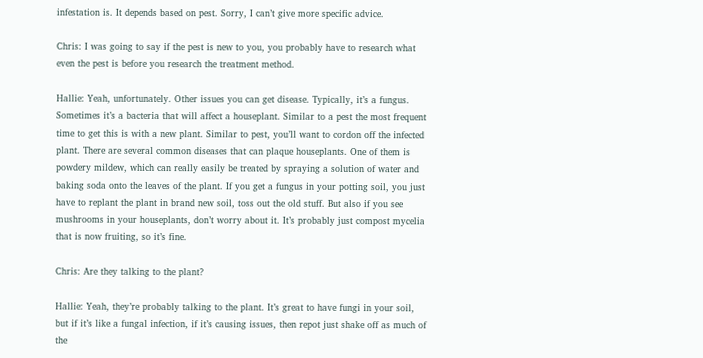infestation is. It depends based on pest. Sorry, I can’t give more specific advice.

Chris: I was going to say if the pest is new to you, you probably have to research what even the pest is before you research the treatment method.

Hallie: Yeah, unfortunately. Other issues you can get disease. Typically, it’s a fungus. Sometimes it’s a bacteria that will affect a houseplant. Similar to a pest the most frequent time to get this is with a new plant. Similar to pest, you’ll want to cordon off the infected plant. There are several common diseases that can plaque houseplants. One of them is powdery mildew, which can really easily be treated by spraying a solution of water and baking soda onto the leaves of the plant. If you get a fungus in your potting soil, you just have to replant the plant in brand new soil, toss out the old stuff. But also if you see mushrooms in your houseplants, don’t worry about it. It’s probably just compost mycelia that is now fruiting, so it’s fine.

Chris: Are they talking to the plant?

Hallie: Yeah, they’re probably talking to the plant. It’s great to have fungi in your soil, but if it’s like a fungal infection, if it’s causing issues, then repot just shake off as much of the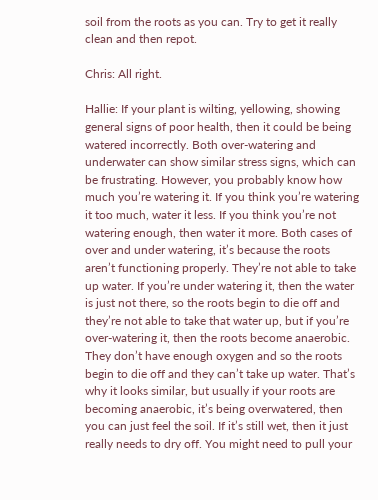soil from the roots as you can. Try to get it really clean and then repot.

Chris: All right.

Hallie: If your plant is wilting, yellowing, showing general signs of poor health, then it could be being watered incorrectly. Both over-watering and underwater can show similar stress signs, which can be frustrating. However, you probably know how much you’re watering it. If you think you’re watering it too much, water it less. If you think you’re not watering enough, then water it more. Both cases of over and under watering, it’s because the roots aren’t functioning properly. They’re not able to take up water. If you’re under watering it, then the water is just not there, so the roots begin to die off and they’re not able to take that water up, but if you’re over-watering it, then the roots become anaerobic. They don’t have enough oxygen and so the roots begin to die off and they can’t take up water. That’s why it looks similar, but usually if your roots are becoming anaerobic, it’s being overwatered, then you can just feel the soil. If it’s still wet, then it just really needs to dry off. You might need to pull your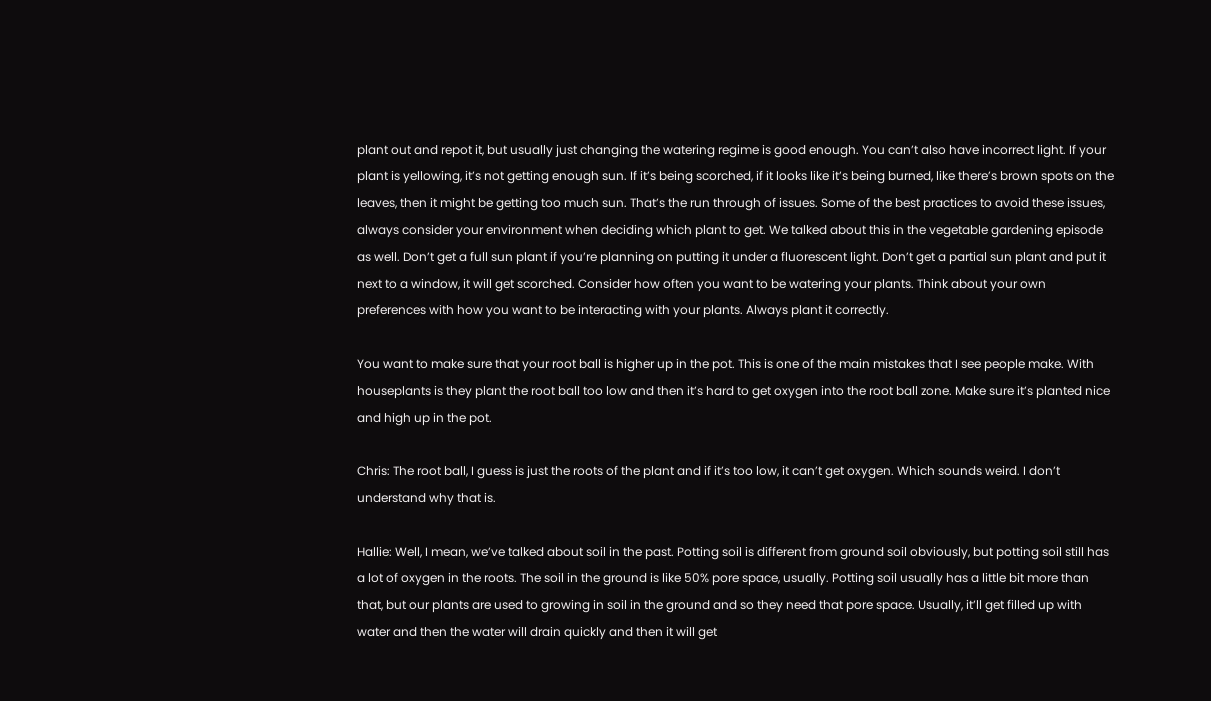plant out and repot it, but usually just changing the watering regime is good enough. You can’t also have incorrect light. If your plant is yellowing, it’s not getting enough sun. If it’s being scorched, if it looks like it’s being burned, like there’s brown spots on the leaves, then it might be getting too much sun. That’s the run through of issues. Some of the best practices to avoid these issues, always consider your environment when deciding which plant to get. We talked about this in the vegetable gardening episode as well. Don’t get a full sun plant if you’re planning on putting it under a fluorescent light. Don’t get a partial sun plant and put it next to a window, it will get scorched. Consider how often you want to be watering your plants. Think about your own preferences with how you want to be interacting with your plants. Always plant it correctly.

You want to make sure that your root ball is higher up in the pot. This is one of the main mistakes that I see people make. With houseplants is they plant the root ball too low and then it’s hard to get oxygen into the root ball zone. Make sure it’s planted nice and high up in the pot.

Chris: The root ball, I guess is just the roots of the plant and if it’s too low, it can’t get oxygen. Which sounds weird. I don’t understand why that is.

Hallie: Well, I mean, we’ve talked about soil in the past. Potting soil is different from ground soil obviously, but potting soil still has a lot of oxygen in the roots. The soil in the ground is like 50% pore space, usually. Potting soil usually has a little bit more than that, but our plants are used to growing in soil in the ground and so they need that pore space. Usually, it’ll get filled up with water and then the water will drain quickly and then it will get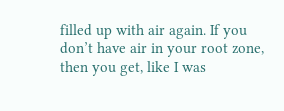filled up with air again. If you don’t have air in your root zone, then you get, like I was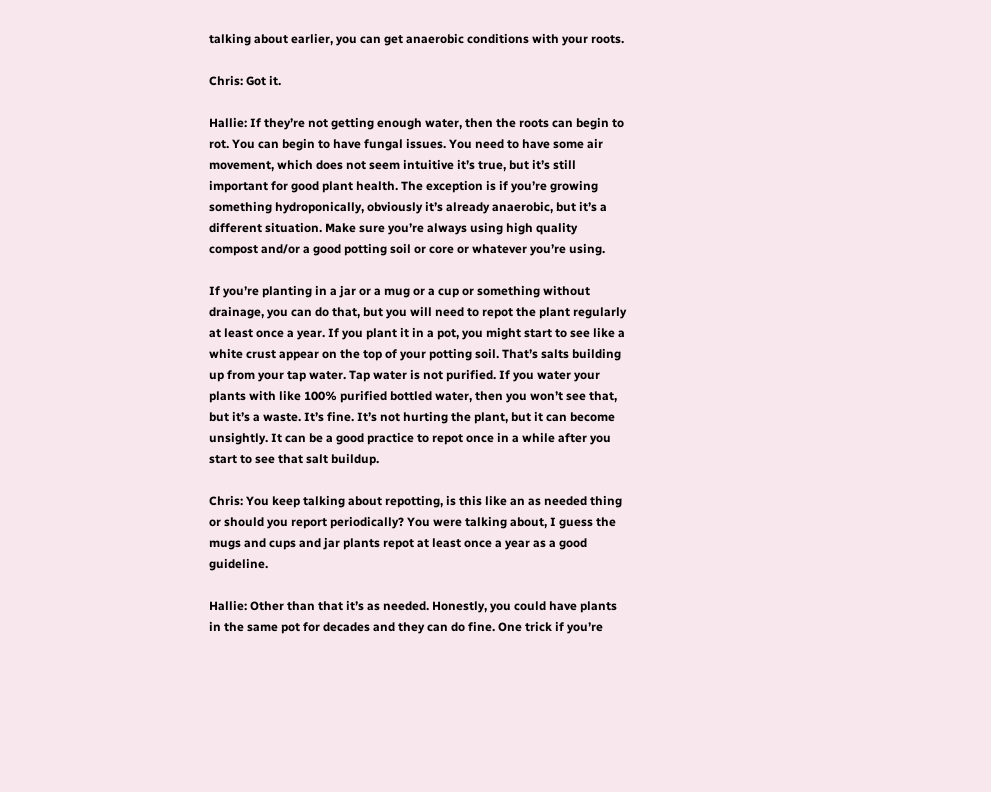talking about earlier, you can get anaerobic conditions with your roots.

Chris: Got it.

Hallie: If they’re not getting enough water, then the roots can begin to rot. You can begin to have fungal issues. You need to have some air movement, which does not seem intuitive it’s true, but it’s still important for good plant health. The exception is if you’re growing something hydroponically, obviously it’s already anaerobic, but it’s a different situation. Make sure you’re always using high quality compost and/or a good potting soil or core or whatever you’re using.

If you’re planting in a jar or a mug or a cup or something without drainage, you can do that, but you will need to repot the plant regularly at least once a year. If you plant it in a pot, you might start to see like a white crust appear on the top of your potting soil. That’s salts building up from your tap water. Tap water is not purified. If you water your plants with like 100% purified bottled water, then you won’t see that, but it’s a waste. It’s fine. It’s not hurting the plant, but it can become unsightly. It can be a good practice to repot once in a while after you start to see that salt buildup.

Chris: You keep talking about repotting, is this like an as needed thing or should you report periodically? You were talking about, I guess the mugs and cups and jar plants repot at least once a year as a good guideline.

Hallie: Other than that it’s as needed. Honestly, you could have plants in the same pot for decades and they can do fine. One trick if you’re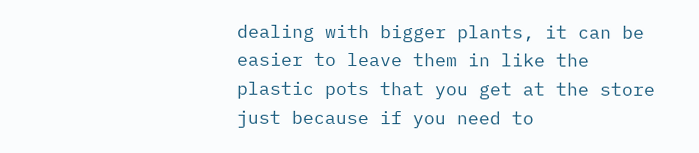dealing with bigger plants, it can be easier to leave them in like the plastic pots that you get at the store just because if you need to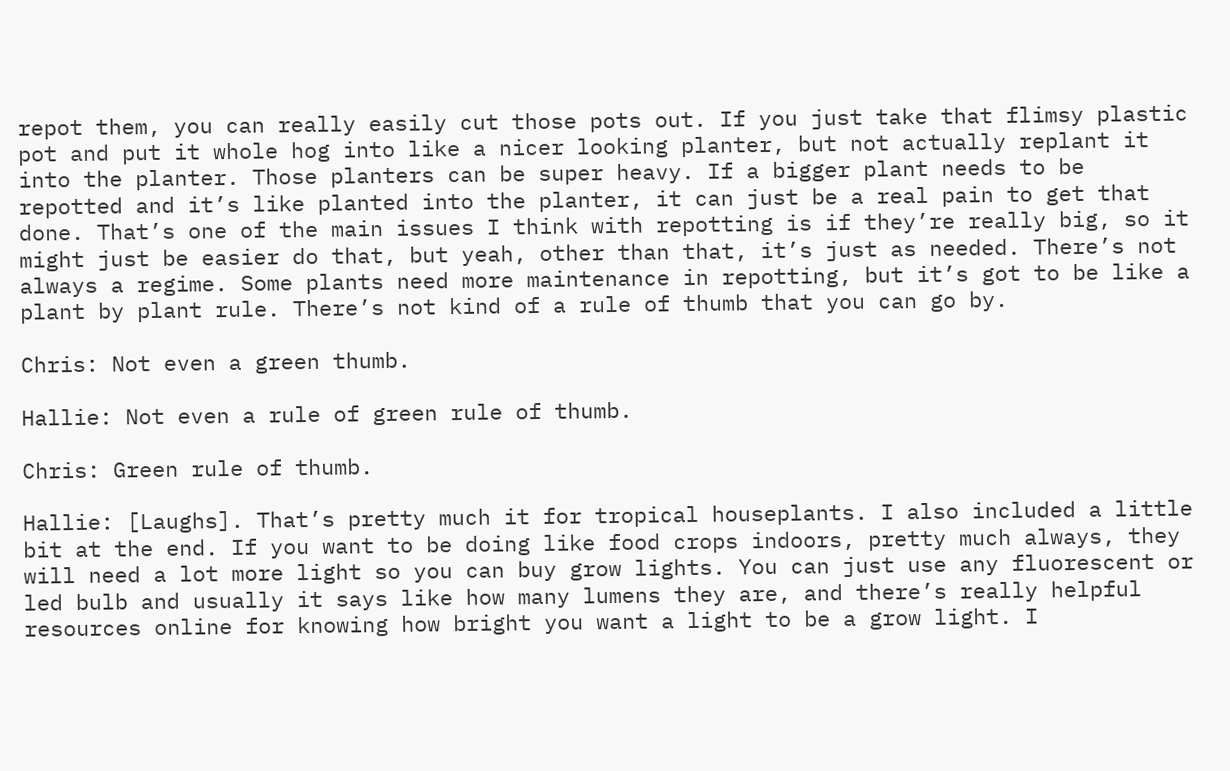repot them, you can really easily cut those pots out. If you just take that flimsy plastic pot and put it whole hog into like a nicer looking planter, but not actually replant it into the planter. Those planters can be super heavy. If a bigger plant needs to be repotted and it’s like planted into the planter, it can just be a real pain to get that done. That’s one of the main issues I think with repotting is if they’re really big, so it might just be easier do that, but yeah, other than that, it’s just as needed. There’s not always a regime. Some plants need more maintenance in repotting, but it’s got to be like a plant by plant rule. There’s not kind of a rule of thumb that you can go by.

Chris: Not even a green thumb.

Hallie: Not even a rule of green rule of thumb.

Chris: Green rule of thumb.

Hallie: [Laughs]. That’s pretty much it for tropical houseplants. I also included a little bit at the end. If you want to be doing like food crops indoors, pretty much always, they will need a lot more light so you can buy grow lights. You can just use any fluorescent or led bulb and usually it says like how many lumens they are, and there’s really helpful resources online for knowing how bright you want a light to be a grow light. I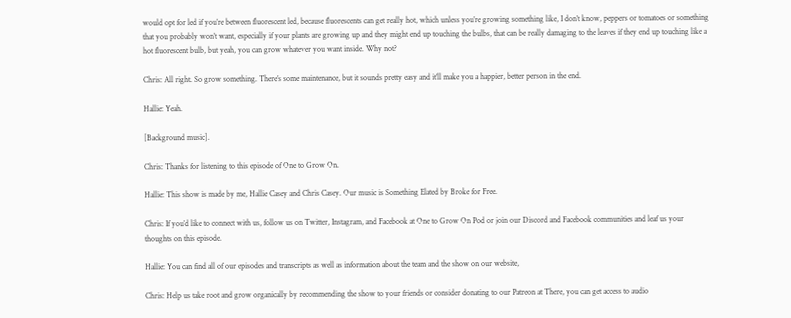would opt for led if you’re between fluorescent led, because fluorescents can get really hot, which unless you’re growing something like, I don’t know, peppers or tomatoes or something that you probably won’t want, especially if your plants are growing up and they might end up touching the bulbs, that can be really damaging to the leaves if they end up touching like a hot fluorescent bulb, but yeah, you can grow whatever you want inside. Why not?

Chris: All right. So grow something. There’s some maintenance, but it sounds pretty easy and it’ll make you a happier, better person in the end.

Hallie: Yeah.

[Background music].

Chris: Thanks for listening to this episode of One to Grow On.

Hallie: This show is made by me, Hallie Casey and Chris Casey. Our music is Something Elated by Broke for Free.

Chris: If you’d like to connect with us, follow us on Twitter, Instagram, and Facebook at One to Grow On Pod or join our Discord and Facebook communities and leaf us your thoughts on this episode.

Hallie: You can find all of our episodes and transcripts as well as information about the team and the show on our website,

Chris: Help us take root and grow organically by recommending the show to your friends or consider donating to our Patreon at There, you can get access to audio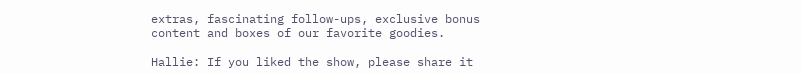extras, fascinating follow-ups, exclusive bonus content and boxes of our favorite goodies.

Hallie: If you liked the show, please share it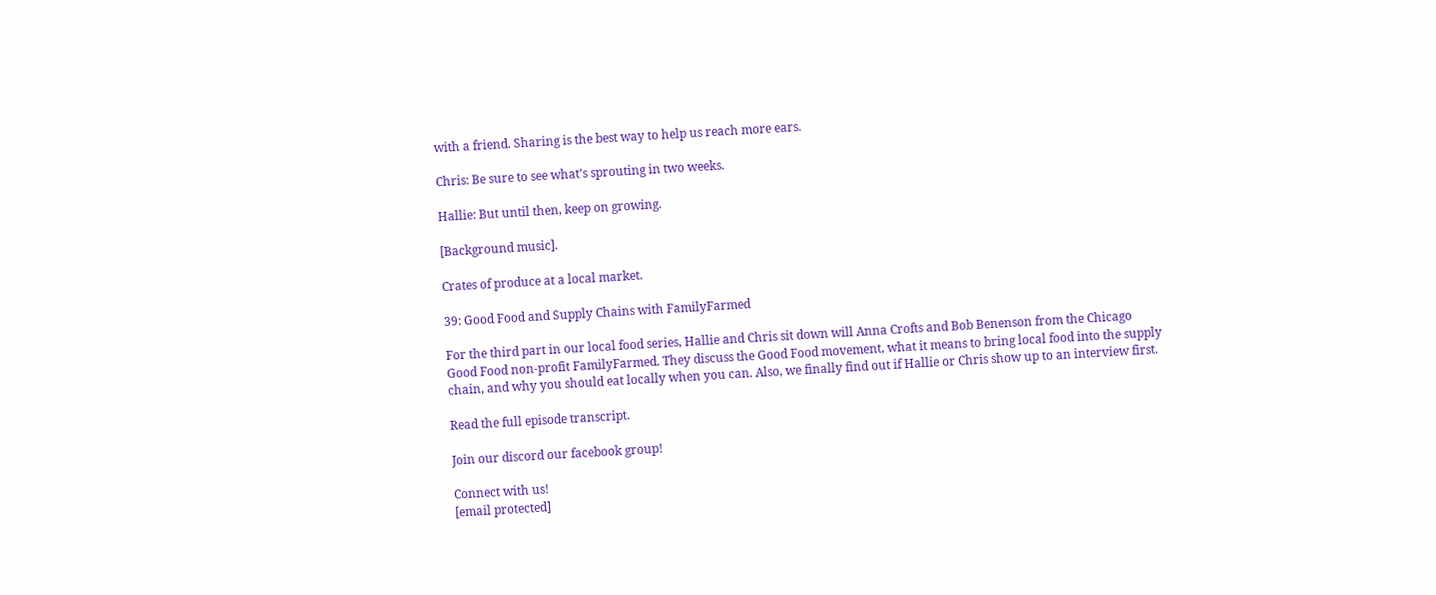with a friend. Sharing is the best way to help us reach more ears.

Chris: Be sure to see what’s sprouting in two weeks.

Hallie: But until then, keep on growing.

[Background music].

Crates of produce at a local market.

39: Good Food and Supply Chains with FamilyFarmed

For the third part in our local food series, Hallie and Chris sit down will Anna Crofts and Bob Benenson from the Chicago Good Food non-profit FamilyFarmed. They discuss the Good Food movement, what it means to bring local food into the supply chain, and why you should eat locally when you can. Also, we finally find out if Hallie or Chris show up to an interview first.

Read the full episode transcript.

Join our discord our facebook group!

Connect with us!
[email protected]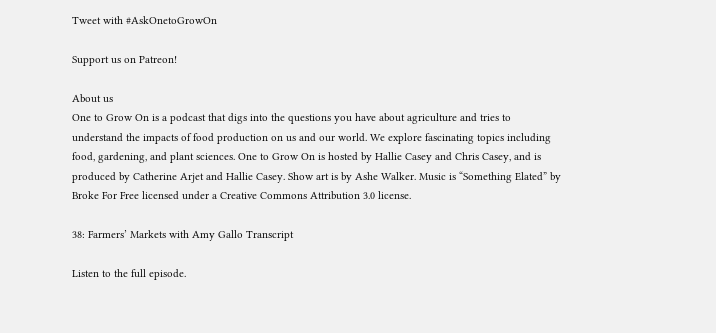Tweet with #AskOnetoGrowOn

Support us on Patreon!

About us
One to Grow On is a podcast that digs into the questions you have about agriculture and tries to understand the impacts of food production on us and our world. We explore fascinating topics including food, gardening, and plant sciences. One to Grow On is hosted by Hallie Casey and Chris Casey, and is produced by Catherine Arjet and Hallie Casey. Show art is by Ashe Walker. Music is “Something Elated” by Broke For Free licensed under a Creative Commons Attribution 3.0 license.

38: Farmers’ Markets with Amy Gallo Transcript

Listen to the full episode.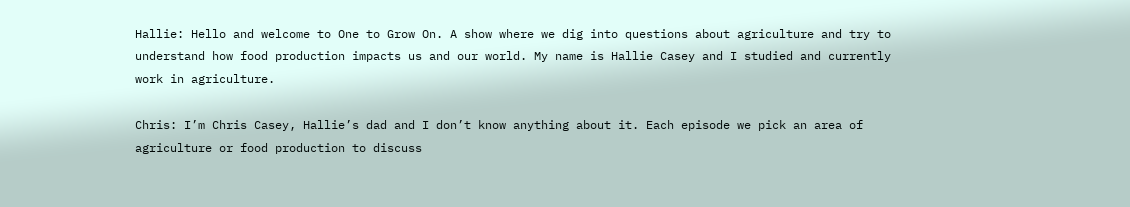Hallie: Hello and welcome to One to Grow On. A show where we dig into questions about agriculture and try to understand how food production impacts us and our world. My name is Hallie Casey and I studied and currently work in agriculture.

Chris: I’m Chris Casey, Hallie’s dad and I don’t know anything about it. Each episode we pick an area of agriculture or food production to discuss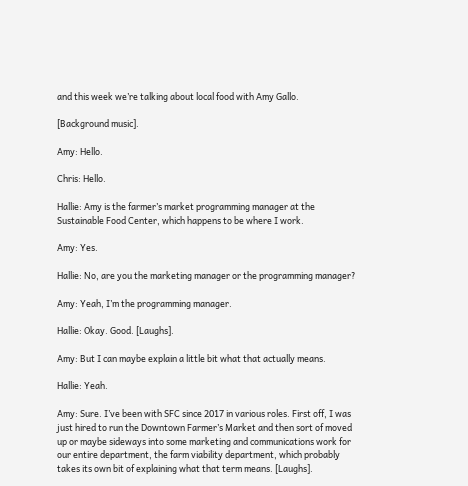and this week we’re talking about local food with Amy Gallo.

[Background music].

Amy: Hello.

Chris: Hello.

Hallie: Amy is the farmer’s market programming manager at the Sustainable Food Center, which happens to be where I work.

Amy: Yes.

Hallie: No, are you the marketing manager or the programming manager?

Amy: Yeah, I’m the programming manager.

Hallie: Okay. Good. [Laughs].

Amy: But I can maybe explain a little bit what that actually means.

Hallie: Yeah.

Amy: Sure. I’ve been with SFC since 2017 in various roles. First off, I was just hired to run the Downtown Farmer’s Market and then sort of moved up or maybe sideways into some marketing and communications work for our entire department, the farm viability department, which probably takes its own bit of explaining what that term means. [Laughs].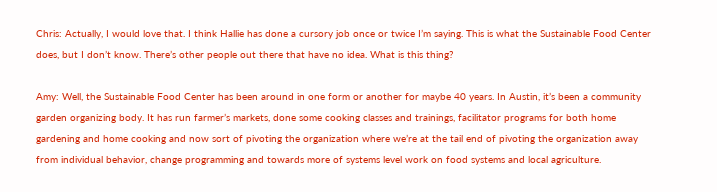Chris: Actually, I would love that. I think Hallie has done a cursory job once or twice I’m saying. This is what the Sustainable Food Center does, but I don’t know. There’s other people out there that have no idea. What is this thing?

Amy: Well, the Sustainable Food Center has been around in one form or another for maybe 40 years. In Austin, it’s been a community garden organizing body. It has run farmer’s markets, done some cooking classes and trainings, facilitator programs for both home gardening and home cooking and now sort of pivoting the organization where we’re at the tail end of pivoting the organization away from individual behavior, change programming and towards more of systems level work on food systems and local agriculture.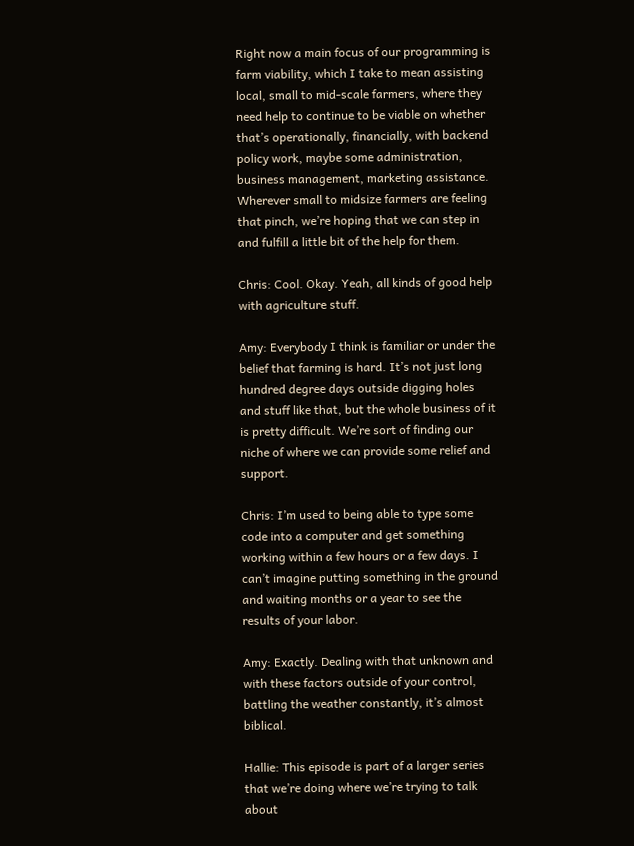Right now a main focus of our programming is farm viability, which I take to mean assisting local, small to mid-scale farmers, where they need help to continue to be viable on whether that’s operationally, financially, with backend policy work, maybe some administration, business management, marketing assistance. Wherever small to midsize farmers are feeling that pinch, we’re hoping that we can step in and fulfill a little bit of the help for them.

Chris: Cool. Okay. Yeah, all kinds of good help with agriculture stuff.

Amy: Everybody I think is familiar or under the belief that farming is hard. It’s not just long hundred degree days outside digging holes and stuff like that, but the whole business of it is pretty difficult. We’re sort of finding our niche of where we can provide some relief and support.

Chris: I’m used to being able to type some code into a computer and get something working within a few hours or a few days. I can’t imagine putting something in the ground and waiting months or a year to see the results of your labor.

Amy: Exactly. Dealing with that unknown and with these factors outside of your control, battling the weather constantly, it’s almost biblical.

Hallie: This episode is part of a larger series that we’re doing where we’re trying to talk about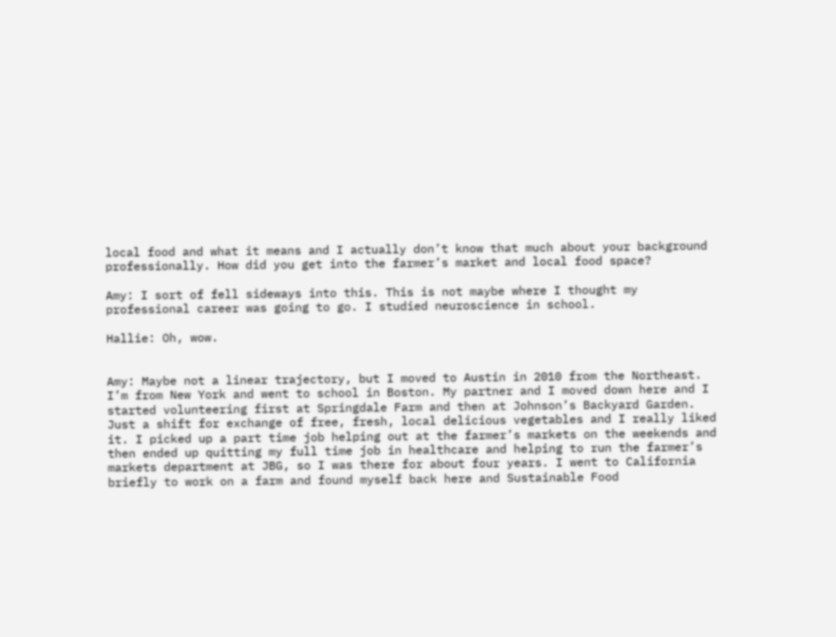local food and what it means and I actually don’t know that much about your background professionally. How did you get into the farmer’s market and local food space?

Amy: I sort of fell sideways into this. This is not maybe where I thought my professional career was going to go. I studied neuroscience in school.

Hallie: Oh, wow.


Amy: Maybe not a linear trajectory, but I moved to Austin in 2010 from the Northeast. I’m from New York and went to school in Boston. My partner and I moved down here and I started volunteering first at Springdale Farm and then at Johnson’s Backyard Garden. Just a shift for exchange of free, fresh, local delicious vegetables and I really liked it. I picked up a part time job helping out at the farmer’s markets on the weekends and then ended up quitting my full time job in healthcare and helping to run the farmer’s markets department at JBG, so I was there for about four years. I went to California briefly to work on a farm and found myself back here and Sustainable Food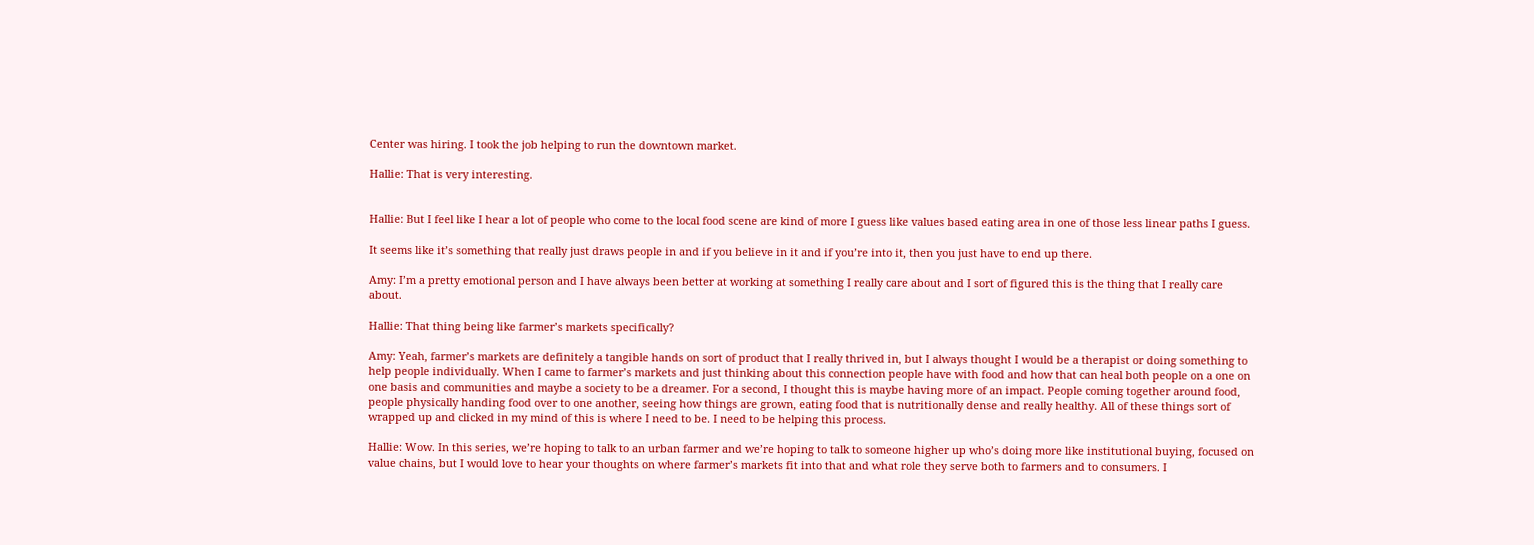Center was hiring. I took the job helping to run the downtown market.

Hallie: That is very interesting.


Hallie: But I feel like I hear a lot of people who come to the local food scene are kind of more I guess like values based eating area in one of those less linear paths I guess.

It seems like it’s something that really just draws people in and if you believe in it and if you’re into it, then you just have to end up there.

Amy: I’m a pretty emotional person and I have always been better at working at something I really care about and I sort of figured this is the thing that I really care about.

Hallie: That thing being like farmer’s markets specifically?

Amy: Yeah, farmer’s markets are definitely a tangible hands on sort of product that I really thrived in, but I always thought I would be a therapist or doing something to help people individually. When I came to farmer’s markets and just thinking about this connection people have with food and how that can heal both people on a one on one basis and communities and maybe a society to be a dreamer. For a second, I thought this is maybe having more of an impact. People coming together around food, people physically handing food over to one another, seeing how things are grown, eating food that is nutritionally dense and really healthy. All of these things sort of wrapped up and clicked in my mind of this is where I need to be. I need to be helping this process.

Hallie: Wow. In this series, we’re hoping to talk to an urban farmer and we’re hoping to talk to someone higher up who’s doing more like institutional buying, focused on value chains, but I would love to hear your thoughts on where farmer’s markets fit into that and what role they serve both to farmers and to consumers. I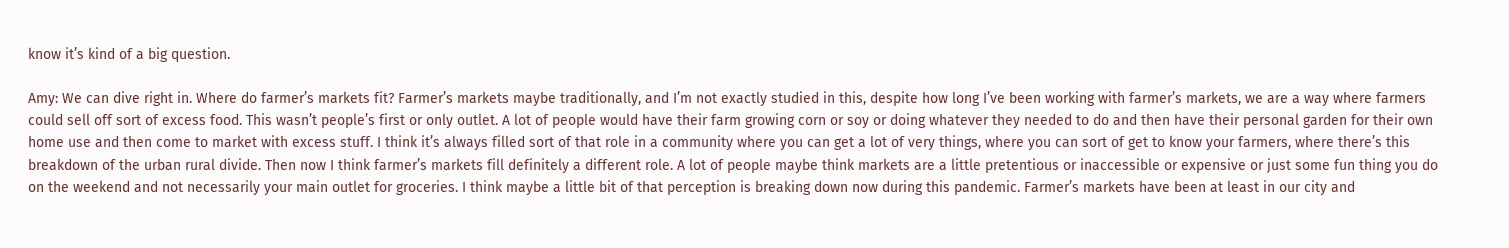know it’s kind of a big question.

Amy: We can dive right in. Where do farmer’s markets fit? Farmer’s markets maybe traditionally, and I’m not exactly studied in this, despite how long I’ve been working with farmer’s markets, we are a way where farmers could sell off sort of excess food. This wasn’t people’s first or only outlet. A lot of people would have their farm growing corn or soy or doing whatever they needed to do and then have their personal garden for their own home use and then come to market with excess stuff. I think it’s always filled sort of that role in a community where you can get a lot of very things, where you can sort of get to know your farmers, where there’s this breakdown of the urban rural divide. Then now I think farmer’s markets fill definitely a different role. A lot of people maybe think markets are a little pretentious or inaccessible or expensive or just some fun thing you do on the weekend and not necessarily your main outlet for groceries. I think maybe a little bit of that perception is breaking down now during this pandemic. Farmer’s markets have been at least in our city and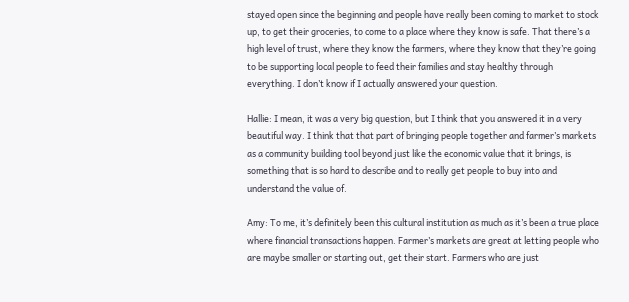stayed open since the beginning and people have really been coming to market to stock up, to get their groceries, to come to a place where they know is safe. That there’s a high level of trust, where they know the farmers, where they know that they’re going to be supporting local people to feed their families and stay healthy through everything. I don’t know if I actually answered your question.

Hallie: I mean, it was a very big question, but I think that you answered it in a very beautiful way. I think that that part of bringing people together and farmer’s markets as a community building tool beyond just like the economic value that it brings, is something that is so hard to describe and to really get people to buy into and understand the value of.

Amy: To me, it’s definitely been this cultural institution as much as it’s been a true place where financial transactions happen. Farmer’s markets are great at letting people who are maybe smaller or starting out, get their start. Farmers who are just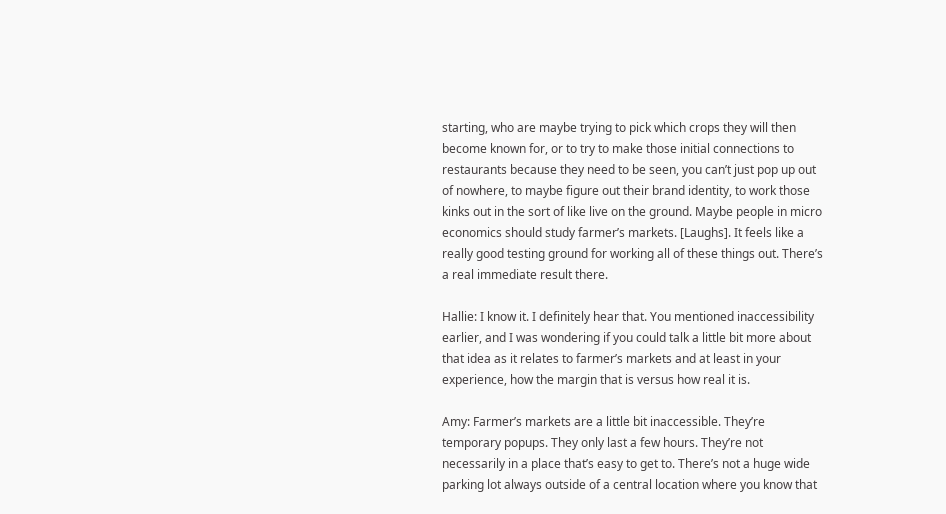starting, who are maybe trying to pick which crops they will then become known for, or to try to make those initial connections to restaurants because they need to be seen, you can’t just pop up out of nowhere, to maybe figure out their brand identity, to work those kinks out in the sort of like live on the ground. Maybe people in micro economics should study farmer’s markets. [Laughs]. It feels like a really good testing ground for working all of these things out. There’s a real immediate result there.

Hallie: I know it. I definitely hear that. You mentioned inaccessibility earlier, and I was wondering if you could talk a little bit more about that idea as it relates to farmer’s markets and at least in your experience, how the margin that is versus how real it is.

Amy: Farmer’s markets are a little bit inaccessible. They’re temporary popups. They only last a few hours. They’re not necessarily in a place that’s easy to get to. There’s not a huge wide parking lot always outside of a central location where you know that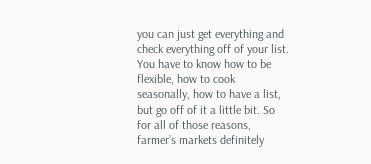you can just get everything and check everything off of your list. You have to know how to be flexible, how to cook seasonally, how to have a list, but go off of it a little bit. So for all of those reasons, farmer’s markets definitely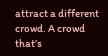attract a different crowd. A crowd that’s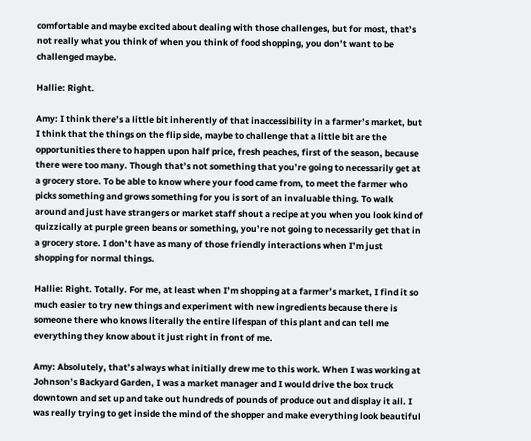comfortable and maybe excited about dealing with those challenges, but for most, that’s not really what you think of when you think of food shopping, you don’t want to be challenged maybe.

Hallie: Right.

Amy: I think there’s a little bit inherently of that inaccessibility in a farmer’s market, but I think that the things on the flip side, maybe to challenge that a little bit are the opportunities there to happen upon half price, fresh peaches, first of the season, because there were too many. Though that’s not something that you’re going to necessarily get at a grocery store. To be able to know where your food came from, to meet the farmer who picks something and grows something for you is sort of an invaluable thing. To walk around and just have strangers or market staff shout a recipe at you when you look kind of quizzically at purple green beans or something, you’re not going to necessarily get that in a grocery store. I don’t have as many of those friendly interactions when I’m just shopping for normal things.

Hallie: Right. Totally. For me, at least when I’m shopping at a farmer’s market, I find it so much easier to try new things and experiment with new ingredients because there is someone there who knows literally the entire lifespan of this plant and can tell me everything they know about it just right in front of me.

Amy: Absolutely, that’s always what initially drew me to this work. When I was working at Johnson’s Backyard Garden, I was a market manager and I would drive the box truck downtown and set up and take out hundreds of pounds of produce out and display it all. I was really trying to get inside the mind of the shopper and make everything look beautiful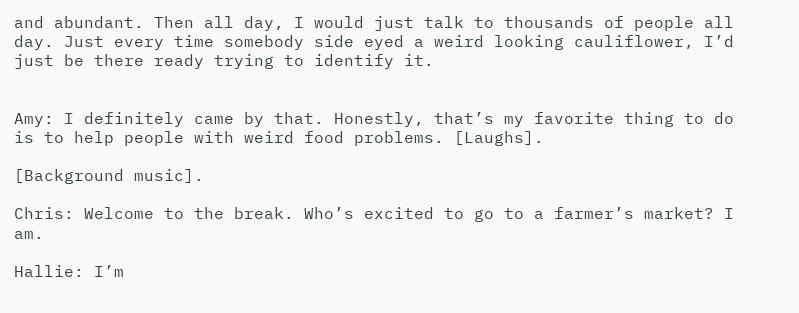and abundant. Then all day, I would just talk to thousands of people all day. Just every time somebody side eyed a weird looking cauliflower, I’d just be there ready trying to identify it.


Amy: I definitely came by that. Honestly, that’s my favorite thing to do is to help people with weird food problems. [Laughs].

[Background music].

Chris: Welcome to the break. Who’s excited to go to a farmer’s market? I am.

Hallie: I’m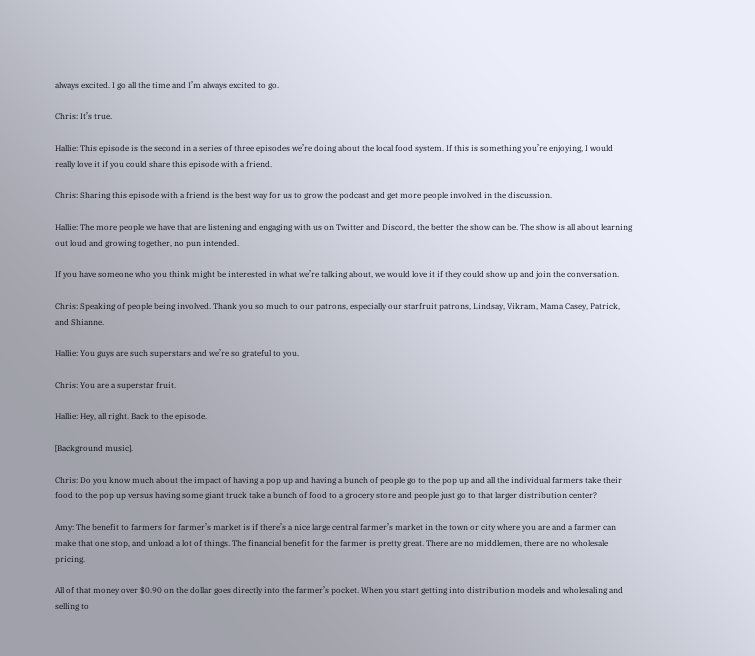always excited. I go all the time and I’m always excited to go.

Chris: It’s true.

Hallie: This episode is the second in a series of three episodes we’re doing about the local food system. If this is something you’re enjoying, I would really love it if you could share this episode with a friend.

Chris: Sharing this episode with a friend is the best way for us to grow the podcast and get more people involved in the discussion.

Hallie: The more people we have that are listening and engaging with us on Twitter and Discord, the better the show can be. The show is all about learning out loud and growing together, no pun intended.

If you have someone who you think might be interested in what we’re talking about, we would love it if they could show up and join the conversation.

Chris: Speaking of people being involved. Thank you so much to our patrons, especially our starfruit patrons, Lindsay, Vikram, Mama Casey, Patrick, and Shianne.

Hallie: You guys are such superstars and we’re so grateful to you.

Chris: You are a superstar fruit.

Hallie: Hey, all right. Back to the episode.

[Background music].

Chris: Do you know much about the impact of having a pop up and having a bunch of people go to the pop up and all the individual farmers take their food to the pop up versus having some giant truck take a bunch of food to a grocery store and people just go to that larger distribution center?

Amy: The benefit to farmers for farmer’s market is if there’s a nice large central farmer’s market in the town or city where you are and a farmer can make that one stop, and unload a lot of things. The financial benefit for the farmer is pretty great. There are no middlemen, there are no wholesale pricing.

All of that money over $0.90 on the dollar goes directly into the farmer’s pocket. When you start getting into distribution models and wholesaling and selling to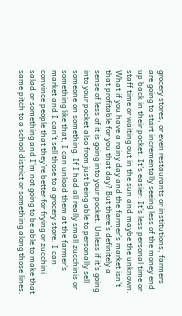grocery stores, or even restaurants or institutions, farmers are going to start incrementally seeing less of the money end up back in their pocket. It’s easier. It’s less personal time or staff time or waiting out in the sun and maybe the unknown. What if you have a rainy day and the farmer’s market isn’t that profitable for you that day? But there’s definitely a sense of less of it is going into your pocket. Unless if it’s going into your pocket also from just being able to personally sell someone on something. If I had all really small zucchinis or something like that, I can unload them at the farmer’s market and I can’t sell those to a grocery store. I can convince people that they’re better for frying or zucchini salad or something and I’m not going to be able to make that same pitch to a school district or something along those lines.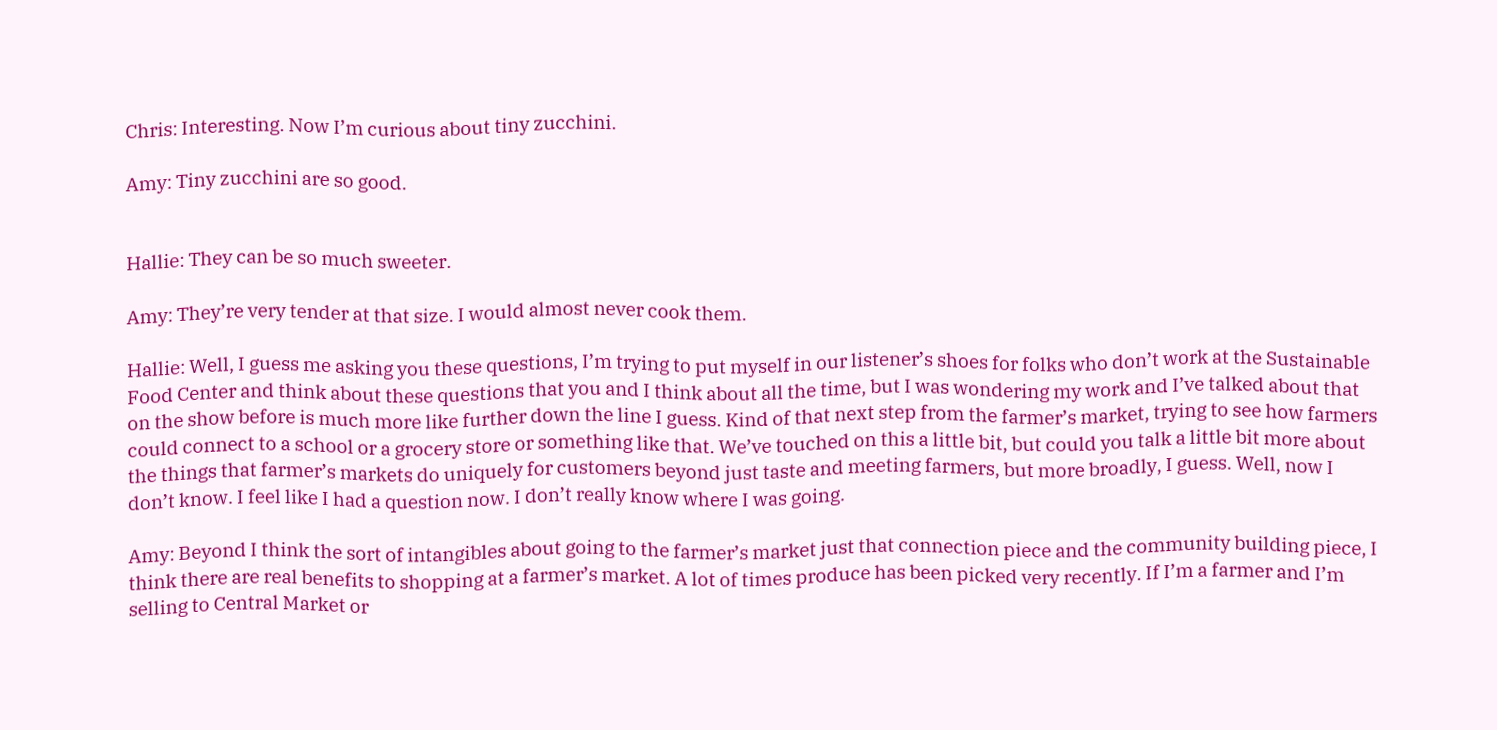Chris: Interesting. Now I’m curious about tiny zucchini.

Amy: Tiny zucchini are so good.


Hallie: They can be so much sweeter.

Amy: They’re very tender at that size. I would almost never cook them.

Hallie: Well, I guess me asking you these questions, I’m trying to put myself in our listener’s shoes for folks who don’t work at the Sustainable Food Center and think about these questions that you and I think about all the time, but I was wondering my work and I’ve talked about that on the show before is much more like further down the line I guess. Kind of that next step from the farmer’s market, trying to see how farmers could connect to a school or a grocery store or something like that. We’ve touched on this a little bit, but could you talk a little bit more about the things that farmer’s markets do uniquely for customers beyond just taste and meeting farmers, but more broadly, I guess. Well, now I don’t know. I feel like I had a question now. I don’t really know where I was going.

Amy: Beyond I think the sort of intangibles about going to the farmer’s market just that connection piece and the community building piece, I think there are real benefits to shopping at a farmer’s market. A lot of times produce has been picked very recently. If I’m a farmer and I’m selling to Central Market or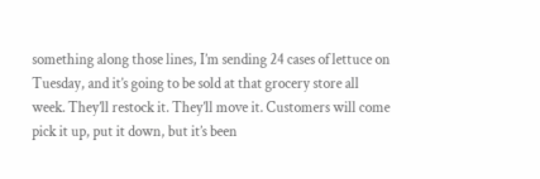something along those lines, I’m sending 24 cases of lettuce on Tuesday, and it’s going to be sold at that grocery store all week. They’ll restock it. They’ll move it. Customers will come pick it up, put it down, but it’s been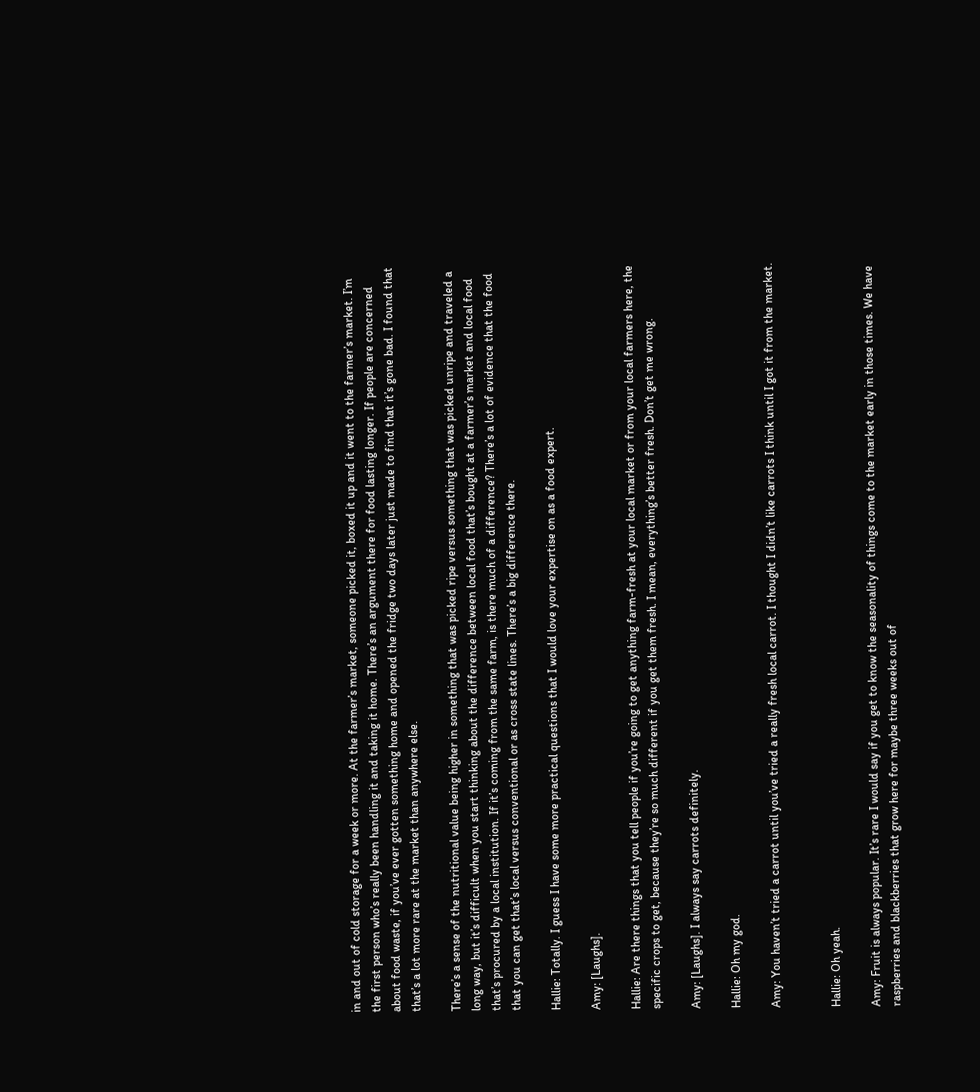in and out of cold storage for a week or more. At the farmer’s market, someone picked it, boxed it up and it went to the farmer’s market. I’m the first person who’s really been handling it and taking it home. There’s an argument there for food lasting longer. If people are concerned about food waste, if you’ve ever gotten something home and opened the fridge two days later just made to find that it’s gone bad. I found that that’s a lot more rare at the market than anywhere else.

There’s a sense of the nutritional value being higher in something that was picked ripe versus something that was picked unripe and traveled a long way, but it’s difficult when you start thinking about the difference between local food that’s bought at a farmer’s market and local food that’s procured by a local institution. If it’s coming from the same farm, is there much of a difference? There’s a lot of evidence that the food that you can get that’s local versus conventional or as cross state lines. There’s a big difference there.

Hallie: Totally. I guess I have some more practical questions that I would love your expertise on as a food expert.

Amy: [Laughs].

Hallie: Are there things that you tell people if you’re going to get anything farm-fresh at your local market or from your local farmers here, the specific crops to get, because they’re so much different if you get them fresh. I mean, everything’s better fresh. Don’t get me wrong.

Amy: [Laughs]. I always say carrots definitely.

Hallie: Oh my god.

Amy: You haven’t tried a carrot until you’ve tried a really fresh local carrot. I thought I didn’t like carrots I think until I got it from the market.


Hallie: Oh yeah.

Amy: Fruit is always popular. It’s rare I would say if you get to know the seasonality of things come to the market early in those times. We have raspberries and blackberries that grow here for maybe three weeks out of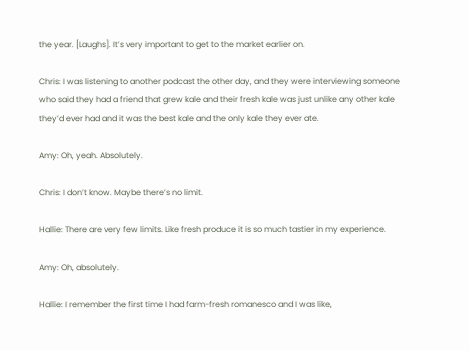the year. [Laughs]. It’s very important to get to the market earlier on.

Chris: I was listening to another podcast the other day, and they were interviewing someone who said they had a friend that grew kale and their fresh kale was just unlike any other kale they’d ever had and it was the best kale and the only kale they ever ate.

Amy: Oh, yeah. Absolutely.

Chris: I don’t know. Maybe there’s no limit.

Hallie: There are very few limits. Like fresh produce it is so much tastier in my experience.

Amy: Oh, absolutely.

Hallie: I remember the first time I had farm-fresh romanesco and I was like,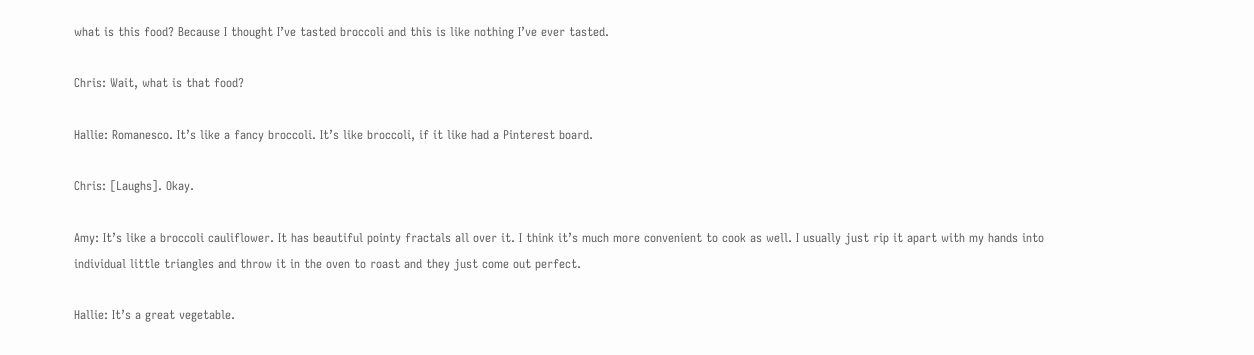what is this food? Because I thought I’ve tasted broccoli and this is like nothing I’ve ever tasted.

Chris: Wait, what is that food?

Hallie: Romanesco. It’s like a fancy broccoli. It’s like broccoli, if it like had a Pinterest board.

Chris: [Laughs]. Okay.

Amy: It’s like a broccoli cauliflower. It has beautiful pointy fractals all over it. I think it’s much more convenient to cook as well. I usually just rip it apart with my hands into individual little triangles and throw it in the oven to roast and they just come out perfect.

Hallie: It’s a great vegetable.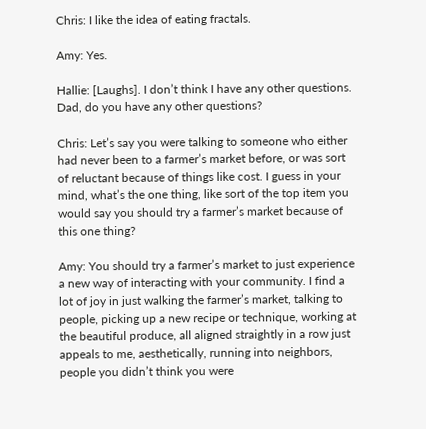Chris: I like the idea of eating fractals.

Amy: Yes.

Hallie: [Laughs]. I don’t think I have any other questions. Dad, do you have any other questions?

Chris: Let’s say you were talking to someone who either had never been to a farmer’s market before, or was sort of reluctant because of things like cost. I guess in your mind, what’s the one thing, like sort of the top item you would say you should try a farmer’s market because of this one thing?

Amy: You should try a farmer’s market to just experience a new way of interacting with your community. I find a lot of joy in just walking the farmer’s market, talking to people, picking up a new recipe or technique, working at the beautiful produce, all aligned straightly in a row just appeals to me, aesthetically, running into neighbors, people you didn’t think you were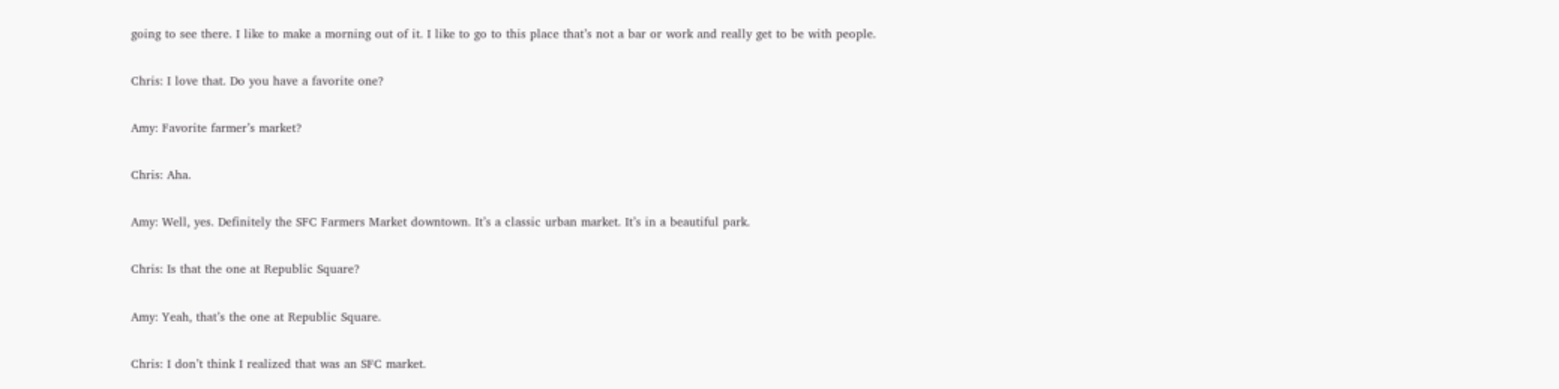going to see there. I like to make a morning out of it. I like to go to this place that’s not a bar or work and really get to be with people.

Chris: I love that. Do you have a favorite one?

Amy: Favorite farmer’s market?

Chris: Aha.

Amy: Well, yes. Definitely the SFC Farmers Market downtown. It’s a classic urban market. It’s in a beautiful park.

Chris: Is that the one at Republic Square?

Amy: Yeah, that’s the one at Republic Square.

Chris: I don’t think I realized that was an SFC market.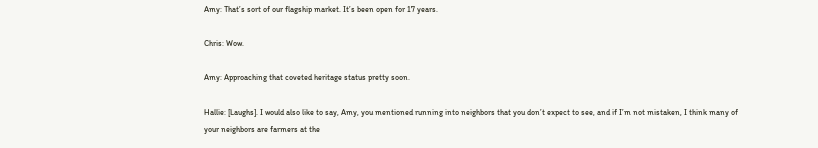Amy: That’s sort of our flagship market. It’s been open for 17 years.

Chris: Wow.

Amy: Approaching that coveted heritage status pretty soon.

Hallie: [Laughs]. I would also like to say, Amy, you mentioned running into neighbors that you don’t expect to see, and if I’m not mistaken, I think many of your neighbors are farmers at the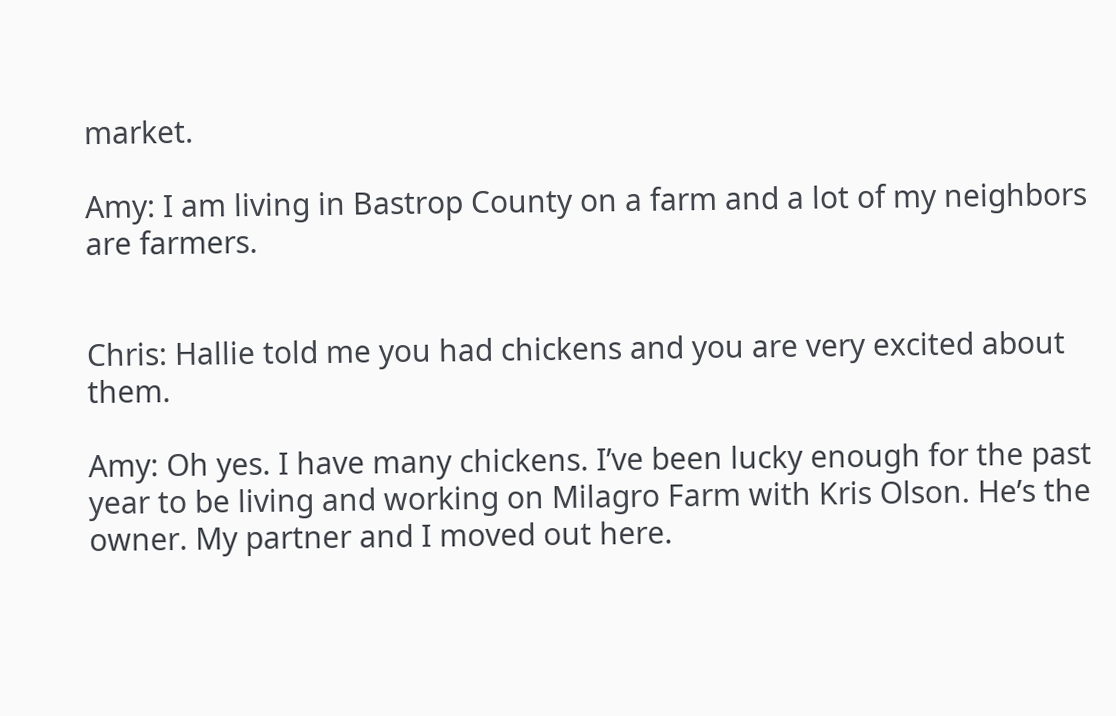market.

Amy: I am living in Bastrop County on a farm and a lot of my neighbors are farmers.


Chris: Hallie told me you had chickens and you are very excited about them.

Amy: Oh yes. I have many chickens. I’ve been lucky enough for the past year to be living and working on Milagro Farm with Kris Olson. He’s the owner. My partner and I moved out here.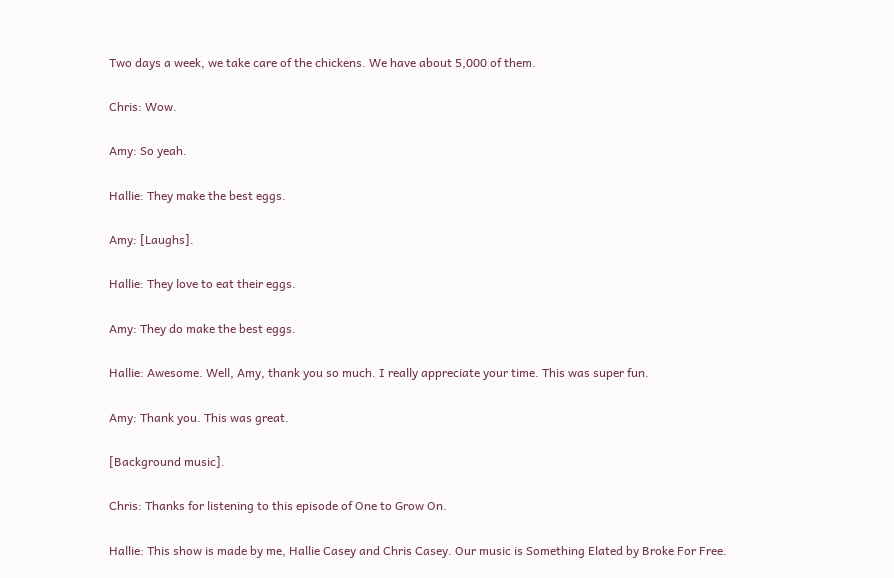Two days a week, we take care of the chickens. We have about 5,000 of them.

Chris: Wow.

Amy: So yeah.

Hallie: They make the best eggs.

Amy: [Laughs].

Hallie: They love to eat their eggs.

Amy: They do make the best eggs.

Hallie: Awesome. Well, Amy, thank you so much. I really appreciate your time. This was super fun.

Amy: Thank you. This was great.

[Background music].

Chris: Thanks for listening to this episode of One to Grow On.

Hallie: This show is made by me, Hallie Casey and Chris Casey. Our music is Something Elated by Broke For Free.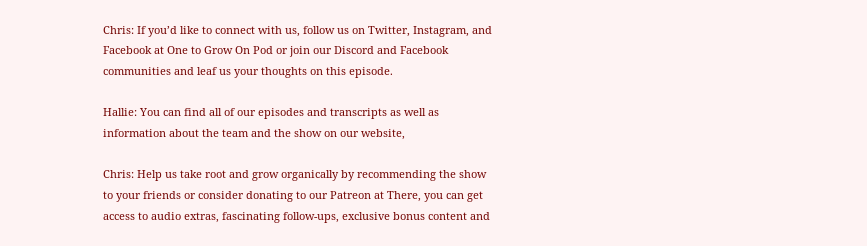Chris: If you’d like to connect with us, follow us on Twitter, Instagram, and Facebook at One to Grow On Pod or join our Discord and Facebook communities and leaf us your thoughts on this episode.

Hallie: You can find all of our episodes and transcripts as well as information about the team and the show on our website,

Chris: Help us take root and grow organically by recommending the show to your friends or consider donating to our Patreon at There, you can get access to audio extras, fascinating follow-ups, exclusive bonus content and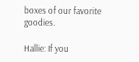boxes of our favorite goodies.

Hallie: If you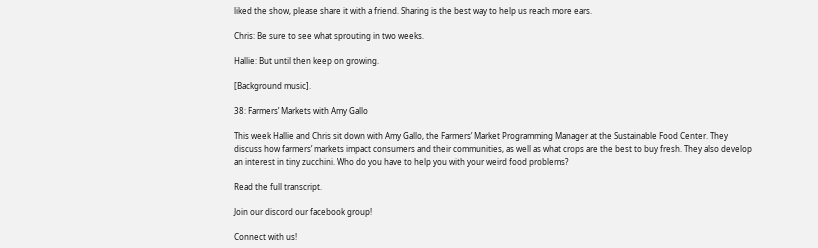liked the show, please share it with a friend. Sharing is the best way to help us reach more ears.

Chris: Be sure to see what sprouting in two weeks.

Hallie: But until then keep on growing.

[Background music].

38: Farmers’ Markets with Amy Gallo

This week Hallie and Chris sit down with Amy Gallo, the Farmers’ Market Programming Manager at the Sustainable Food Center. They discuss how farmers’ markets impact consumers and their communities, as well as what crops are the best to buy fresh. They also develop an interest in tiny zucchini. Who do you have to help you with your weird food problems?

Read the full transcript.

Join our discord our facebook group!

Connect with us!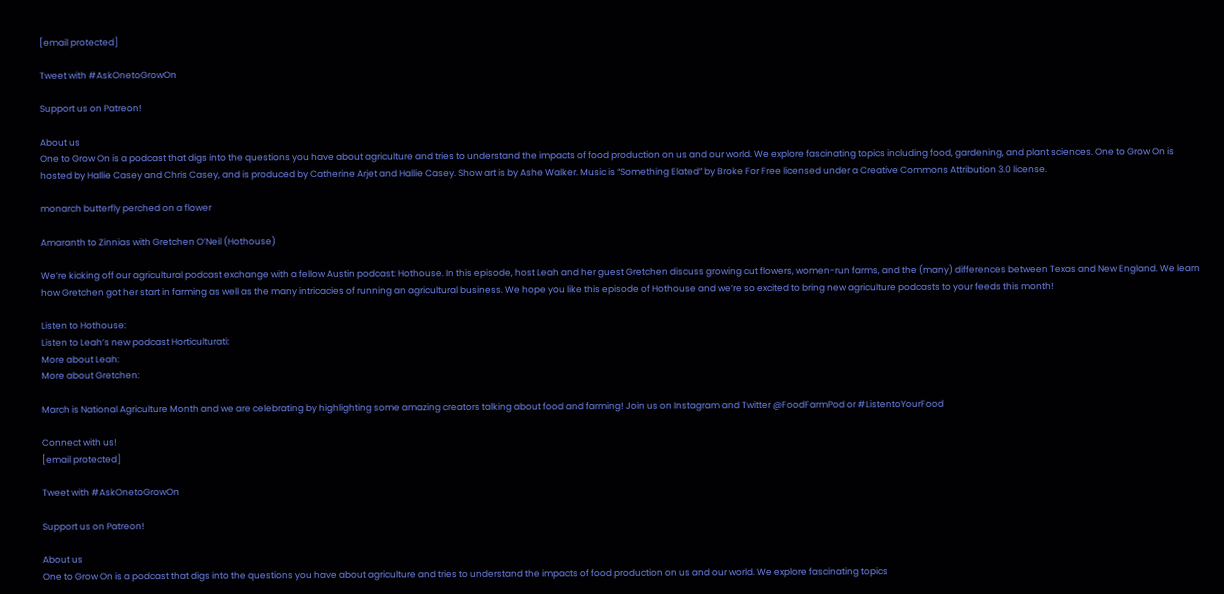[email protected]

Tweet with #AskOnetoGrowOn

Support us on Patreon!

About us
One to Grow On is a podcast that digs into the questions you have about agriculture and tries to understand the impacts of food production on us and our world. We explore fascinating topics including food, gardening, and plant sciences. One to Grow On is hosted by Hallie Casey and Chris Casey, and is produced by Catherine Arjet and Hallie Casey. Show art is by Ashe Walker. Music is “Something Elated” by Broke For Free licensed under a Creative Commons Attribution 3.0 license.

monarch butterfly perched on a flower

Amaranth to Zinnias with Gretchen O’Neil (Hothouse)

We’re kicking off our agricultural podcast exchange with a fellow Austin podcast: Hothouse. In this episode, host Leah and her guest Gretchen discuss growing cut flowers, women-run farms, and the (many) differences between Texas and New England. We learn how Gretchen got her start in farming as well as the many intricacies of running an agricultural business. We hope you like this episode of Hothouse and we’re so excited to bring new agriculture podcasts to your feeds this month!

Listen to Hothouse:
Listen to Leah’s new podcast Horticulturati:
More about Leah:
More about Gretchen:

March is National Agriculture Month and we are celebrating by highlighting some amazing creators talking about food and farming! Join us on Instagram and Twitter @FoodFarmPod or #ListentoYourFood

Connect with us!
[email protected]

Tweet with #AskOnetoGrowOn

Support us on Patreon!

About us
One to Grow On is a podcast that digs into the questions you have about agriculture and tries to understand the impacts of food production on us and our world. We explore fascinating topics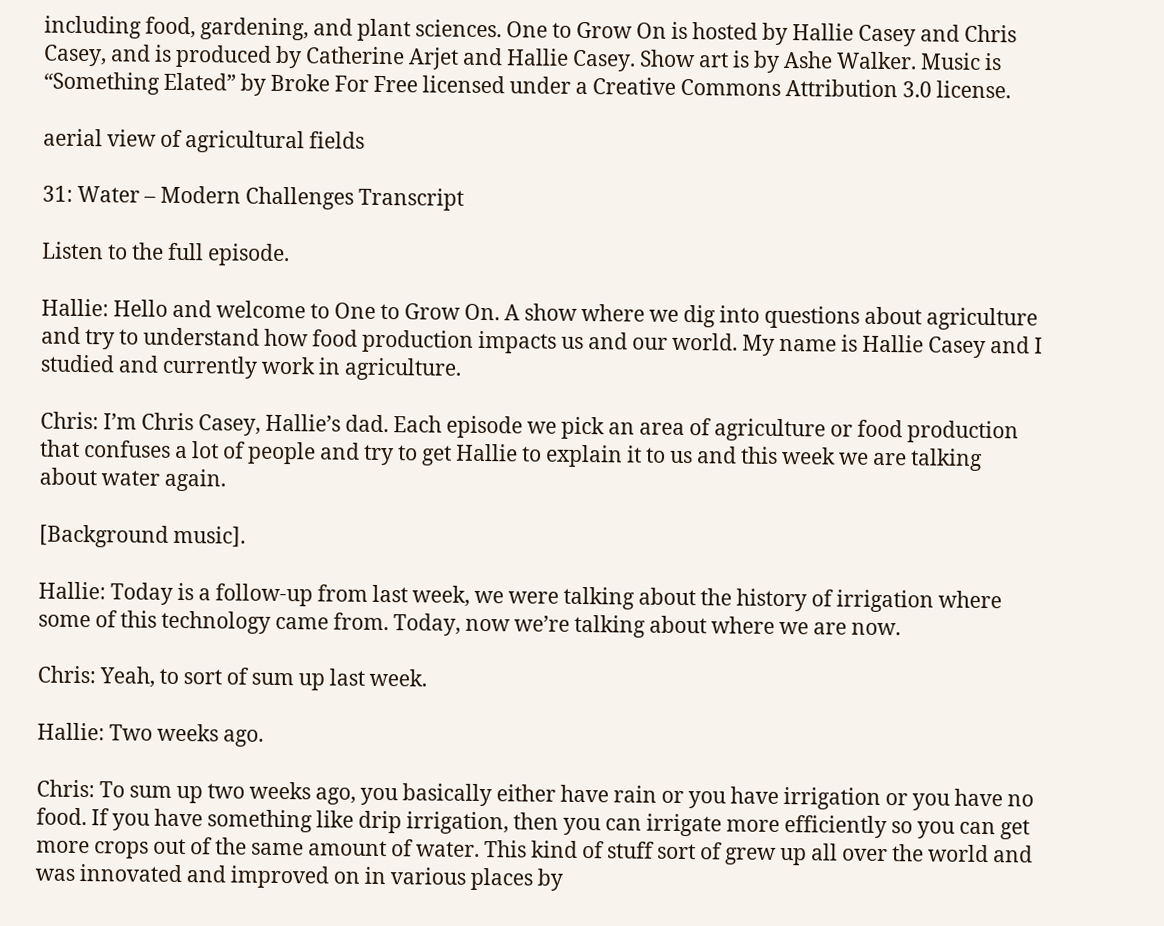including food, gardening, and plant sciences. One to Grow On is hosted by Hallie Casey and Chris Casey, and is produced by Catherine Arjet and Hallie Casey. Show art is by Ashe Walker. Music is “Something Elated” by Broke For Free licensed under a Creative Commons Attribution 3.0 license.

aerial view of agricultural fields

31: Water – Modern Challenges Transcript

Listen to the full episode.

Hallie: Hello and welcome to One to Grow On. A show where we dig into questions about agriculture and try to understand how food production impacts us and our world. My name is Hallie Casey and I studied and currently work in agriculture.

Chris: I’m Chris Casey, Hallie’s dad. Each episode we pick an area of agriculture or food production that confuses a lot of people and try to get Hallie to explain it to us and this week we are talking about water again.

[Background music].

Hallie: Today is a follow-up from last week, we were talking about the history of irrigation where some of this technology came from. Today, now we’re talking about where we are now.

Chris: Yeah, to sort of sum up last week.

Hallie: Two weeks ago.

Chris: To sum up two weeks ago, you basically either have rain or you have irrigation or you have no food. If you have something like drip irrigation, then you can irrigate more efficiently so you can get more crops out of the same amount of water. This kind of stuff sort of grew up all over the world and was innovated and improved on in various places by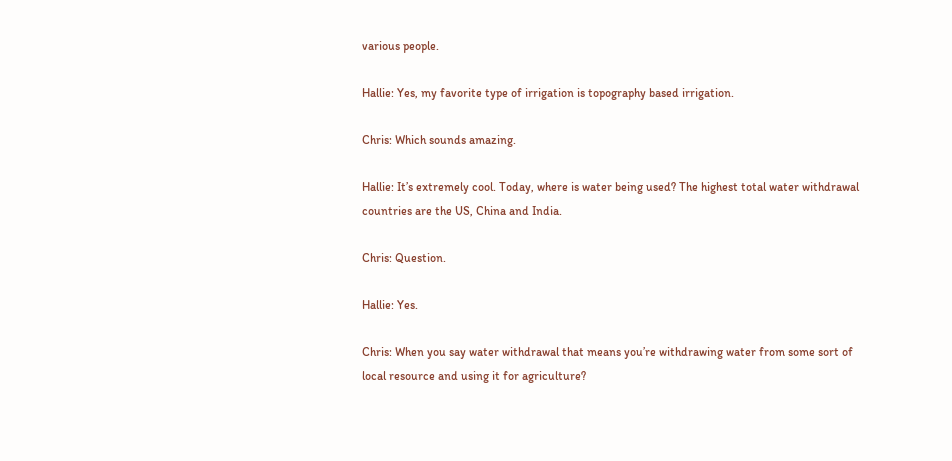various people.

Hallie: Yes, my favorite type of irrigation is topography based irrigation.

Chris: Which sounds amazing.

Hallie: It’s extremely cool. Today, where is water being used? The highest total water withdrawal countries are the US, China and India.

Chris: Question.

Hallie: Yes.

Chris: When you say water withdrawal that means you’re withdrawing water from some sort of local resource and using it for agriculture?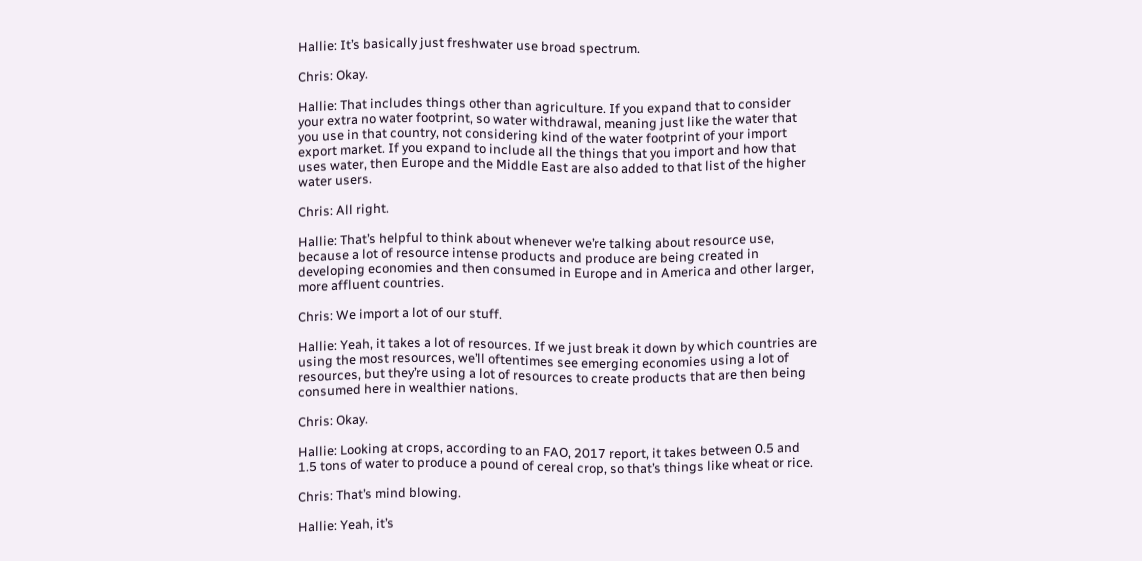Hallie: It’s basically just freshwater use broad spectrum.

Chris: Okay.

Hallie: That includes things other than agriculture. If you expand that to consider your extra no water footprint, so water withdrawal, meaning just like the water that you use in that country, not considering kind of the water footprint of your import export market. If you expand to include all the things that you import and how that uses water, then Europe and the Middle East are also added to that list of the higher water users.

Chris: All right.

Hallie: That’s helpful to think about whenever we’re talking about resource use, because a lot of resource intense products and produce are being created in developing economies and then consumed in Europe and in America and other larger, more affluent countries.

Chris: We import a lot of our stuff.

Hallie: Yeah, it takes a lot of resources. If we just break it down by which countries are using the most resources, we’ll oftentimes see emerging economies using a lot of resources, but they’re using a lot of resources to create products that are then being consumed here in wealthier nations.

Chris: Okay.

Hallie: Looking at crops, according to an FAO, 2017 report, it takes between 0.5 and 1.5 tons of water to produce a pound of cereal crop, so that’s things like wheat or rice.

Chris: That’s mind blowing.

Hallie: Yeah, it’s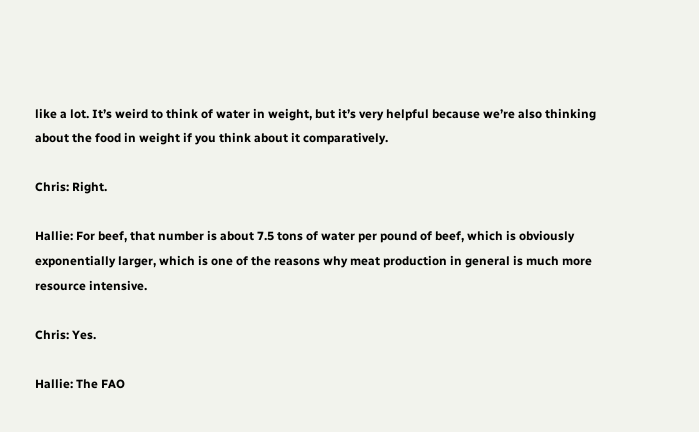like a lot. It’s weird to think of water in weight, but it’s very helpful because we’re also thinking about the food in weight if you think about it comparatively.

Chris: Right.

Hallie: For beef, that number is about 7.5 tons of water per pound of beef, which is obviously exponentially larger, which is one of the reasons why meat production in general is much more resource intensive.

Chris: Yes.

Hallie: The FAO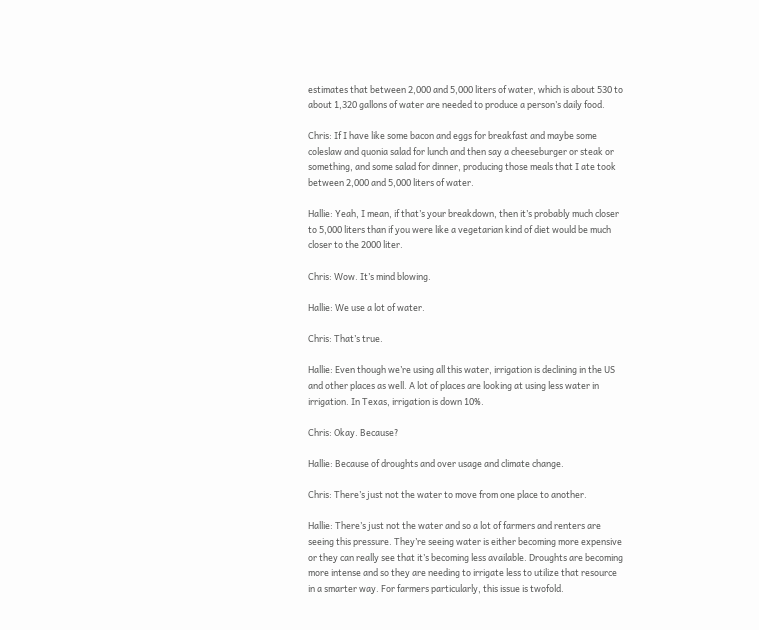estimates that between 2,000 and 5,000 liters of water, which is about 530 to about 1,320 gallons of water are needed to produce a person’s daily food.

Chris: If I have like some bacon and eggs for breakfast and maybe some coleslaw and quonia salad for lunch and then say a cheeseburger or steak or something, and some salad for dinner, producing those meals that I ate took between 2,000 and 5,000 liters of water.

Hallie: Yeah, I mean, if that’s your breakdown, then it’s probably much closer to 5,000 liters than if you were like a vegetarian kind of diet would be much closer to the 2000 liter.

Chris: Wow. It’s mind blowing.

Hallie: We use a lot of water.

Chris: That’s true.

Hallie: Even though we’re using all this water, irrigation is declining in the US and other places as well. A lot of places are looking at using less water in irrigation. In Texas, irrigation is down 10%.

Chris: Okay. Because?

Hallie: Because of droughts and over usage and climate change.

Chris: There’s just not the water to move from one place to another.

Hallie: There’s just not the water and so a lot of farmers and renters are seeing this pressure. They’re seeing water is either becoming more expensive or they can really see that it’s becoming less available. Droughts are becoming more intense and so they are needing to irrigate less to utilize that resource in a smarter way. For farmers particularly, this issue is twofold.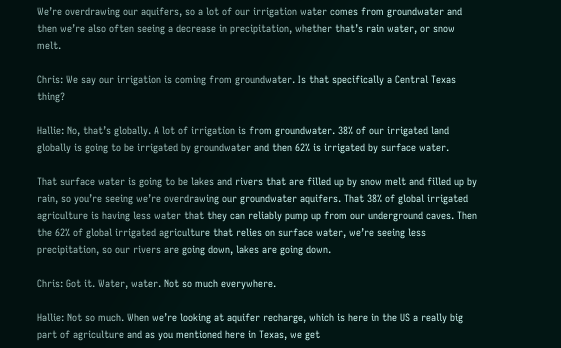We’re overdrawing our aquifers, so a lot of our irrigation water comes from groundwater and then we’re also often seeing a decrease in precipitation, whether that’s rain water, or snow melt.

Chris: We say our irrigation is coming from groundwater. Is that specifically a Central Texas thing?

Hallie: No, that’s globally. A lot of irrigation is from groundwater. 38% of our irrigated land globally is going to be irrigated by groundwater and then 62% is irrigated by surface water.

That surface water is going to be lakes and rivers that are filled up by snow melt and filled up by rain, so you’re seeing we’re overdrawing our groundwater aquifers. That 38% of global irrigated agriculture is having less water that they can reliably pump up from our underground caves. Then the 62% of global irrigated agriculture that relies on surface water, we’re seeing less precipitation, so our rivers are going down, lakes are going down.

Chris: Got it. Water, water. Not so much everywhere.

Hallie: Not so much. When we’re looking at aquifer recharge, which is here in the US a really big part of agriculture and as you mentioned here in Texas, we get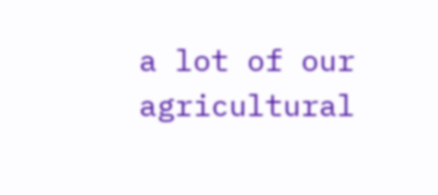a lot of our agricultural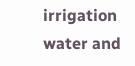irrigation water and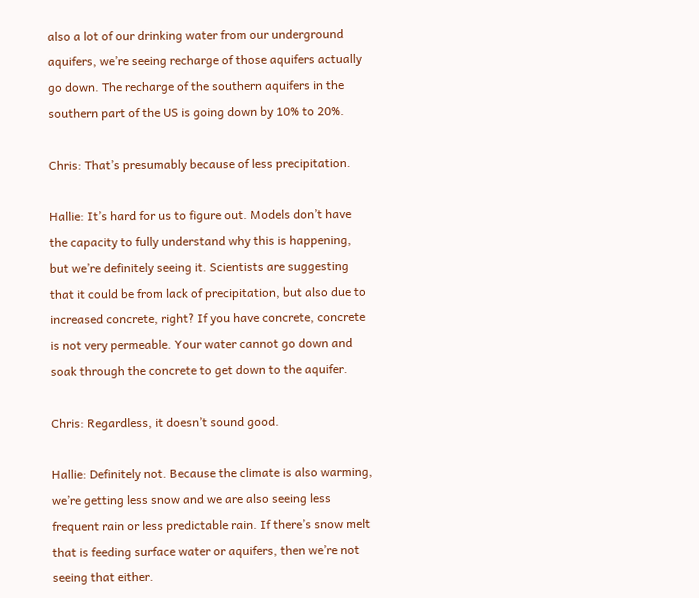also a lot of our drinking water from our underground aquifers, we’re seeing recharge of those aquifers actually go down. The recharge of the southern aquifers in the southern part of the US is going down by 10% to 20%.

Chris: That’s presumably because of less precipitation.

Hallie: It’s hard for us to figure out. Models don’t have the capacity to fully understand why this is happening, but we’re definitely seeing it. Scientists are suggesting that it could be from lack of precipitation, but also due to increased concrete, right? If you have concrete, concrete is not very permeable. Your water cannot go down and soak through the concrete to get down to the aquifer.

Chris: Regardless, it doesn’t sound good.

Hallie: Definitely not. Because the climate is also warming, we’re getting less snow and we are also seeing less frequent rain or less predictable rain. If there’s snow melt that is feeding surface water or aquifers, then we’re not seeing that either.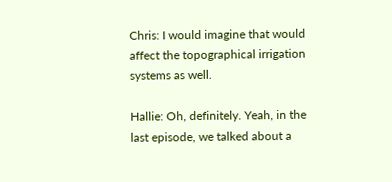Chris: I would imagine that would affect the topographical irrigation systems as well.

Hallie: Oh, definitely. Yeah, in the last episode, we talked about a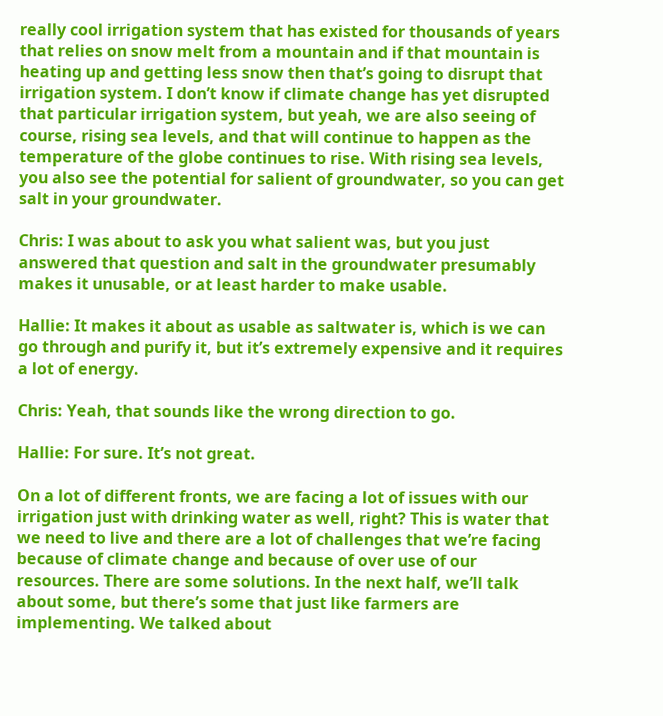really cool irrigation system that has existed for thousands of years that relies on snow melt from a mountain and if that mountain is heating up and getting less snow then that’s going to disrupt that irrigation system. I don’t know if climate change has yet disrupted that particular irrigation system, but yeah, we are also seeing of course, rising sea levels, and that will continue to happen as the temperature of the globe continues to rise. With rising sea levels, you also see the potential for salient of groundwater, so you can get salt in your groundwater.

Chris: I was about to ask you what salient was, but you just answered that question and salt in the groundwater presumably makes it unusable, or at least harder to make usable.

Hallie: It makes it about as usable as saltwater is, which is we can go through and purify it, but it’s extremely expensive and it requires a lot of energy.

Chris: Yeah, that sounds like the wrong direction to go.

Hallie: For sure. It’s not great.

On a lot of different fronts, we are facing a lot of issues with our irrigation just with drinking water as well, right? This is water that we need to live and there are a lot of challenges that we’re facing because of climate change and because of over use of our resources. There are some solutions. In the next half, we’ll talk about some, but there’s some that just like farmers are implementing. We talked about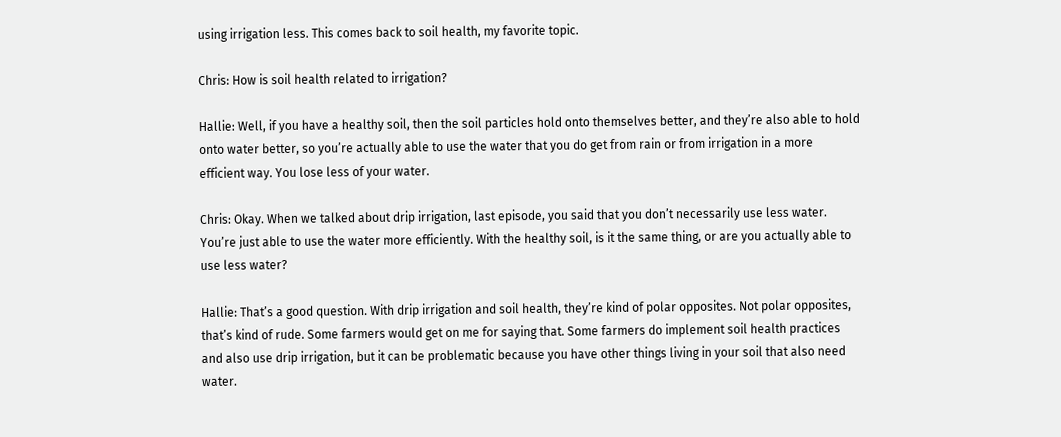using irrigation less. This comes back to soil health, my favorite topic.

Chris: How is soil health related to irrigation?

Hallie: Well, if you have a healthy soil, then the soil particles hold onto themselves better, and they’re also able to hold onto water better, so you’re actually able to use the water that you do get from rain or from irrigation in a more efficient way. You lose less of your water.

Chris: Okay. When we talked about drip irrigation, last episode, you said that you don’t necessarily use less water. You’re just able to use the water more efficiently. With the healthy soil, is it the same thing, or are you actually able to use less water?

Hallie: That’s a good question. With drip irrigation and soil health, they’re kind of polar opposites. Not polar opposites, that’s kind of rude. Some farmers would get on me for saying that. Some farmers do implement soil health practices and also use drip irrigation, but it can be problematic because you have other things living in your soil that also need water.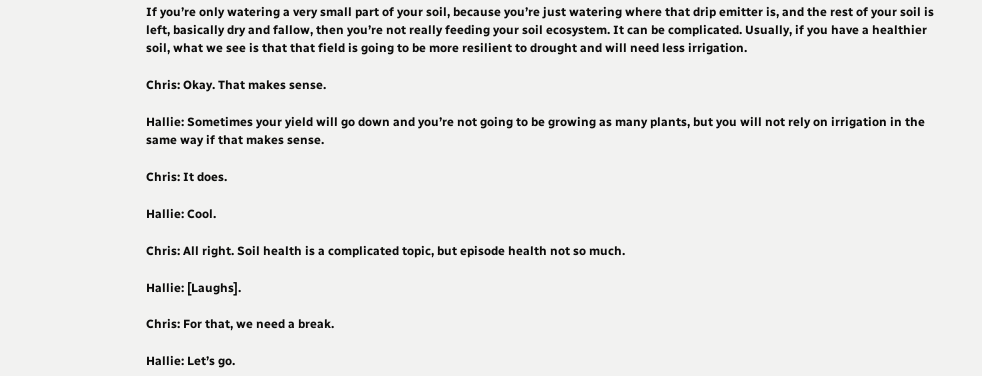If you’re only watering a very small part of your soil, because you’re just watering where that drip emitter is, and the rest of your soil is left, basically dry and fallow, then you’re not really feeding your soil ecosystem. It can be complicated. Usually, if you have a healthier soil, what we see is that that field is going to be more resilient to drought and will need less irrigation.

Chris: Okay. That makes sense.

Hallie: Sometimes your yield will go down and you’re not going to be growing as many plants, but you will not rely on irrigation in the same way if that makes sense.

Chris: It does.

Hallie: Cool.

Chris: All right. Soil health is a complicated topic, but episode health not so much.

Hallie: [Laughs].

Chris: For that, we need a break.

Hallie: Let’s go.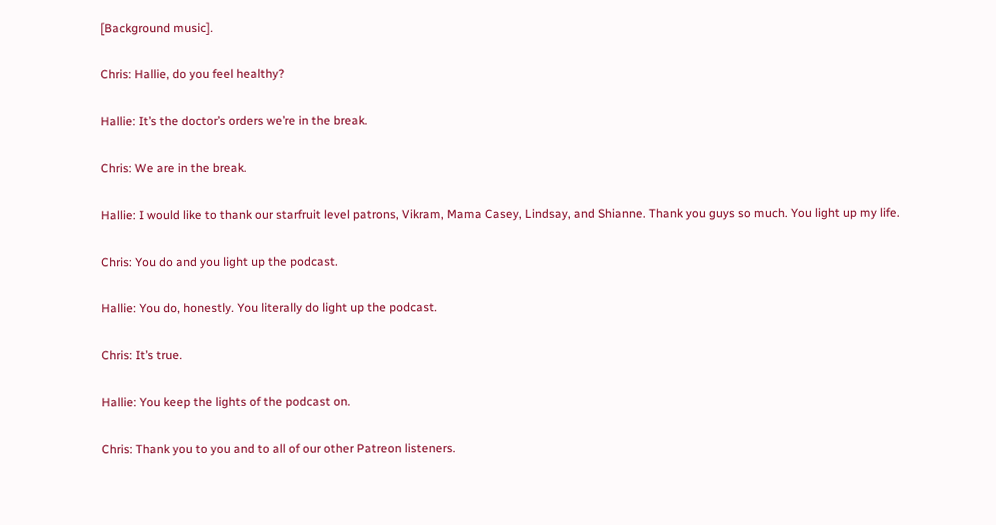[Background music].

Chris: Hallie, do you feel healthy?

Hallie: It’s the doctor’s orders we’re in the break.

Chris: We are in the break.

Hallie: I would like to thank our starfruit level patrons, Vikram, Mama Casey, Lindsay, and Shianne. Thank you guys so much. You light up my life.

Chris: You do and you light up the podcast.

Hallie: You do, honestly. You literally do light up the podcast.

Chris: It’s true.

Hallie: You keep the lights of the podcast on.

Chris: Thank you to you and to all of our other Patreon listeners.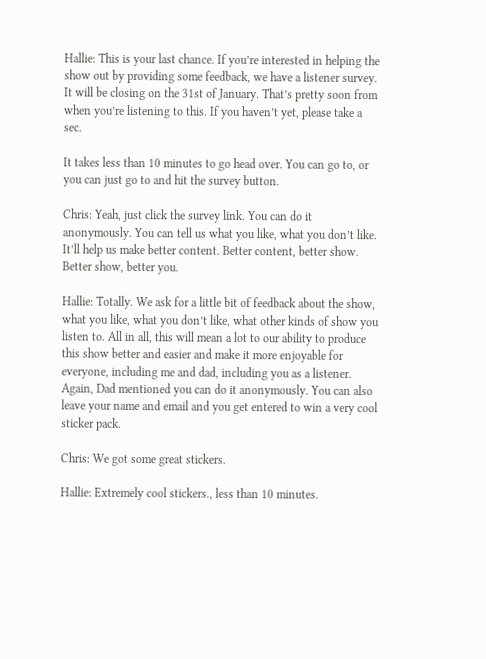Hallie: This is your last chance. If you’re interested in helping the show out by providing some feedback, we have a listener survey. It will be closing on the 31st of January. That’s pretty soon from when you’re listening to this. If you haven’t yet, please take a sec.

It takes less than 10 minutes to go head over. You can go to, or you can just go to and hit the survey button.

Chris: Yeah, just click the survey link. You can do it anonymously. You can tell us what you like, what you don’t like. It’ll help us make better content. Better content, better show. Better show, better you.

Hallie: Totally. We ask for a little bit of feedback about the show, what you like, what you don’t like, what other kinds of show you listen to. All in all, this will mean a lot to our ability to produce this show better and easier and make it more enjoyable for everyone, including me and dad, including you as a listener. Again, Dad mentioned you can do it anonymously. You can also leave your name and email and you get entered to win a very cool sticker pack.

Chris: We got some great stickers.

Hallie: Extremely cool stickers., less than 10 minutes.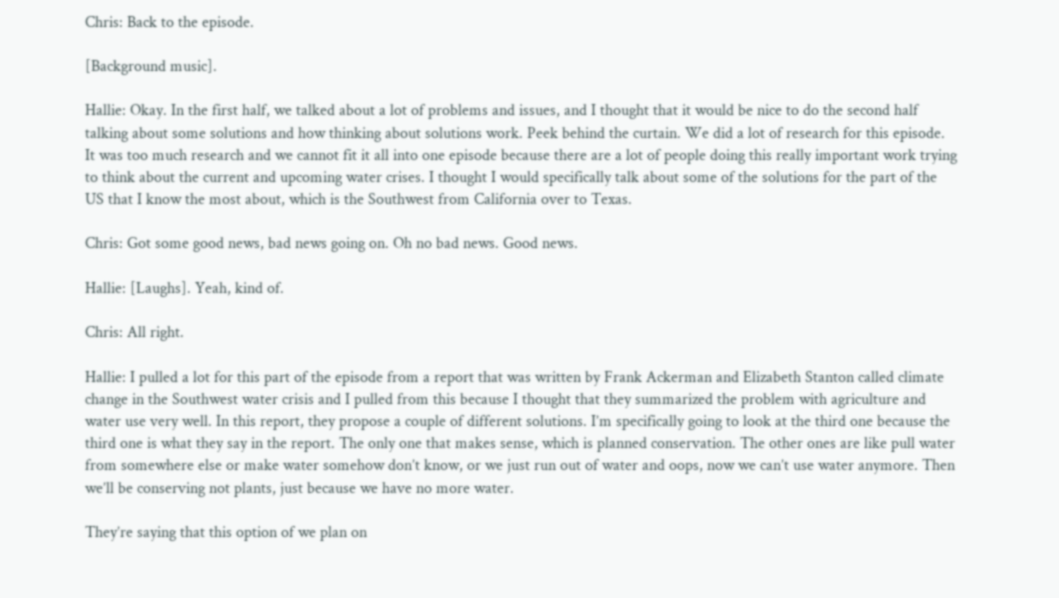Chris: Back to the episode.

[Background music].

Hallie: Okay. In the first half, we talked about a lot of problems and issues, and I thought that it would be nice to do the second half talking about some solutions and how thinking about solutions work. Peek behind the curtain. We did a lot of research for this episode. It was too much research and we cannot fit it all into one episode because there are a lot of people doing this really important work trying to think about the current and upcoming water crises. I thought I would specifically talk about some of the solutions for the part of the US that I know the most about, which is the Southwest from California over to Texas.

Chris: Got some good news, bad news going on. Oh no bad news. Good news.

Hallie: [Laughs]. Yeah, kind of.

Chris: All right.

Hallie: I pulled a lot for this part of the episode from a report that was written by Frank Ackerman and Elizabeth Stanton called climate change in the Southwest water crisis and I pulled from this because I thought that they summarized the problem with agriculture and water use very well. In this report, they propose a couple of different solutions. I’m specifically going to look at the third one because the third one is what they say in the report. The only one that makes sense, which is planned conservation. The other ones are like pull water from somewhere else or make water somehow don’t know, or we just run out of water and oops, now we can’t use water anymore. Then we’ll be conserving not plants, just because we have no more water.

They’re saying that this option of we plan on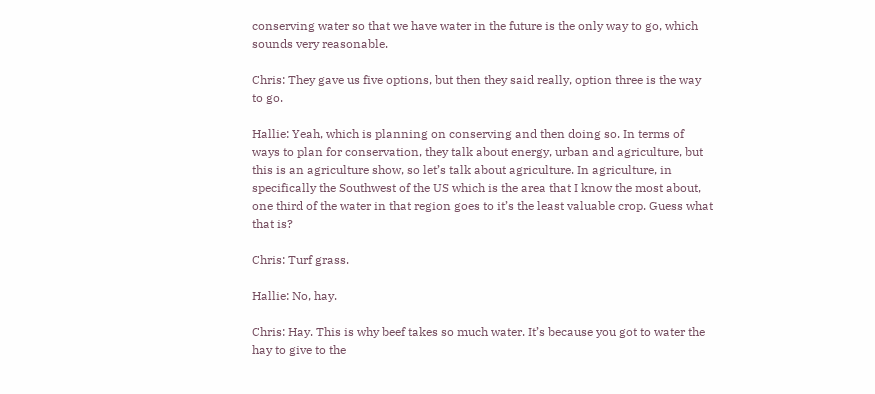conserving water so that we have water in the future is the only way to go, which sounds very reasonable.

Chris: They gave us five options, but then they said really, option three is the way to go.

Hallie: Yeah, which is planning on conserving and then doing so. In terms of ways to plan for conservation, they talk about energy, urban and agriculture, but this is an agriculture show, so let’s talk about agriculture. In agriculture, in specifically the Southwest of the US which is the area that I know the most about, one third of the water in that region goes to it’s the least valuable crop. Guess what that is?

Chris: Turf grass.

Hallie: No, hay.

Chris: Hay. This is why beef takes so much water. It’s because you got to water the hay to give to the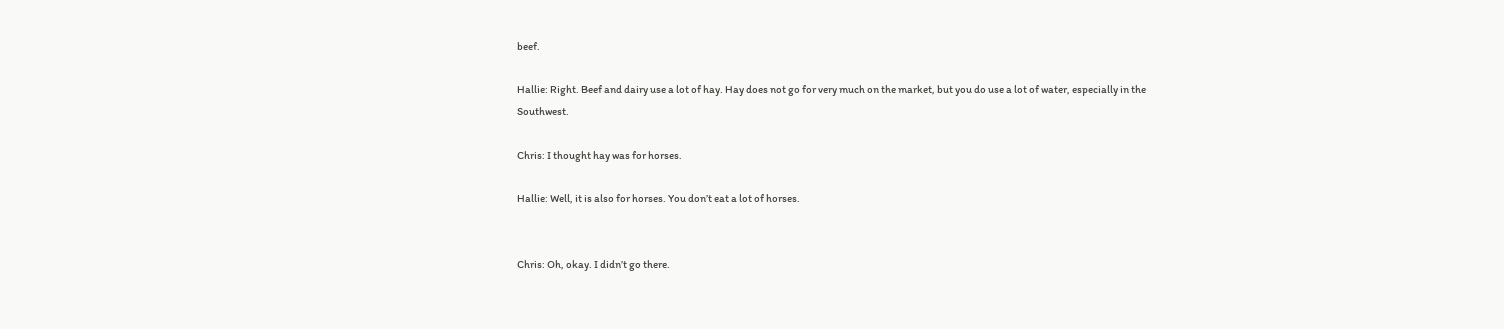beef.

Hallie: Right. Beef and dairy use a lot of hay. Hay does not go for very much on the market, but you do use a lot of water, especially in the Southwest.

Chris: I thought hay was for horses.

Hallie: Well, it is also for horses. You don’t eat a lot of horses.


Chris: Oh, okay. I didn’t go there.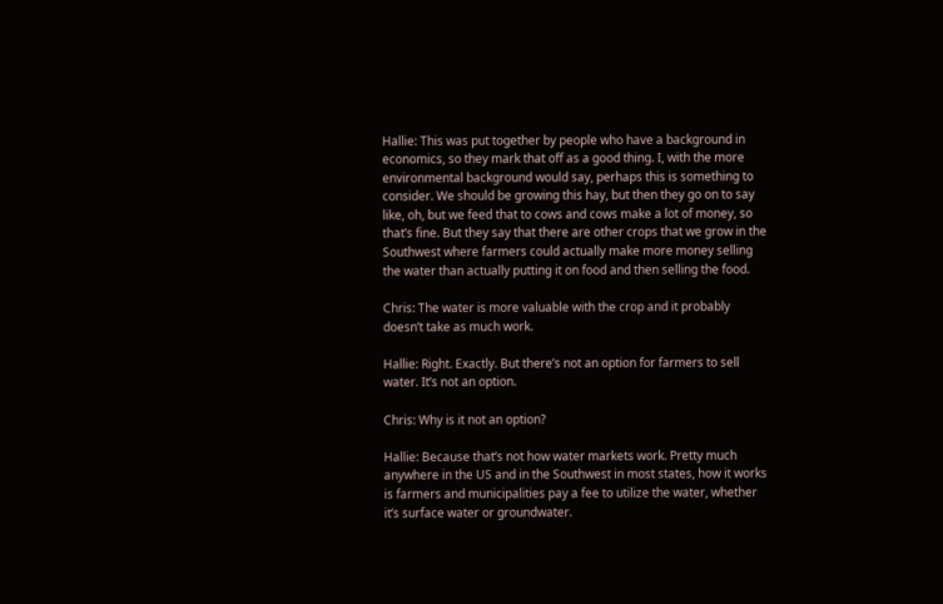Hallie: This was put together by people who have a background in economics, so they mark that off as a good thing. I, with the more environmental background would say, perhaps this is something to consider. We should be growing this hay, but then they go on to say like, oh, but we feed that to cows and cows make a lot of money, so that’s fine. But they say that there are other crops that we grow in the Southwest where farmers could actually make more money selling the water than actually putting it on food and then selling the food.

Chris: The water is more valuable with the crop and it probably doesn’t take as much work.

Hallie: Right. Exactly. But there’s not an option for farmers to sell water. It’s not an option.

Chris: Why is it not an option?

Hallie: Because that’s not how water markets work. Pretty much anywhere in the US and in the Southwest in most states, how it works is farmers and municipalities pay a fee to utilize the water, whether it’s surface water or groundwater.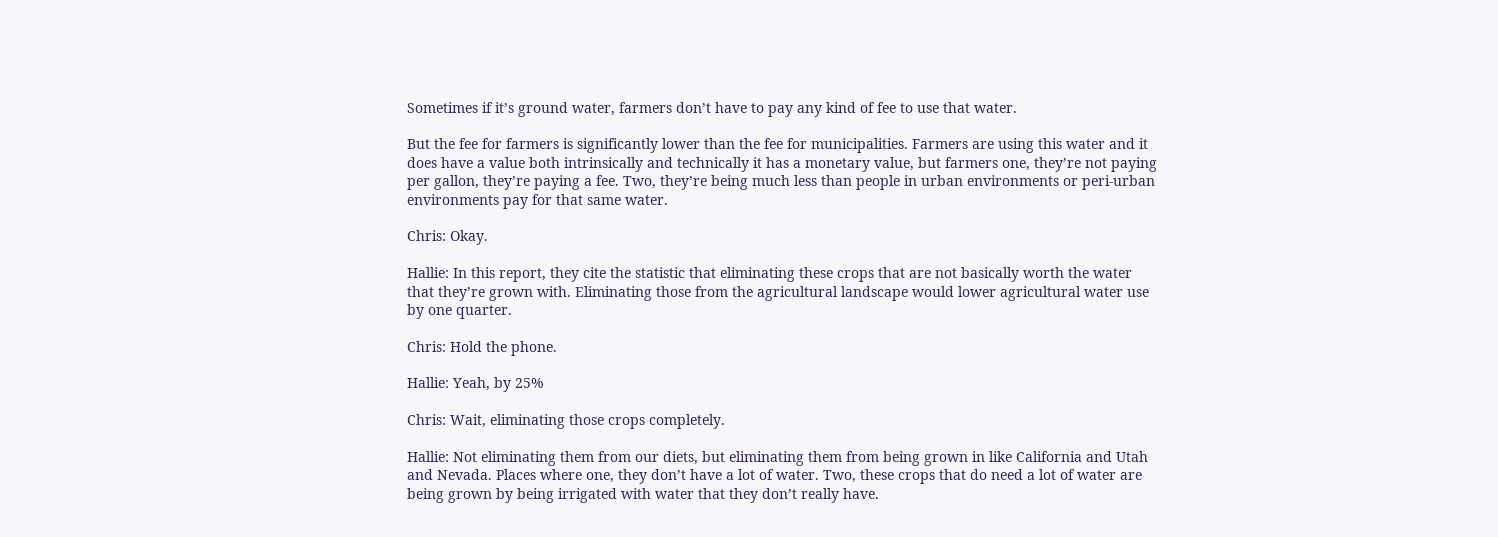Sometimes if it’s ground water, farmers don’t have to pay any kind of fee to use that water.

But the fee for farmers is significantly lower than the fee for municipalities. Farmers are using this water and it does have a value both intrinsically and technically it has a monetary value, but farmers one, they’re not paying per gallon, they’re paying a fee. Two, they’re being much less than people in urban environments or peri-urban environments pay for that same water.

Chris: Okay.

Hallie: In this report, they cite the statistic that eliminating these crops that are not basically worth the water that they’re grown with. Eliminating those from the agricultural landscape would lower agricultural water use by one quarter.

Chris: Hold the phone.

Hallie: Yeah, by 25%

Chris: Wait, eliminating those crops completely.

Hallie: Not eliminating them from our diets, but eliminating them from being grown in like California and Utah and Nevada. Places where one, they don’t have a lot of water. Two, these crops that do need a lot of water are being grown by being irrigated with water that they don’t really have.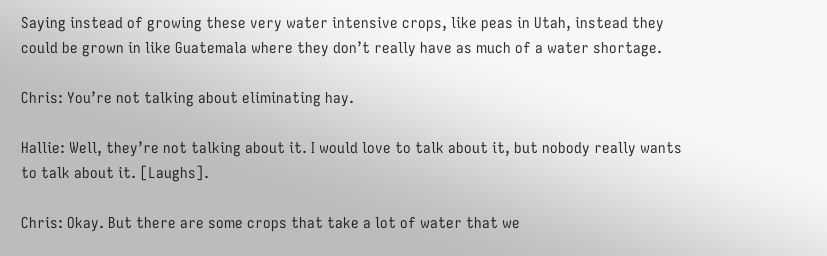Saying instead of growing these very water intensive crops, like peas in Utah, instead they could be grown in like Guatemala where they don’t really have as much of a water shortage.

Chris: You’re not talking about eliminating hay.

Hallie: Well, they’re not talking about it. I would love to talk about it, but nobody really wants to talk about it. [Laughs].

Chris: Okay. But there are some crops that take a lot of water that we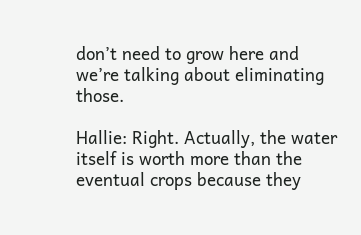don’t need to grow here and we’re talking about eliminating those.

Hallie: Right. Actually, the water itself is worth more than the eventual crops because they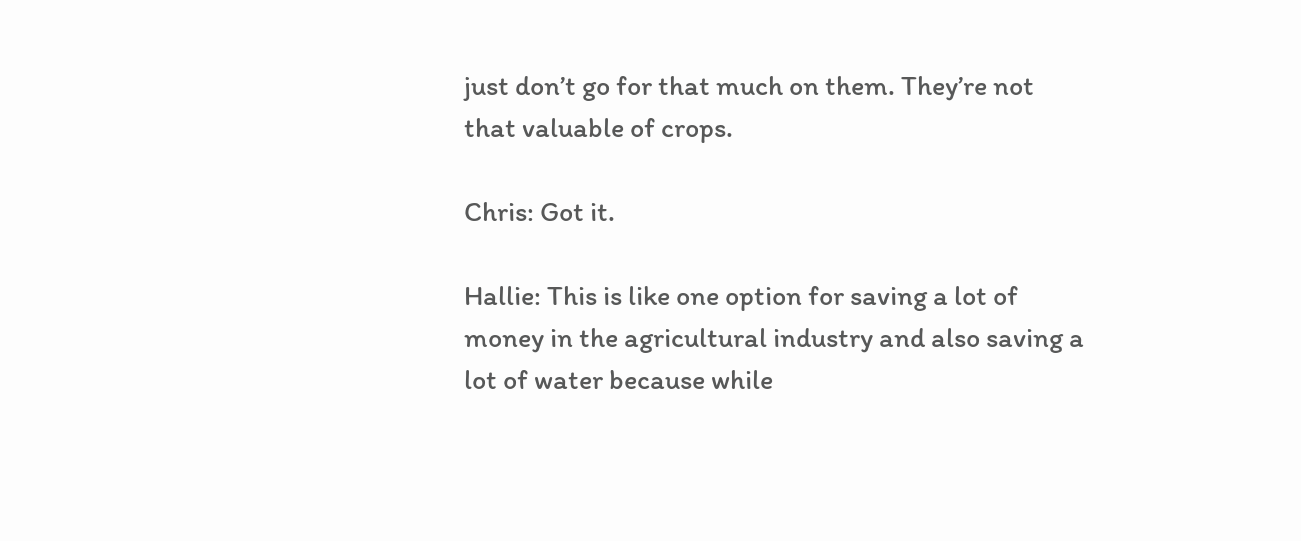just don’t go for that much on them. They’re not that valuable of crops.

Chris: Got it.

Hallie: This is like one option for saving a lot of money in the agricultural industry and also saving a lot of water because while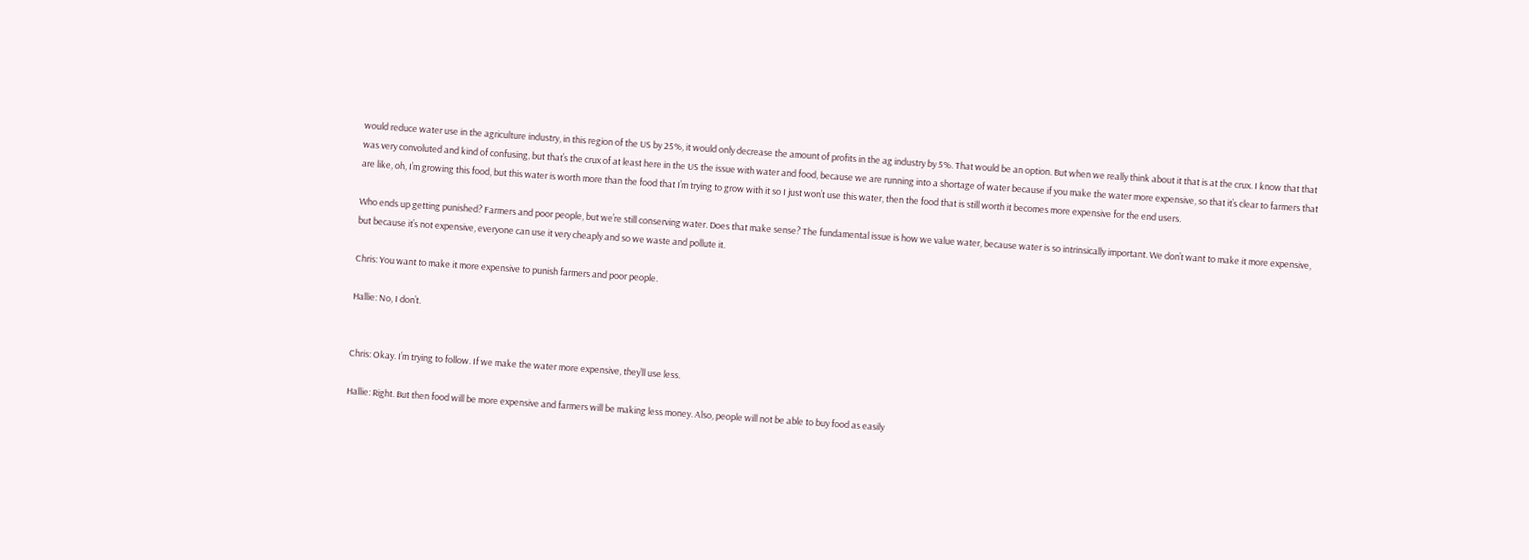would reduce water use in the agriculture industry, in this region of the US by 25%, it would only decrease the amount of profits in the ag industry by 5%. That would be an option. But when we really think about it that is at the crux. I know that that was very convoluted and kind of confusing, but that’s the crux of at least here in the US the issue with water and food, because we are running into a shortage of water because if you make the water more expensive, so that it’s clear to farmers that are like, oh, I’m growing this food, but this water is worth more than the food that I’m trying to grow with it so I just won’t use this water, then the food that is still worth it becomes more expensive for the end users.

Who ends up getting punished? Farmers and poor people, but we’re still conserving water. Does that make sense? The fundamental issue is how we value water, because water is so intrinsically important. We don’t want to make it more expensive, but because it’s not expensive, everyone can use it very cheaply and so we waste and pollute it.

Chris: You want to make it more expensive to punish farmers and poor people.

Hallie: No, I don’t.


Chris: Okay. I’m trying to follow. If we make the water more expensive, they’ll use less.

Hallie: Right. But then food will be more expensive and farmers will be making less money. Also, people will not be able to buy food as easily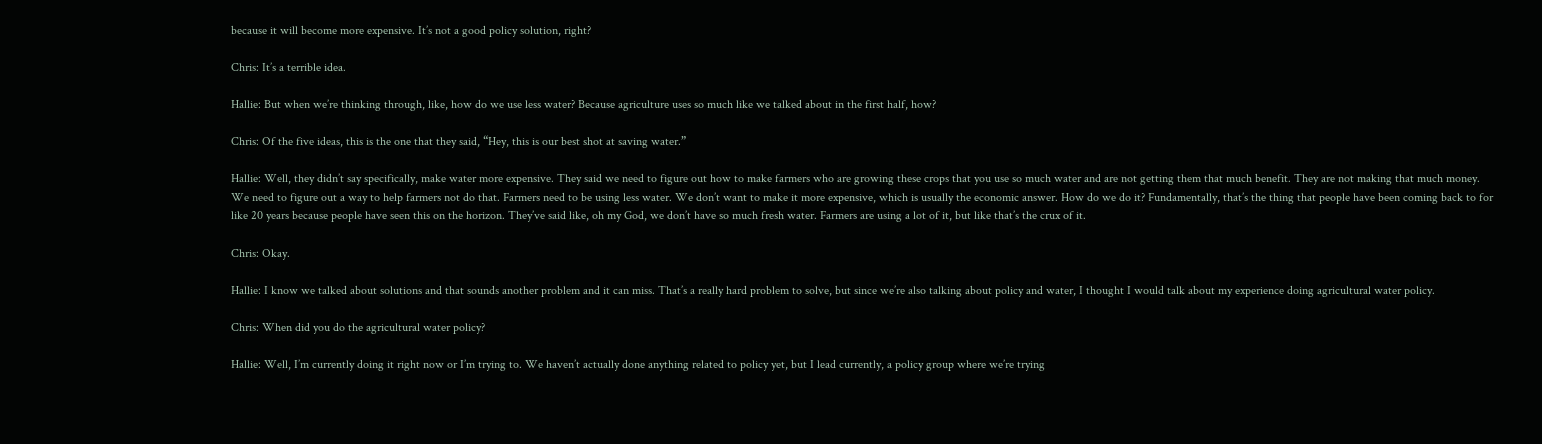because it will become more expensive. It’s not a good policy solution, right?

Chris: It’s a terrible idea.

Hallie: But when we’re thinking through, like, how do we use less water? Because agriculture uses so much like we talked about in the first half, how?

Chris: Of the five ideas, this is the one that they said, “Hey, this is our best shot at saving water.”

Hallie: Well, they didn’t say specifically, make water more expensive. They said we need to figure out how to make farmers who are growing these crops that you use so much water and are not getting them that much benefit. They are not making that much money. We need to figure out a way to help farmers not do that. Farmers need to be using less water. We don’t want to make it more expensive, which is usually the economic answer. How do we do it? Fundamentally, that’s the thing that people have been coming back to for like 20 years because people have seen this on the horizon. They’ve said like, oh my God, we don’t have so much fresh water. Farmers are using a lot of it, but like that’s the crux of it.

Chris: Okay.

Hallie: I know we talked about solutions and that sounds another problem and it can miss. That’s a really hard problem to solve, but since we’re also talking about policy and water, I thought I would talk about my experience doing agricultural water policy.

Chris: When did you do the agricultural water policy?

Hallie: Well, I’m currently doing it right now or I’m trying to. We haven’t actually done anything related to policy yet, but I lead currently, a policy group where we’re trying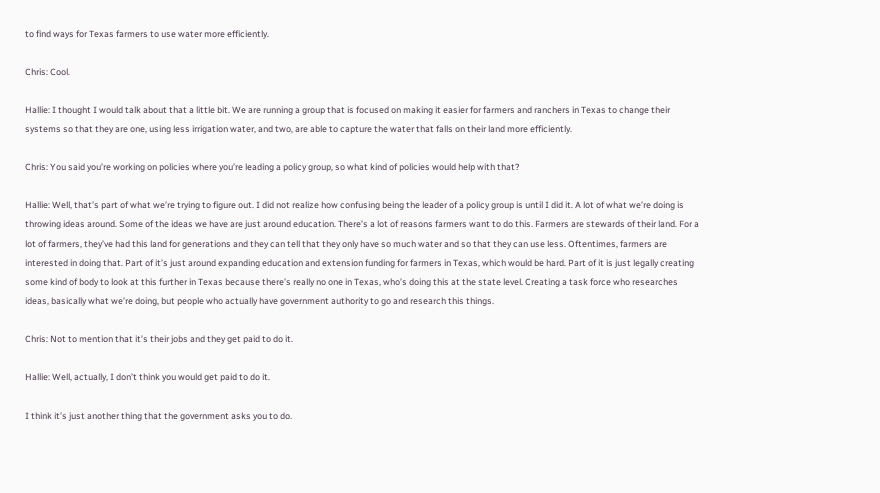to find ways for Texas farmers to use water more efficiently.

Chris: Cool.

Hallie: I thought I would talk about that a little bit. We are running a group that is focused on making it easier for farmers and ranchers in Texas to change their systems so that they are one, using less irrigation water, and two, are able to capture the water that falls on their land more efficiently.

Chris: You said you’re working on policies where you’re leading a policy group, so what kind of policies would help with that?

Hallie: Well, that’s part of what we’re trying to figure out. I did not realize how confusing being the leader of a policy group is until I did it. A lot of what we’re doing is throwing ideas around. Some of the ideas we have are just around education. There’s a lot of reasons farmers want to do this. Farmers are stewards of their land. For a lot of farmers, they’ve had this land for generations and they can tell that they only have so much water and so that they can use less. Oftentimes, farmers are interested in doing that. Part of it’s just around expanding education and extension funding for farmers in Texas, which would be hard. Part of it is just legally creating some kind of body to look at this further in Texas because there’s really no one in Texas, who’s doing this at the state level. Creating a task force who researches ideas, basically what we’re doing, but people who actually have government authority to go and research this things.

Chris: Not to mention that it’s their jobs and they get paid to do it.

Hallie: Well, actually, I don’t think you would get paid to do it.

I think it’s just another thing that the government asks you to do.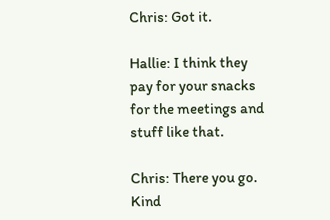Chris: Got it.

Hallie: I think they pay for your snacks for the meetings and stuff like that.

Chris: There you go. Kind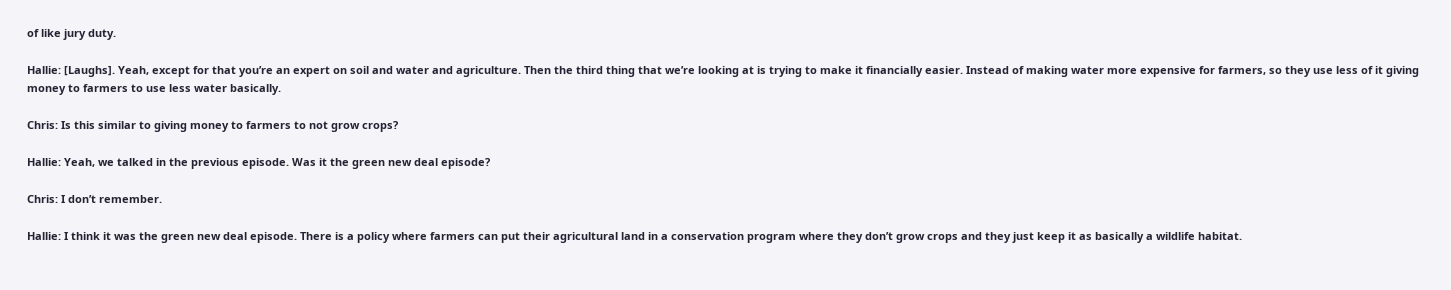of like jury duty.

Hallie: [Laughs]. Yeah, except for that you’re an expert on soil and water and agriculture. Then the third thing that we’re looking at is trying to make it financially easier. Instead of making water more expensive for farmers, so they use less of it giving money to farmers to use less water basically.

Chris: Is this similar to giving money to farmers to not grow crops?

Hallie: Yeah, we talked in the previous episode. Was it the green new deal episode?

Chris: I don’t remember.

Hallie: I think it was the green new deal episode. There is a policy where farmers can put their agricultural land in a conservation program where they don’t grow crops and they just keep it as basically a wildlife habitat.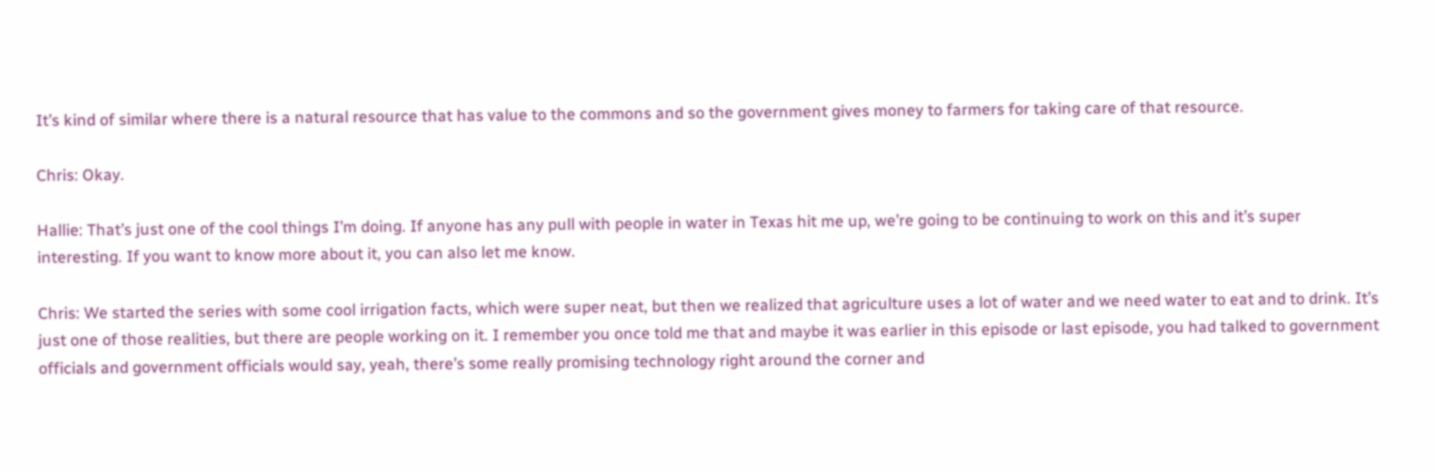It’s kind of similar where there is a natural resource that has value to the commons and so the government gives money to farmers for taking care of that resource.

Chris: Okay.

Hallie: That’s just one of the cool things I’m doing. If anyone has any pull with people in water in Texas hit me up, we’re going to be continuing to work on this and it’s super interesting. If you want to know more about it, you can also let me know.

Chris: We started the series with some cool irrigation facts, which were super neat, but then we realized that agriculture uses a lot of water and we need water to eat and to drink. It’s just one of those realities, but there are people working on it. I remember you once told me that and maybe it was earlier in this episode or last episode, you had talked to government officials and government officials would say, yeah, there’s some really promising technology right around the corner and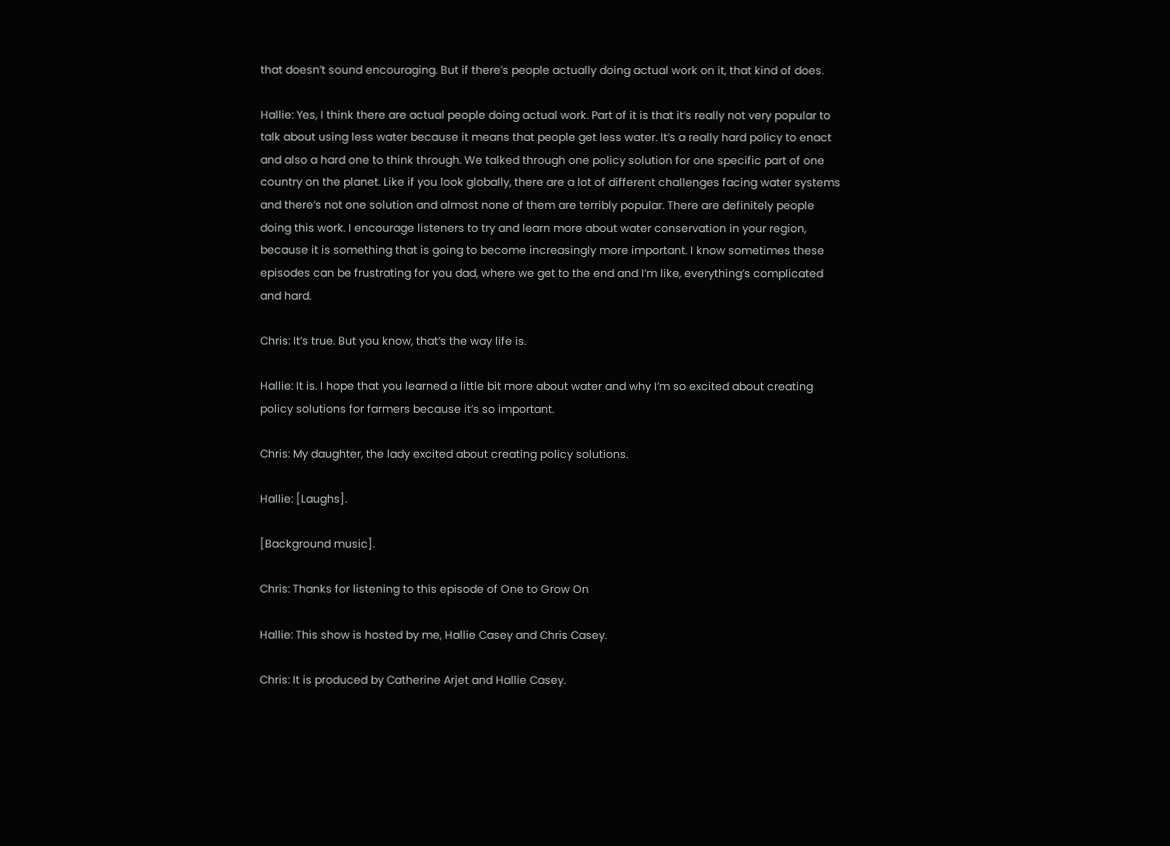that doesn’t sound encouraging. But if there’s people actually doing actual work on it, that kind of does.

Hallie: Yes, I think there are actual people doing actual work. Part of it is that it’s really not very popular to talk about using less water because it means that people get less water. It’s a really hard policy to enact and also a hard one to think through. We talked through one policy solution for one specific part of one country on the planet. Like if you look globally, there are a lot of different challenges facing water systems and there’s not one solution and almost none of them are terribly popular. There are definitely people doing this work. I encourage listeners to try and learn more about water conservation in your region, because it is something that is going to become increasingly more important. I know sometimes these episodes can be frustrating for you dad, where we get to the end and I’m like, everything’s complicated and hard.

Chris: It’s true. But you know, that’s the way life is.

Hallie: It is. I hope that you learned a little bit more about water and why I’m so excited about creating policy solutions for farmers because it’s so important.

Chris: My daughter, the lady excited about creating policy solutions.

Hallie: [Laughs].

[Background music].

Chris: Thanks for listening to this episode of One to Grow On

Hallie: This show is hosted by me, Hallie Casey and Chris Casey.

Chris: It is produced by Catherine Arjet and Hallie Casey.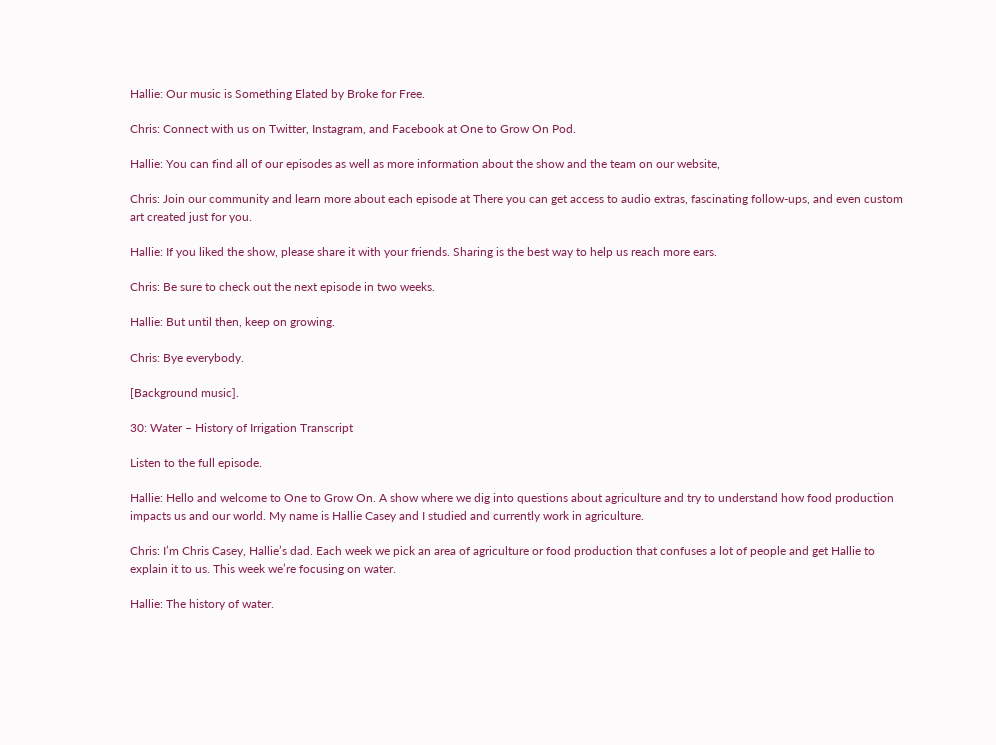Hallie: Our music is Something Elated by Broke for Free.

Chris: Connect with us on Twitter, Instagram, and Facebook at One to Grow On Pod.

Hallie: You can find all of our episodes as well as more information about the show and the team on our website,

Chris: Join our community and learn more about each episode at There you can get access to audio extras, fascinating follow-ups, and even custom art created just for you.

Hallie: If you liked the show, please share it with your friends. Sharing is the best way to help us reach more ears.

Chris: Be sure to check out the next episode in two weeks.

Hallie: But until then, keep on growing.

Chris: Bye everybody.

[Background music].

30: Water – History of Irrigation Transcript

Listen to the full episode.

Hallie: Hello and welcome to One to Grow On. A show where we dig into questions about agriculture and try to understand how food production impacts us and our world. My name is Hallie Casey and I studied and currently work in agriculture.

Chris: I’m Chris Casey, Hallie’s dad. Each week we pick an area of agriculture or food production that confuses a lot of people and get Hallie to explain it to us. This week we’re focusing on water.

Hallie: The history of water.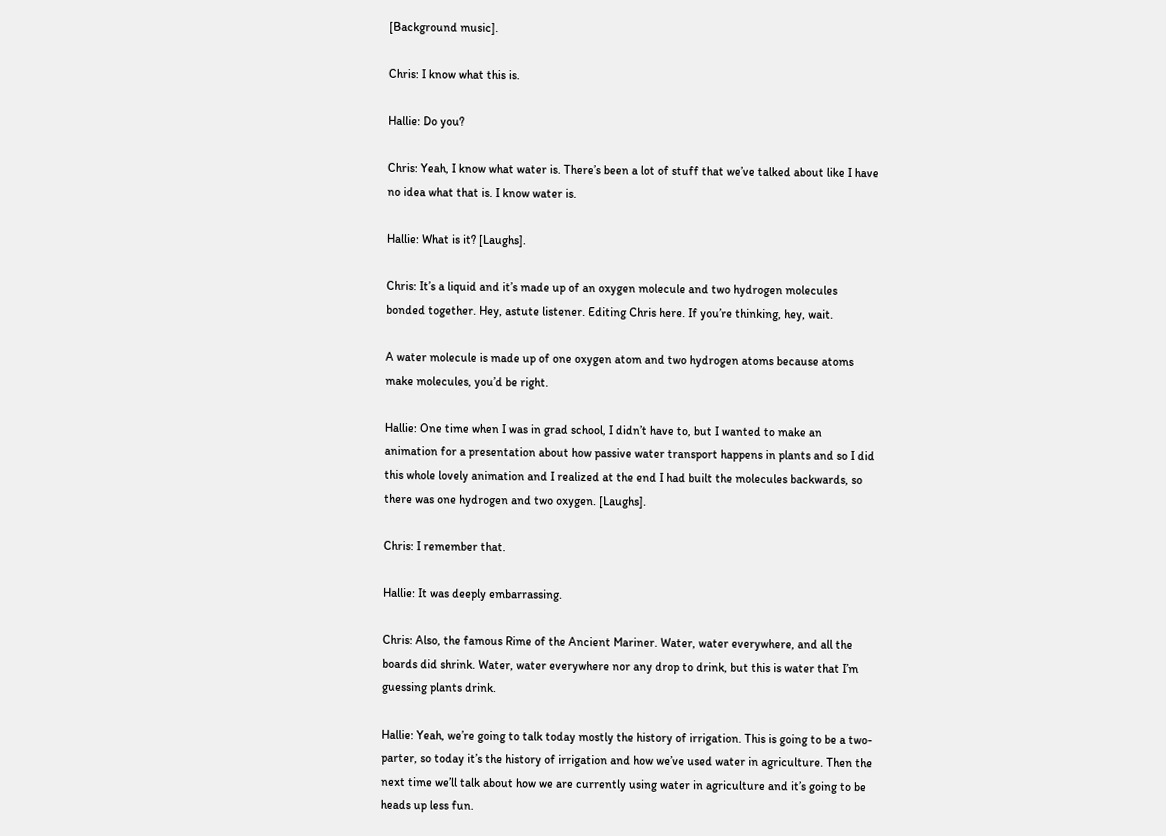[Background music].

Chris: I know what this is.

Hallie: Do you?

Chris: Yeah, I know what water is. There’s been a lot of stuff that we’ve talked about like I have no idea what that is. I know water is.

Hallie: What is it? [Laughs].

Chris: It’s a liquid and it’s made up of an oxygen molecule and two hydrogen molecules bonded together. Hey, astute listener. Editing Chris here. If you’re thinking, hey, wait.

A water molecule is made up of one oxygen atom and two hydrogen atoms because atoms make molecules, you’d be right.

Hallie: One time when I was in grad school, I didn’t have to, but I wanted to make an animation for a presentation about how passive water transport happens in plants and so I did this whole lovely animation and I realized at the end I had built the molecules backwards, so there was one hydrogen and two oxygen. [Laughs].

Chris: I remember that.

Hallie: It was deeply embarrassing.

Chris: Also, the famous Rime of the Ancient Mariner. Water, water everywhere, and all the boards did shrink. Water, water everywhere nor any drop to drink, but this is water that I’m guessing plants drink.

Hallie: Yeah, we’re going to talk today mostly the history of irrigation. This is going to be a two-parter, so today it’s the history of irrigation and how we’ve used water in agriculture. Then the next time we’ll talk about how we are currently using water in agriculture and it’s going to be heads up less fun.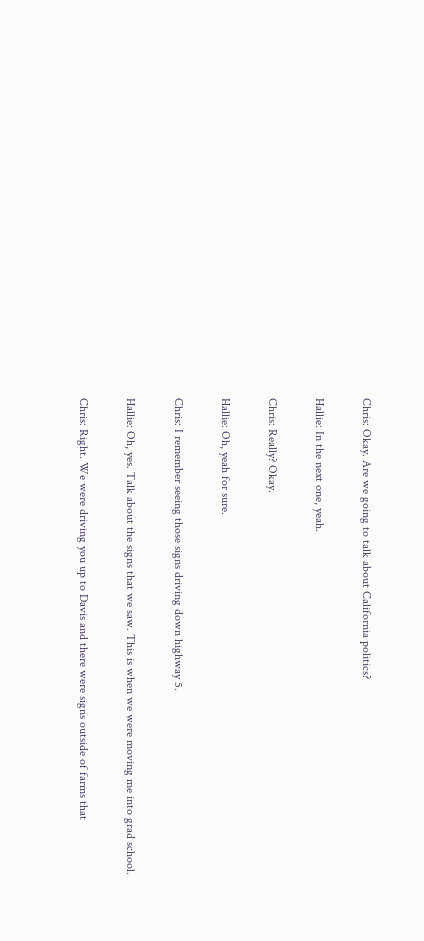Chris: Okay. Are we going to talk about California politics?

Hallie: In the next one, yeah.

Chris: Really? Okay.

Hallie: Oh, yeah for sure.

Chris: I remember seeing those signs driving down highway 5.

Hallie: Oh, yes. Talk about the signs that we saw. This is when we were moving me into grad school.

Chris: Right. We were driving you up to Davis and there were signs outside of farms that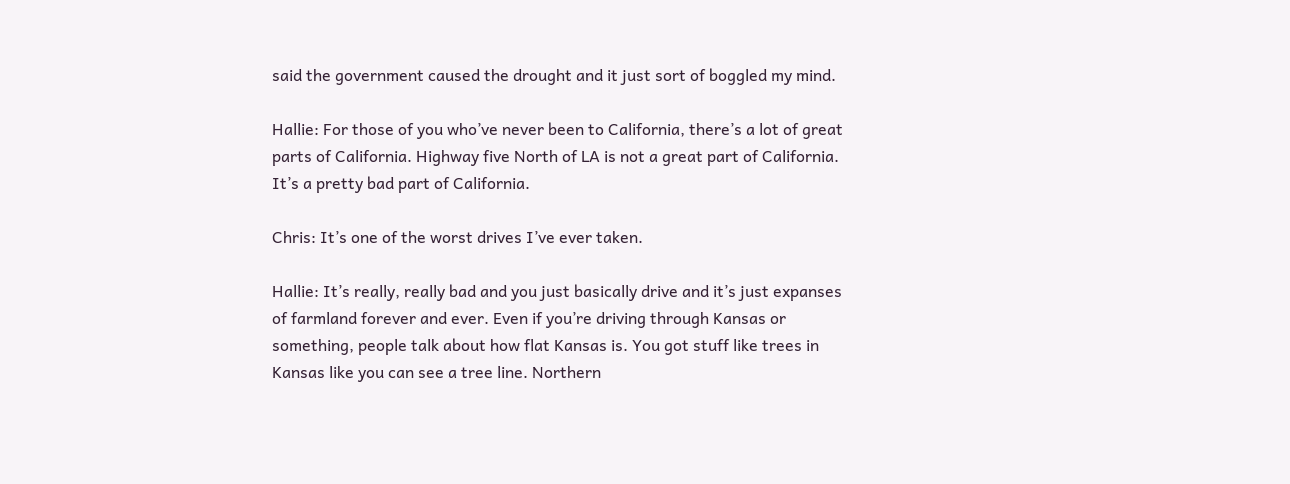said the government caused the drought and it just sort of boggled my mind.

Hallie: For those of you who’ve never been to California, there’s a lot of great parts of California. Highway five North of LA is not a great part of California. It’s a pretty bad part of California.

Chris: It’s one of the worst drives I’ve ever taken.

Hallie: It’s really, really bad and you just basically drive and it’s just expanses of farmland forever and ever. Even if you’re driving through Kansas or something, people talk about how flat Kansas is. You got stuff like trees in Kansas like you can see a tree line. Northern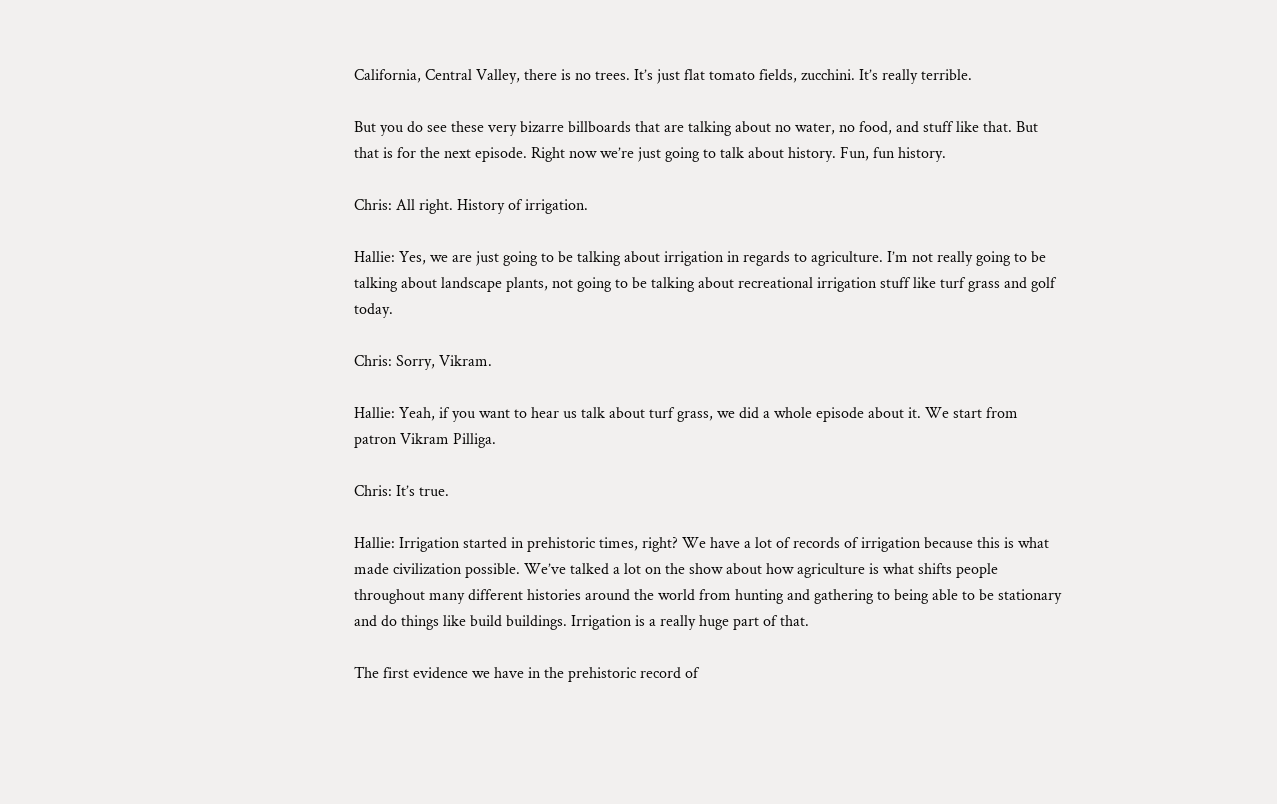California, Central Valley, there is no trees. It’s just flat tomato fields, zucchini. It’s really terrible.

But you do see these very bizarre billboards that are talking about no water, no food, and stuff like that. But that is for the next episode. Right now we’re just going to talk about history. Fun, fun history.

Chris: All right. History of irrigation.

Hallie: Yes, we are just going to be talking about irrigation in regards to agriculture. I’m not really going to be talking about landscape plants, not going to be talking about recreational irrigation stuff like turf grass and golf today.

Chris: Sorry, Vikram.

Hallie: Yeah, if you want to hear us talk about turf grass, we did a whole episode about it. We start from patron Vikram Pilliga.

Chris: It’s true.

Hallie: Irrigation started in prehistoric times, right? We have a lot of records of irrigation because this is what made civilization possible. We’ve talked a lot on the show about how agriculture is what shifts people throughout many different histories around the world from hunting and gathering to being able to be stationary and do things like build buildings. Irrigation is a really huge part of that.

The first evidence we have in the prehistoric record of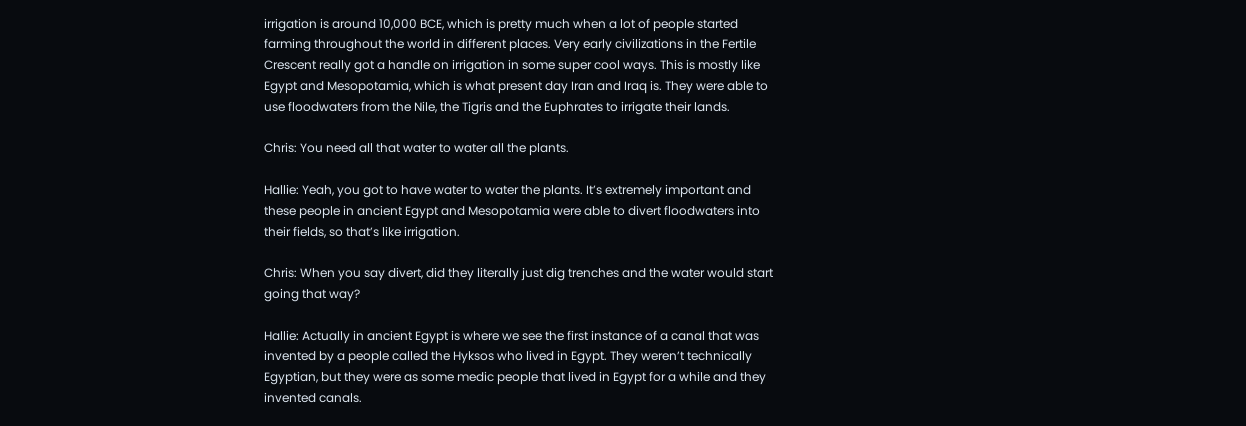irrigation is around 10,000 BCE, which is pretty much when a lot of people started farming throughout the world in different places. Very early civilizations in the Fertile Crescent really got a handle on irrigation in some super cool ways. This is mostly like Egypt and Mesopotamia, which is what present day Iran and Iraq is. They were able to use floodwaters from the Nile, the Tigris and the Euphrates to irrigate their lands.

Chris: You need all that water to water all the plants.

Hallie: Yeah, you got to have water to water the plants. It’s extremely important and these people in ancient Egypt and Mesopotamia were able to divert floodwaters into their fields, so that’s like irrigation.

Chris: When you say divert, did they literally just dig trenches and the water would start going that way?

Hallie: Actually in ancient Egypt is where we see the first instance of a canal that was invented by a people called the Hyksos who lived in Egypt. They weren’t technically Egyptian, but they were as some medic people that lived in Egypt for a while and they invented canals.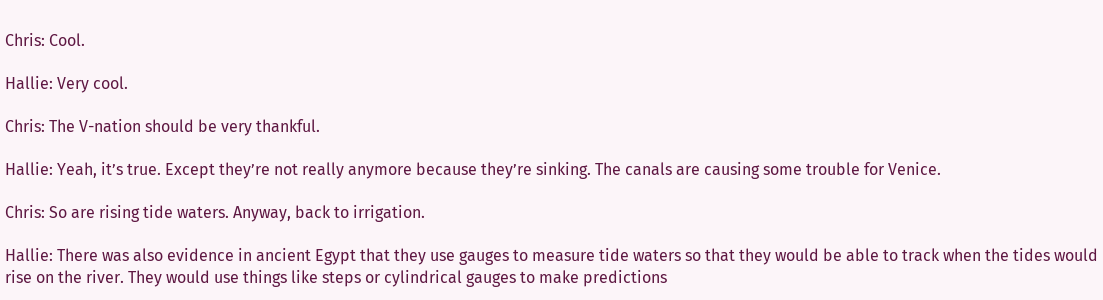Chris: Cool.

Hallie: Very cool.

Chris: The V-nation should be very thankful.

Hallie: Yeah, it’s true. Except they’re not really anymore because they’re sinking. The canals are causing some trouble for Venice.

Chris: So are rising tide waters. Anyway, back to irrigation.

Hallie: There was also evidence in ancient Egypt that they use gauges to measure tide waters so that they would be able to track when the tides would rise on the river. They would use things like steps or cylindrical gauges to make predictions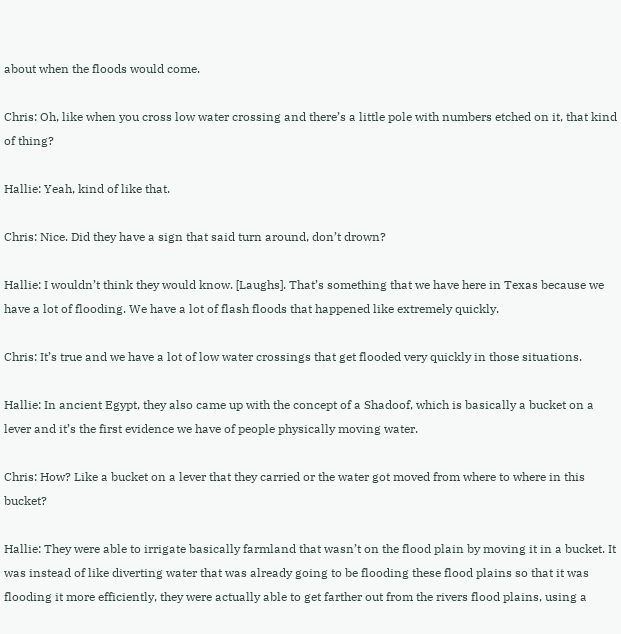about when the floods would come.

Chris: Oh, like when you cross low water crossing and there’s a little pole with numbers etched on it, that kind of thing?

Hallie: Yeah, kind of like that.

Chris: Nice. Did they have a sign that said turn around, don’t drown?

Hallie: I wouldn’t think they would know. [Laughs]. That’s something that we have here in Texas because we have a lot of flooding. We have a lot of flash floods that happened like extremely quickly.

Chris: It’s true and we have a lot of low water crossings that get flooded very quickly in those situations.

Hallie: In ancient Egypt, they also came up with the concept of a Shadoof, which is basically a bucket on a lever and it’s the first evidence we have of people physically moving water.

Chris: How? Like a bucket on a lever that they carried or the water got moved from where to where in this bucket?

Hallie: They were able to irrigate basically farmland that wasn’t on the flood plain by moving it in a bucket. It was instead of like diverting water that was already going to be flooding these flood plains so that it was flooding it more efficiently, they were actually able to get farther out from the rivers flood plains, using a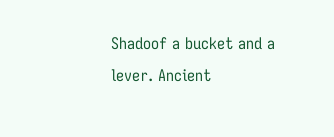Shadoof a bucket and a lever. Ancient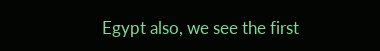Egypt also, we see the first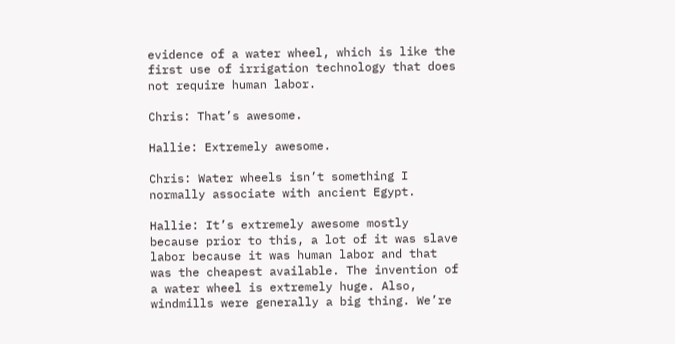evidence of a water wheel, which is like the first use of irrigation technology that does not require human labor.

Chris: That’s awesome.

Hallie: Extremely awesome.

Chris: Water wheels isn’t something I normally associate with ancient Egypt.

Hallie: It’s extremely awesome mostly because prior to this, a lot of it was slave labor because it was human labor and that was the cheapest available. The invention of a water wheel is extremely huge. Also, windmills were generally a big thing. We’re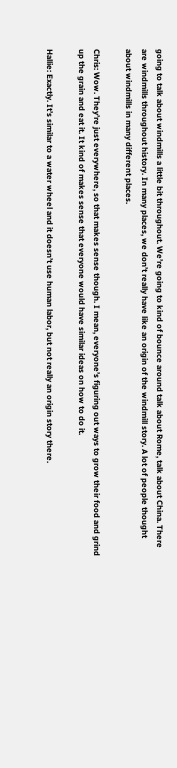going to talk about windmills a little bit throughout. We’re going to kind of bounce around talk about Rome, talk about China. There are windmills throughout history. In many places, we don’t really have like an origin of the windmill story. A lot of people thought about windmills in many different places.

Chris: Wow. They’re just everywhere, so that makes sense though. I mean, everyone’s figuring out ways to grow their food and grind up the grain and eat it. It kind of makes sense that everyone would have similar ideas on how to do it.

Hallie: Exactly. It’s similar to a water wheel and it doesn’t use human labor, but not really an origin story there.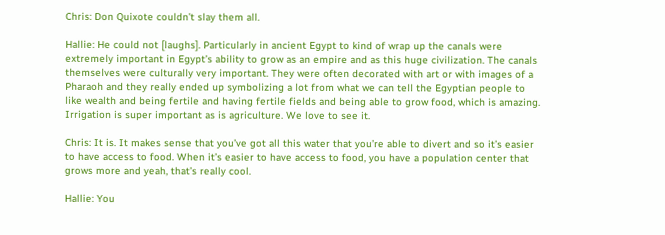Chris: Don Quixote couldn’t slay them all.

Hallie: He could not [laughs]. Particularly in ancient Egypt to kind of wrap up the canals were extremely important in Egypt’s ability to grow as an empire and as this huge civilization. The canals themselves were culturally very important. They were often decorated with art or with images of a Pharaoh and they really ended up symbolizing a lot from what we can tell the Egyptian people to like wealth and being fertile and having fertile fields and being able to grow food, which is amazing. Irrigation is super important as is agriculture. We love to see it.

Chris: It is. It makes sense that you’ve got all this water that you’re able to divert and so it’s easier to have access to food. When it’s easier to have access to food, you have a population center that grows more and yeah, that’s really cool.

Hallie: You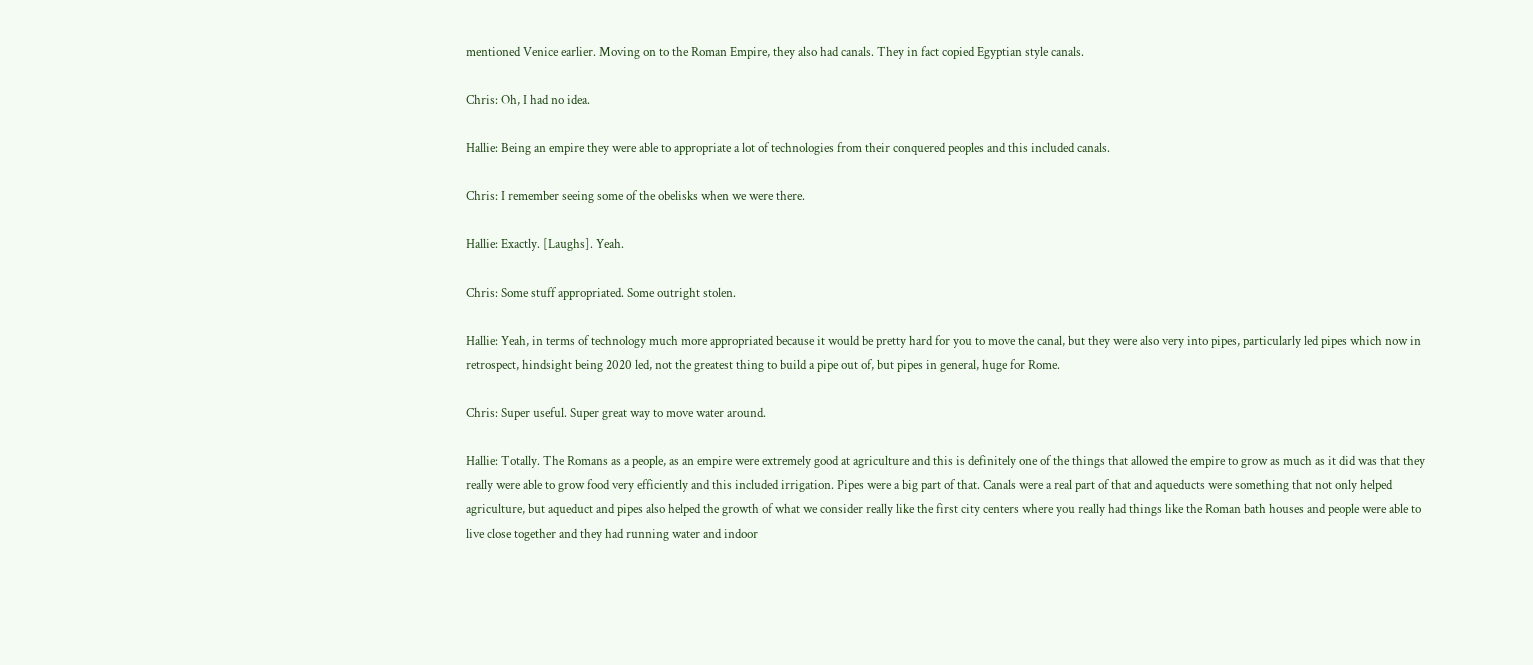mentioned Venice earlier. Moving on to the Roman Empire, they also had canals. They in fact copied Egyptian style canals.

Chris: Oh, I had no idea.

Hallie: Being an empire they were able to appropriate a lot of technologies from their conquered peoples and this included canals.

Chris: I remember seeing some of the obelisks when we were there.

Hallie: Exactly. [Laughs]. Yeah.

Chris: Some stuff appropriated. Some outright stolen.

Hallie: Yeah, in terms of technology much more appropriated because it would be pretty hard for you to move the canal, but they were also very into pipes, particularly led pipes which now in retrospect, hindsight being 2020 led, not the greatest thing to build a pipe out of, but pipes in general, huge for Rome.

Chris: Super useful. Super great way to move water around.

Hallie: Totally. The Romans as a people, as an empire were extremely good at agriculture and this is definitely one of the things that allowed the empire to grow as much as it did was that they really were able to grow food very efficiently and this included irrigation. Pipes were a big part of that. Canals were a real part of that and aqueducts were something that not only helped agriculture, but aqueduct and pipes also helped the growth of what we consider really like the first city centers where you really had things like the Roman bath houses and people were able to live close together and they had running water and indoor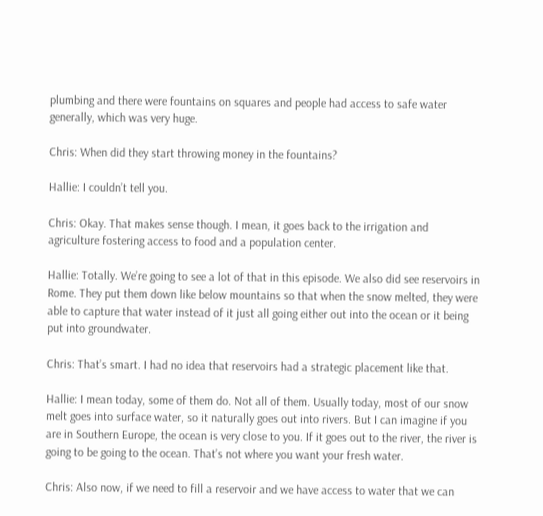plumbing and there were fountains on squares and people had access to safe water generally, which was very huge.

Chris: When did they start throwing money in the fountains?

Hallie: I couldn’t tell you.

Chris: Okay. That makes sense though. I mean, it goes back to the irrigation and agriculture fostering access to food and a population center.

Hallie: Totally. We’re going to see a lot of that in this episode. We also did see reservoirs in Rome. They put them down like below mountains so that when the snow melted, they were able to capture that water instead of it just all going either out into the ocean or it being put into groundwater.

Chris: That’s smart. I had no idea that reservoirs had a strategic placement like that.

Hallie: I mean today, some of them do. Not all of them. Usually today, most of our snow melt goes into surface water, so it naturally goes out into rivers. But I can imagine if you are in Southern Europe, the ocean is very close to you. If it goes out to the river, the river is going to be going to the ocean. That’s not where you want your fresh water.

Chris: Also now, if we need to fill a reservoir and we have access to water that we can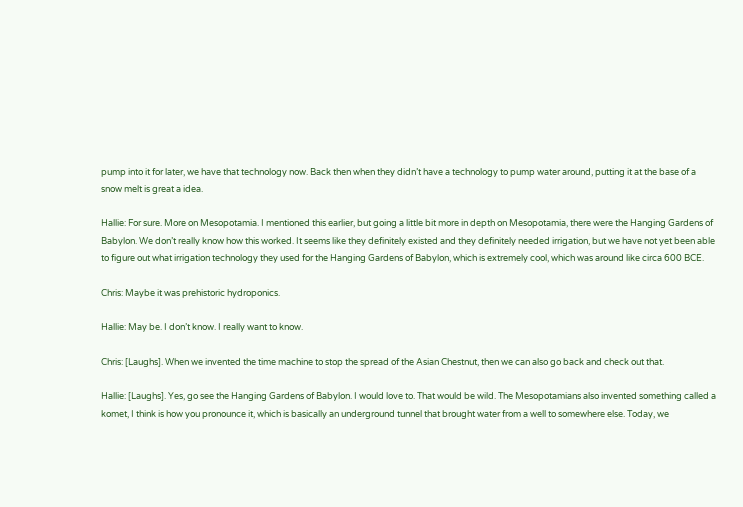pump into it for later, we have that technology now. Back then when they didn’t have a technology to pump water around, putting it at the base of a snow melt is great a idea.

Hallie: For sure. More on Mesopotamia. I mentioned this earlier, but going a little bit more in depth on Mesopotamia, there were the Hanging Gardens of Babylon. We don’t really know how this worked. It seems like they definitely existed and they definitely needed irrigation, but we have not yet been able to figure out what irrigation technology they used for the Hanging Gardens of Babylon, which is extremely cool, which was around like circa 600 BCE.

Chris: Maybe it was prehistoric hydroponics.

Hallie: May be. I don’t know. I really want to know.

Chris: [Laughs]. When we invented the time machine to stop the spread of the Asian Chestnut, then we can also go back and check out that.

Hallie: [Laughs]. Yes, go see the Hanging Gardens of Babylon. I would love to. That would be wild. The Mesopotamians also invented something called a komet, I think is how you pronounce it, which is basically an underground tunnel that brought water from a well to somewhere else. Today, we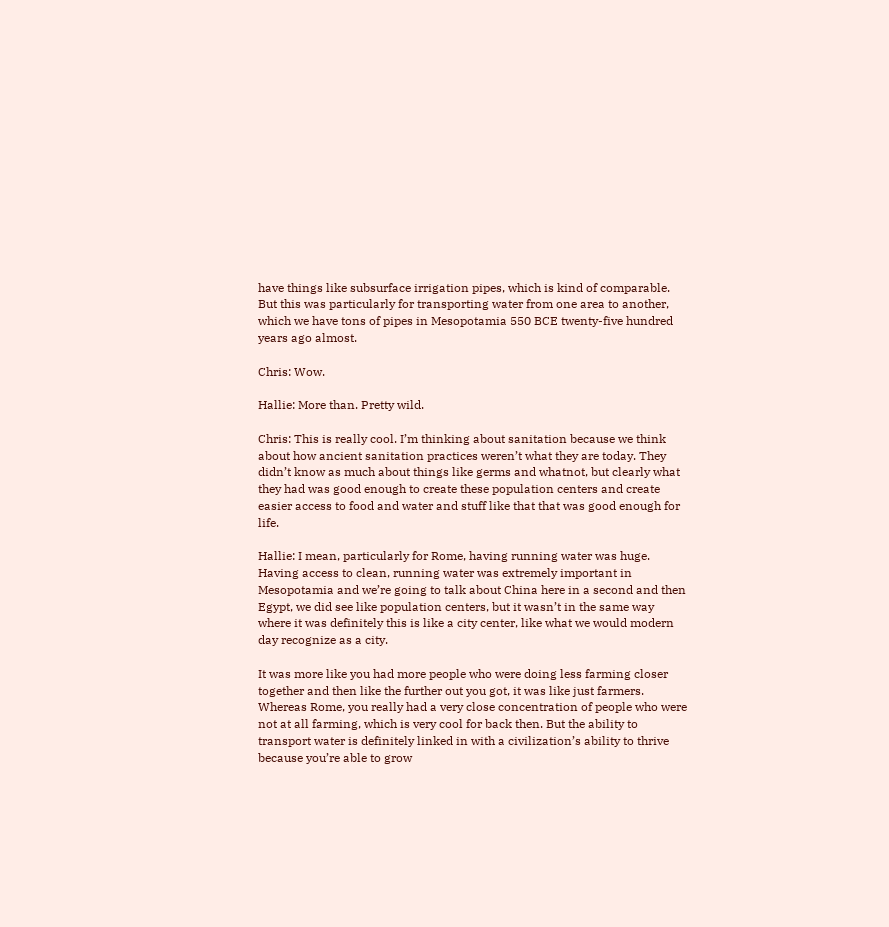have things like subsurface irrigation pipes, which is kind of comparable. But this was particularly for transporting water from one area to another, which we have tons of pipes in Mesopotamia 550 BCE twenty-five hundred years ago almost.

Chris: Wow.

Hallie: More than. Pretty wild.

Chris: This is really cool. I’m thinking about sanitation because we think about how ancient sanitation practices weren’t what they are today. They didn’t know as much about things like germs and whatnot, but clearly what they had was good enough to create these population centers and create easier access to food and water and stuff like that that was good enough for life.

Hallie: I mean, particularly for Rome, having running water was huge. Having access to clean, running water was extremely important in Mesopotamia and we’re going to talk about China here in a second and then Egypt, we did see like population centers, but it wasn’t in the same way where it was definitely this is like a city center, like what we would modern day recognize as a city.

It was more like you had more people who were doing less farming closer together and then like the further out you got, it was like just farmers. Whereas Rome, you really had a very close concentration of people who were not at all farming, which is very cool for back then. But the ability to transport water is definitely linked in with a civilization’s ability to thrive because you’re able to grow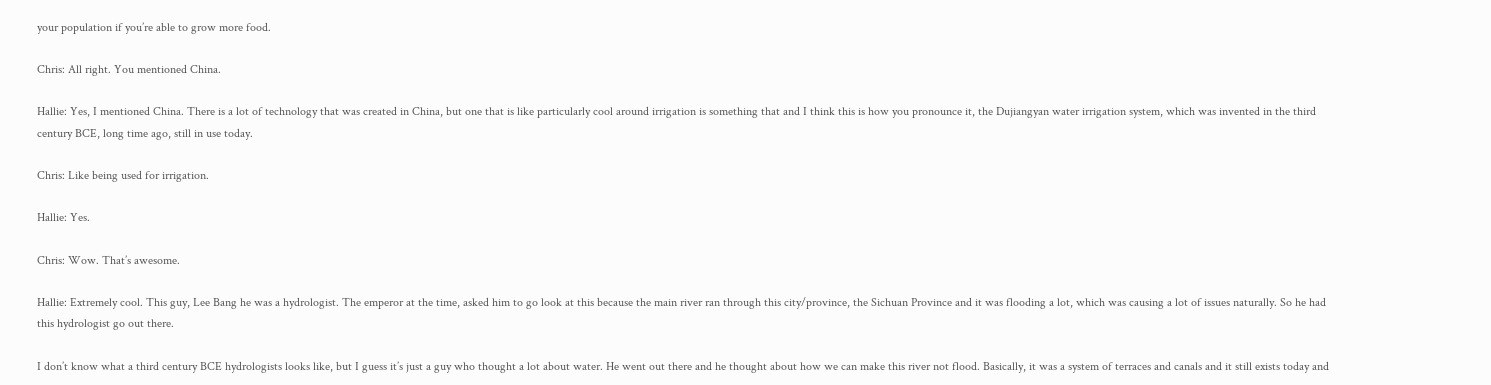your population if you’re able to grow more food.

Chris: All right. You mentioned China.

Hallie: Yes, I mentioned China. There is a lot of technology that was created in China, but one that is like particularly cool around irrigation is something that and I think this is how you pronounce it, the Dujiangyan water irrigation system, which was invented in the third century BCE, long time ago, still in use today.

Chris: Like being used for irrigation.

Hallie: Yes.

Chris: Wow. That’s awesome.

Hallie: Extremely cool. This guy, Lee Bang he was a hydrologist. The emperor at the time, asked him to go look at this because the main river ran through this city/province, the Sichuan Province and it was flooding a lot, which was causing a lot of issues naturally. So he had this hydrologist go out there.

I don’t know what a third century BCE hydrologists looks like, but I guess it’s just a guy who thought a lot about water. He went out there and he thought about how we can make this river not flood. Basically, it was a system of terraces and canals and it still exists today and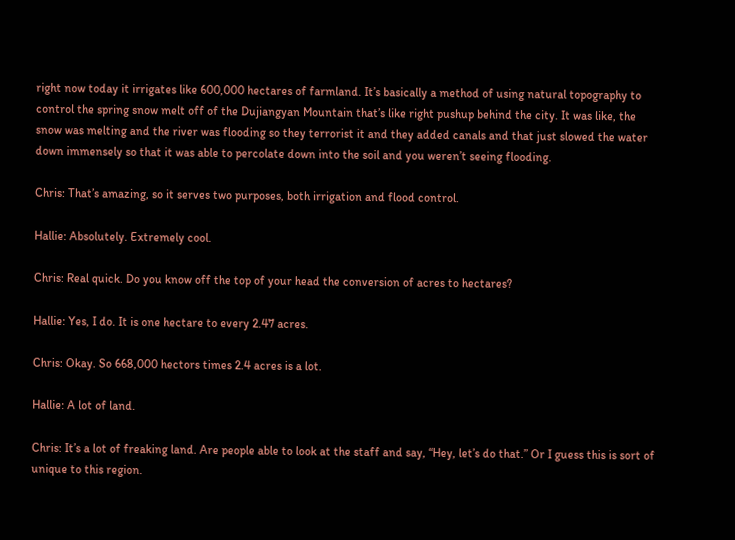right now today it irrigates like 600,000 hectares of farmland. It’s basically a method of using natural topography to control the spring snow melt off of the Dujiangyan Mountain that’s like right pushup behind the city. It was like, the snow was melting and the river was flooding so they terrorist it and they added canals and that just slowed the water down immensely so that it was able to percolate down into the soil and you weren’t seeing flooding.

Chris: That’s amazing, so it serves two purposes, both irrigation and flood control.

Hallie: Absolutely. Extremely cool.

Chris: Real quick. Do you know off the top of your head the conversion of acres to hectares?

Hallie: Yes, I do. It is one hectare to every 2.47 acres.

Chris: Okay. So 668,000 hectors times 2.4 acres is a lot.

Hallie: A lot of land.

Chris: It’s a lot of freaking land. Are people able to look at the staff and say, “Hey, let’s do that.” Or I guess this is sort of unique to this region.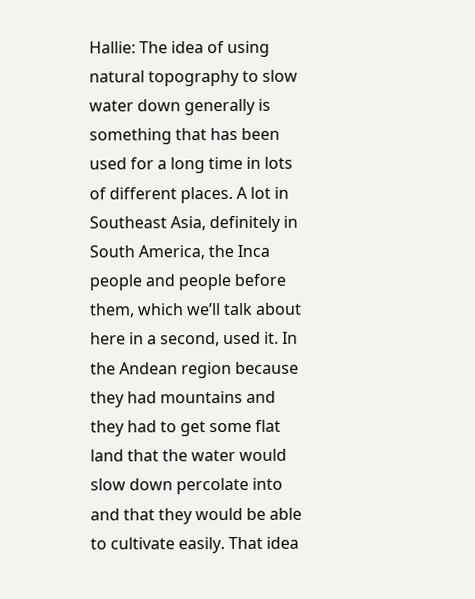Hallie: The idea of using natural topography to slow water down generally is something that has been used for a long time in lots of different places. A lot in Southeast Asia, definitely in South America, the Inca people and people before them, which we’ll talk about here in a second, used it. In the Andean region because they had mountains and they had to get some flat land that the water would slow down percolate into and that they would be able to cultivate easily. That idea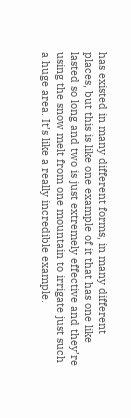has existed in many different forms, in many different places, but this is like one example of it that has one like lasted so long and two is just extremely effective and they’re using the snow melt from one mountain to irrigate just such a huge area. It’s like a really incredible example.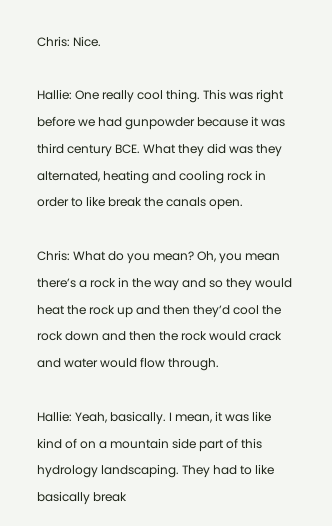Chris: Nice.

Hallie: One really cool thing. This was right before we had gunpowder because it was third century BCE. What they did was they alternated, heating and cooling rock in order to like break the canals open.

Chris: What do you mean? Oh, you mean there’s a rock in the way and so they would heat the rock up and then they’d cool the rock down and then the rock would crack and water would flow through.

Hallie: Yeah, basically. I mean, it was like kind of on a mountain side part of this hydrology landscaping. They had to like basically break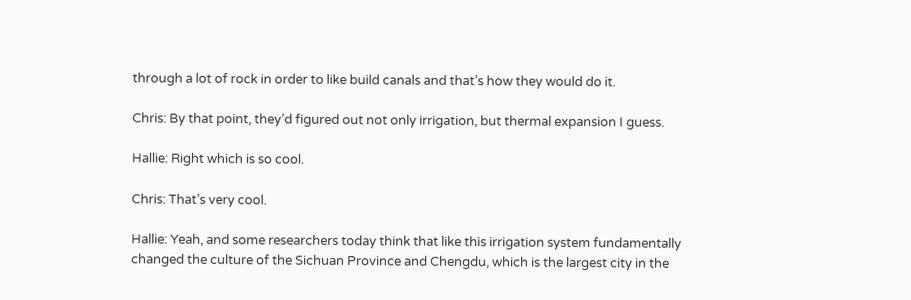through a lot of rock in order to like build canals and that’s how they would do it.

Chris: By that point, they’d figured out not only irrigation, but thermal expansion I guess.

Hallie: Right which is so cool.

Chris: That’s very cool.

Hallie: Yeah, and some researchers today think that like this irrigation system fundamentally changed the culture of the Sichuan Province and Chengdu, which is the largest city in the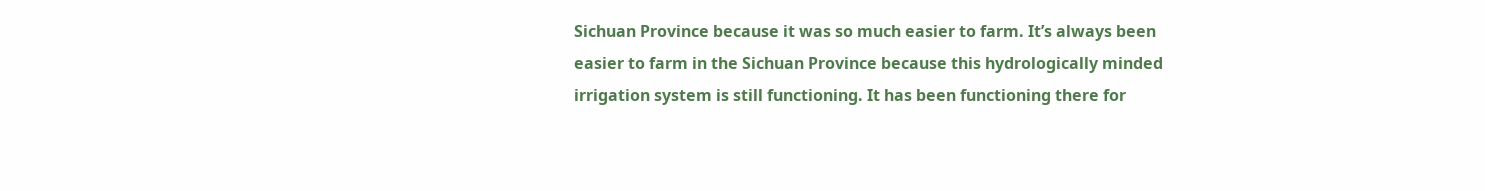Sichuan Province because it was so much easier to farm. It’s always been easier to farm in the Sichuan Province because this hydrologically minded irrigation system is still functioning. It has been functioning there for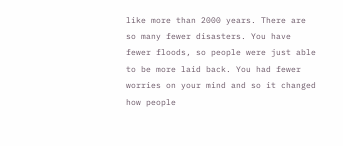like more than 2000 years. There are so many fewer disasters. You have fewer floods, so people were just able to be more laid back. You had fewer worries on your mind and so it changed how people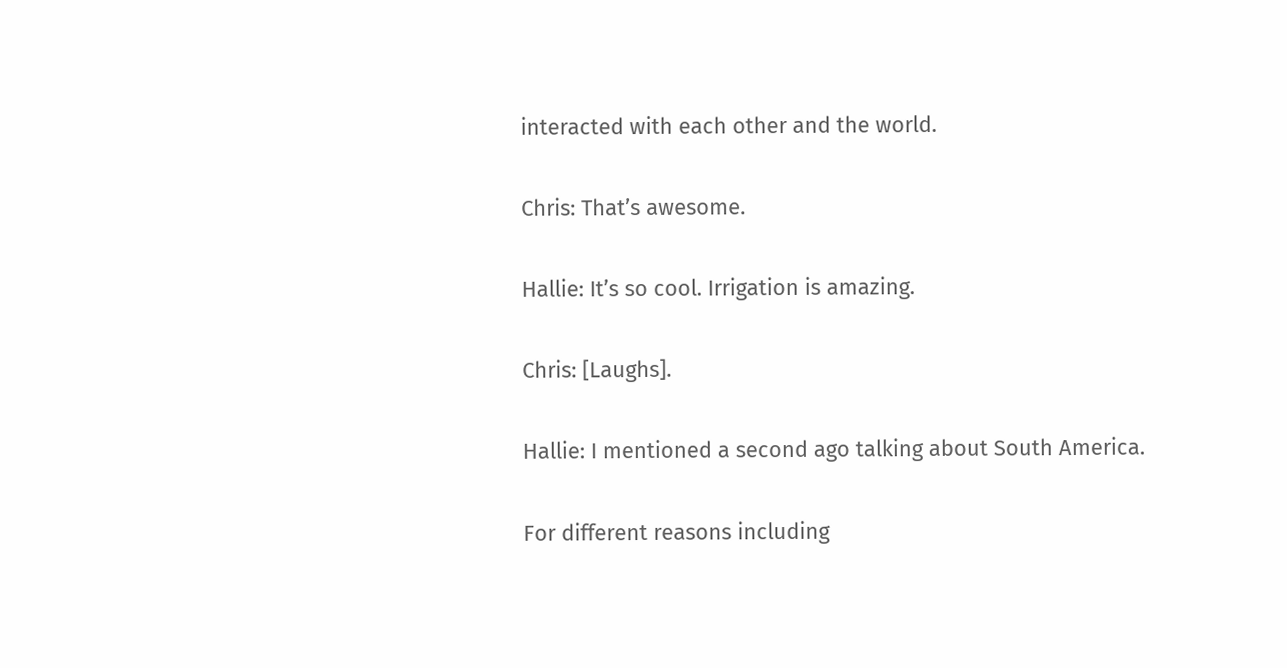interacted with each other and the world.

Chris: That’s awesome.

Hallie: It’s so cool. Irrigation is amazing.

Chris: [Laughs].

Hallie: I mentioned a second ago talking about South America.

For different reasons including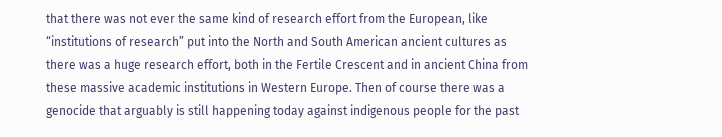that there was not ever the same kind of research effort from the European, like “institutions of research” put into the North and South American ancient cultures as there was a huge research effort, both in the Fertile Crescent and in ancient China from these massive academic institutions in Western Europe. Then of course there was a genocide that arguably is still happening today against indigenous people for the past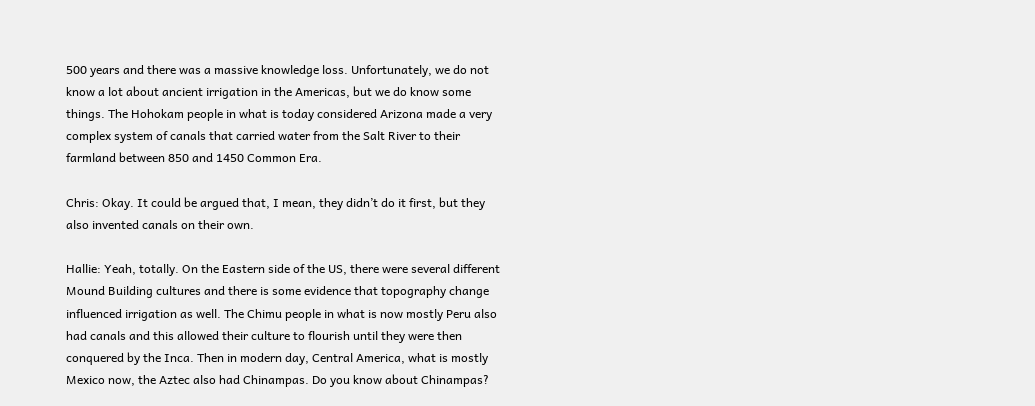500 years and there was a massive knowledge loss. Unfortunately, we do not know a lot about ancient irrigation in the Americas, but we do know some things. The Hohokam people in what is today considered Arizona made a very complex system of canals that carried water from the Salt River to their farmland between 850 and 1450 Common Era.

Chris: Okay. It could be argued that, I mean, they didn’t do it first, but they also invented canals on their own.

Hallie: Yeah, totally. On the Eastern side of the US, there were several different Mound Building cultures and there is some evidence that topography change influenced irrigation as well. The Chimu people in what is now mostly Peru also had canals and this allowed their culture to flourish until they were then conquered by the Inca. Then in modern day, Central America, what is mostly Mexico now, the Aztec also had Chinampas. Do you know about Chinampas?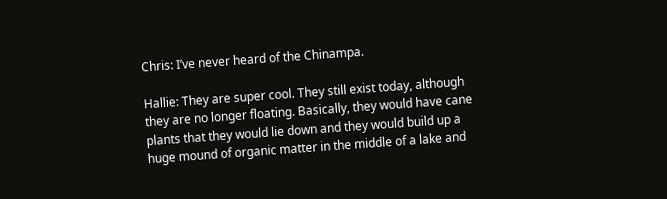Chris: I’ve never heard of the Chinampa.

Hallie: They are super cool. They still exist today, although they are no longer floating. Basically, they would have cane plants that they would lie down and they would build up a huge mound of organic matter in the middle of a lake and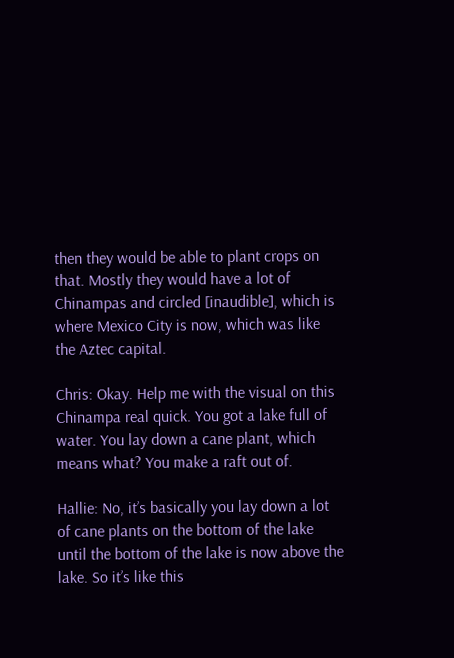then they would be able to plant crops on that. Mostly they would have a lot of Chinampas and circled [inaudible], which is where Mexico City is now, which was like the Aztec capital.

Chris: Okay. Help me with the visual on this Chinampa real quick. You got a lake full of water. You lay down a cane plant, which means what? You make a raft out of.

Hallie: No, it’s basically you lay down a lot of cane plants on the bottom of the lake until the bottom of the lake is now above the lake. So it’s like this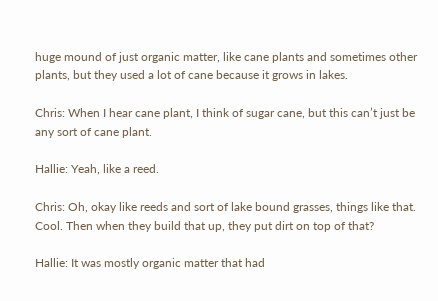huge mound of just organic matter, like cane plants and sometimes other plants, but they used a lot of cane because it grows in lakes.

Chris: When I hear cane plant, I think of sugar cane, but this can’t just be any sort of cane plant.

Hallie: Yeah, like a reed.

Chris: Oh, okay like reeds and sort of lake bound grasses, things like that. Cool. Then when they build that up, they put dirt on top of that?

Hallie: It was mostly organic matter that had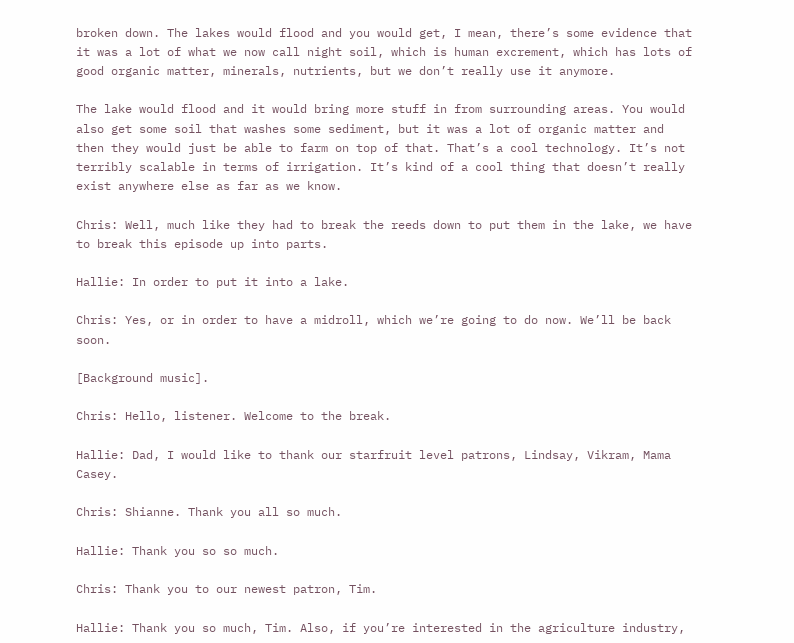broken down. The lakes would flood and you would get, I mean, there’s some evidence that it was a lot of what we now call night soil, which is human excrement, which has lots of good organic matter, minerals, nutrients, but we don’t really use it anymore.

The lake would flood and it would bring more stuff in from surrounding areas. You would also get some soil that washes some sediment, but it was a lot of organic matter and then they would just be able to farm on top of that. That’s a cool technology. It’s not terribly scalable in terms of irrigation. It’s kind of a cool thing that doesn’t really exist anywhere else as far as we know.

Chris: Well, much like they had to break the reeds down to put them in the lake, we have to break this episode up into parts.

Hallie: In order to put it into a lake.

Chris: Yes, or in order to have a midroll, which we’re going to do now. We’ll be back soon.

[Background music].

Chris: Hello, listener. Welcome to the break.

Hallie: Dad, I would like to thank our starfruit level patrons, Lindsay, Vikram, Mama Casey.

Chris: Shianne. Thank you all so much.

Hallie: Thank you so so much.

Chris: Thank you to our newest patron, Tim.

Hallie: Thank you so much, Tim. Also, if you’re interested in the agriculture industry,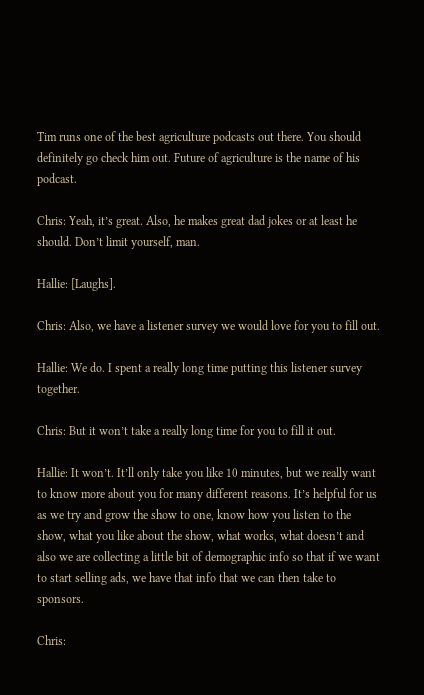Tim runs one of the best agriculture podcasts out there. You should definitely go check him out. Future of agriculture is the name of his podcast.

Chris: Yeah, it’s great. Also, he makes great dad jokes or at least he should. Don’t limit yourself, man.

Hallie: [Laughs].

Chris: Also, we have a listener survey we would love for you to fill out.

Hallie: We do. I spent a really long time putting this listener survey together.

Chris: But it won’t take a really long time for you to fill it out.

Hallie: It won’t. It’ll only take you like 10 minutes, but we really want to know more about you for many different reasons. It’s helpful for us as we try and grow the show to one, know how you listen to the show, what you like about the show, what works, what doesn’t and also we are collecting a little bit of demographic info so that if we want to start selling ads, we have that info that we can then take to sponsors.

Chris: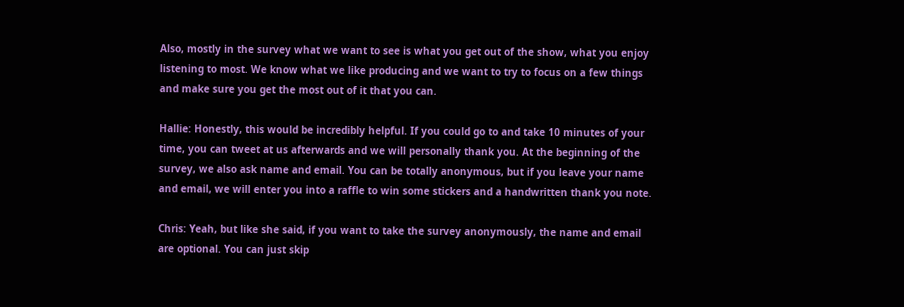Also, mostly in the survey what we want to see is what you get out of the show, what you enjoy listening to most. We know what we like producing and we want to try to focus on a few things and make sure you get the most out of it that you can.

Hallie: Honestly, this would be incredibly helpful. If you could go to and take 10 minutes of your time, you can tweet at us afterwards and we will personally thank you. At the beginning of the survey, we also ask name and email. You can be totally anonymous, but if you leave your name and email, we will enter you into a raffle to win some stickers and a handwritten thank you note.

Chris: Yeah, but like she said, if you want to take the survey anonymously, the name and email are optional. You can just skip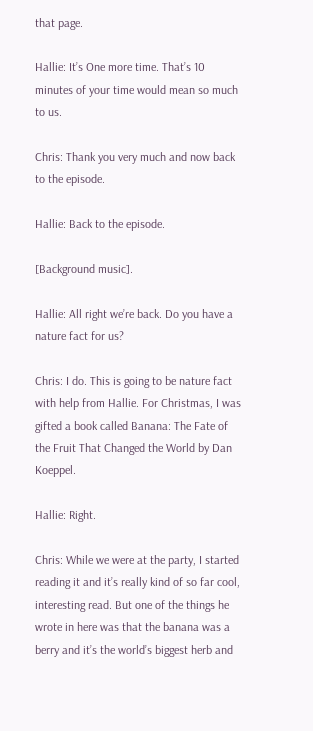that page.

Hallie: It’s One more time. That’s 10 minutes of your time would mean so much to us.

Chris: Thank you very much and now back to the episode.

Hallie: Back to the episode.

[Background music].

Hallie: All right we’re back. Do you have a nature fact for us?

Chris: I do. This is going to be nature fact with help from Hallie. For Christmas, I was gifted a book called Banana: The Fate of the Fruit That Changed the World by Dan Koeppel.

Hallie: Right.

Chris: While we were at the party, I started reading it and it’s really kind of so far cool, interesting read. But one of the things he wrote in here was that the banana was a berry and it’s the world’s biggest herb and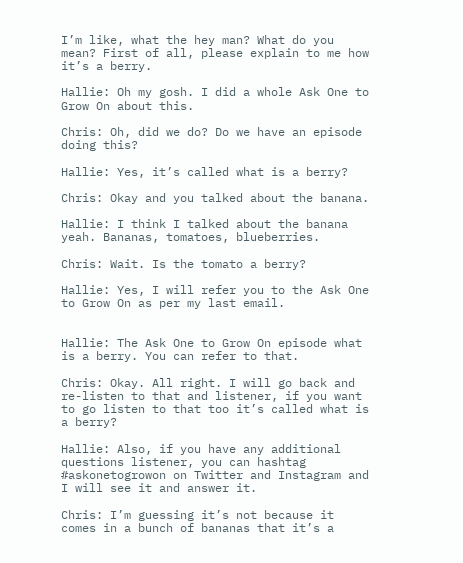I’m like, what the hey man? What do you mean? First of all, please explain to me how it’s a berry.

Hallie: Oh my gosh. I did a whole Ask One to Grow On about this.

Chris: Oh, did we do? Do we have an episode doing this?

Hallie: Yes, it’s called what is a berry?

Chris: Okay and you talked about the banana.

Hallie: I think I talked about the banana yeah. Bananas, tomatoes, blueberries.

Chris: Wait. Is the tomato a berry?

Hallie: Yes, I will refer you to the Ask One to Grow On as per my last email.


Hallie: The Ask One to Grow On episode what is a berry. You can refer to that.

Chris: Okay. All right. I will go back and re-listen to that and listener, if you want to go listen to that too it’s called what is a berry?

Hallie: Also, if you have any additional questions listener, you can hashtag #askonetogrowon on Twitter and Instagram and I will see it and answer it.

Chris: I’m guessing it’s not because it comes in a bunch of bananas that it’s a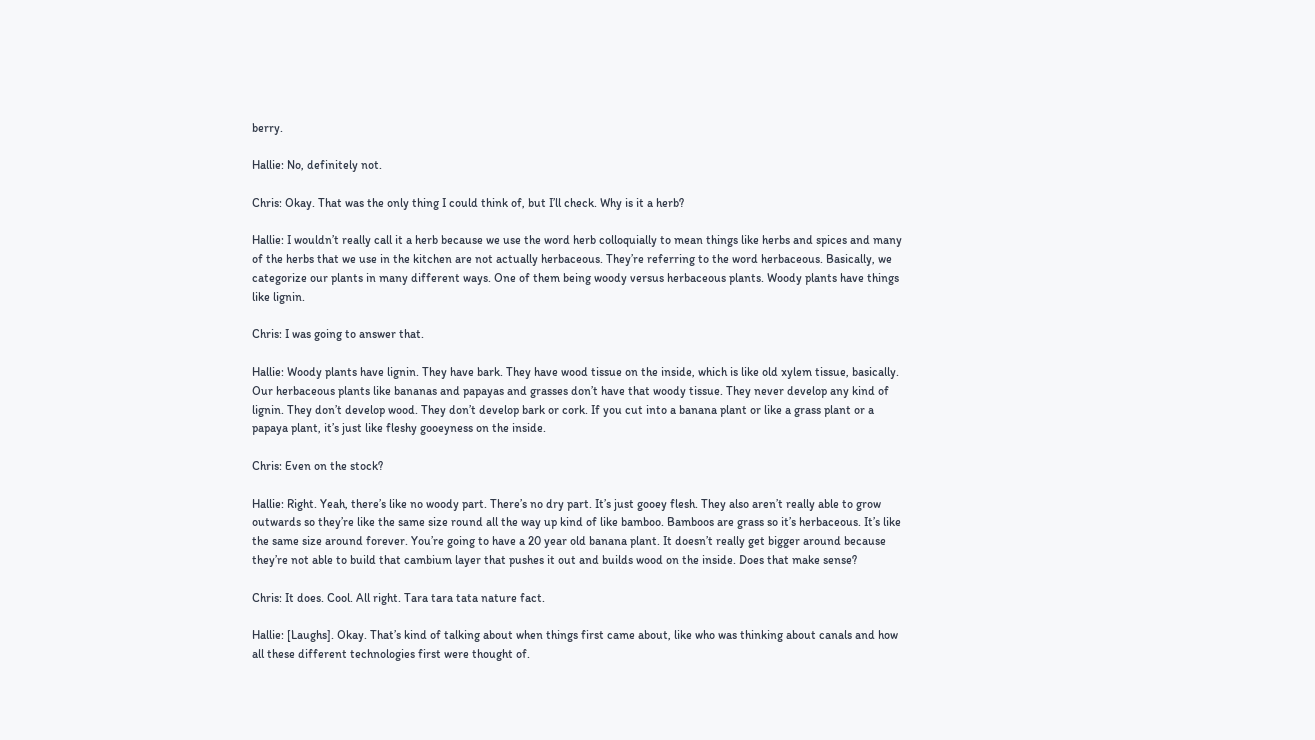berry.

Hallie: No, definitely not.

Chris: Okay. That was the only thing I could think of, but I’ll check. Why is it a herb?

Hallie: I wouldn’t really call it a herb because we use the word herb colloquially to mean things like herbs and spices and many of the herbs that we use in the kitchen are not actually herbaceous. They’re referring to the word herbaceous. Basically, we categorize our plants in many different ways. One of them being woody versus herbaceous plants. Woody plants have things like lignin.

Chris: I was going to answer that.

Hallie: Woody plants have lignin. They have bark. They have wood tissue on the inside, which is like old xylem tissue, basically. Our herbaceous plants like bananas and papayas and grasses don’t have that woody tissue. They never develop any kind of lignin. They don’t develop wood. They don’t develop bark or cork. If you cut into a banana plant or like a grass plant or a papaya plant, it’s just like fleshy gooeyness on the inside.

Chris: Even on the stock?

Hallie: Right. Yeah, there’s like no woody part. There’s no dry part. It’s just gooey flesh. They also aren’t really able to grow outwards so they’re like the same size round all the way up kind of like bamboo. Bamboos are grass so it’s herbaceous. It’s like the same size around forever. You’re going to have a 20 year old banana plant. It doesn’t really get bigger around because they’re not able to build that cambium layer that pushes it out and builds wood on the inside. Does that make sense?

Chris: It does. Cool. All right. Tara tara tata nature fact.

Hallie: [Laughs]. Okay. That’s kind of talking about when things first came about, like who was thinking about canals and how all these different technologies first were thought of.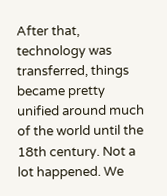After that, technology was transferred, things became pretty unified around much of the world until the 18th century. Not a lot happened. We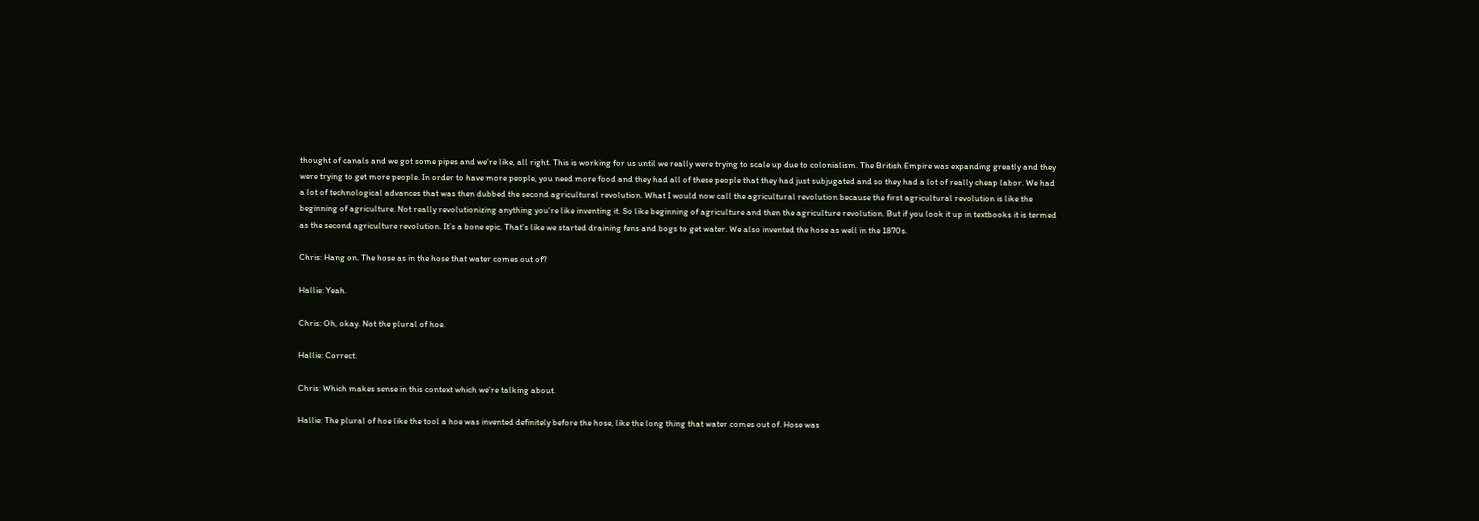thought of canals and we got some pipes and we’re like, all right. This is working for us until we really were trying to scale up due to colonialism. The British Empire was expanding greatly and they were trying to get more people. In order to have more people, you need more food and they had all of these people that they had just subjugated and so they had a lot of really cheap labor. We had a lot of technological advances that was then dubbed the second agricultural revolution. What I would now call the agricultural revolution because the first agricultural revolution is like the beginning of agriculture. Not really revolutionizing anything you’re like inventing it. So like beginning of agriculture and then the agriculture revolution. But if you look it up in textbooks it is termed as the second agriculture revolution. It’s a bone epic. That’s like we started draining fens and bogs to get water. We also invented the hose as well in the 1870s.

Chris: Hang on. The hose as in the hose that water comes out of?

Hallie: Yeah.

Chris: Oh, okay. Not the plural of hoe.

Hallie: Correct.

Chris: Which makes sense in this context which we’re talking about.

Hallie: The plural of hoe like the tool a hoe was invented definitely before the hose, like the long thing that water comes out of. Hose was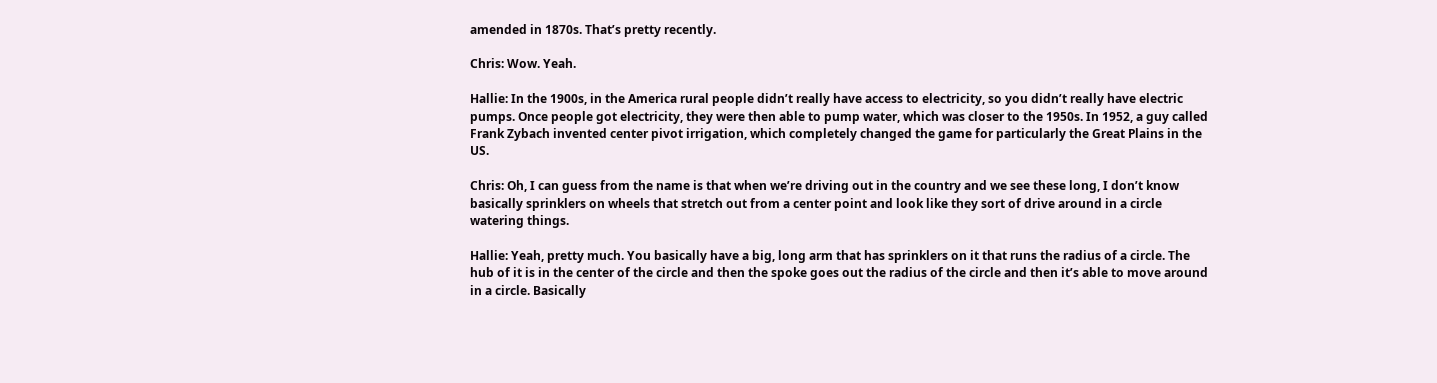amended in 1870s. That’s pretty recently.

Chris: Wow. Yeah.

Hallie: In the 1900s, in the America rural people didn’t really have access to electricity, so you didn’t really have electric pumps. Once people got electricity, they were then able to pump water, which was closer to the 1950s. In 1952, a guy called Frank Zybach invented center pivot irrigation, which completely changed the game for particularly the Great Plains in the US.

Chris: Oh, I can guess from the name is that when we’re driving out in the country and we see these long, I don’t know basically sprinklers on wheels that stretch out from a center point and look like they sort of drive around in a circle watering things.

Hallie: Yeah, pretty much. You basically have a big, long arm that has sprinklers on it that runs the radius of a circle. The hub of it is in the center of the circle and then the spoke goes out the radius of the circle and then it’s able to move around in a circle. Basically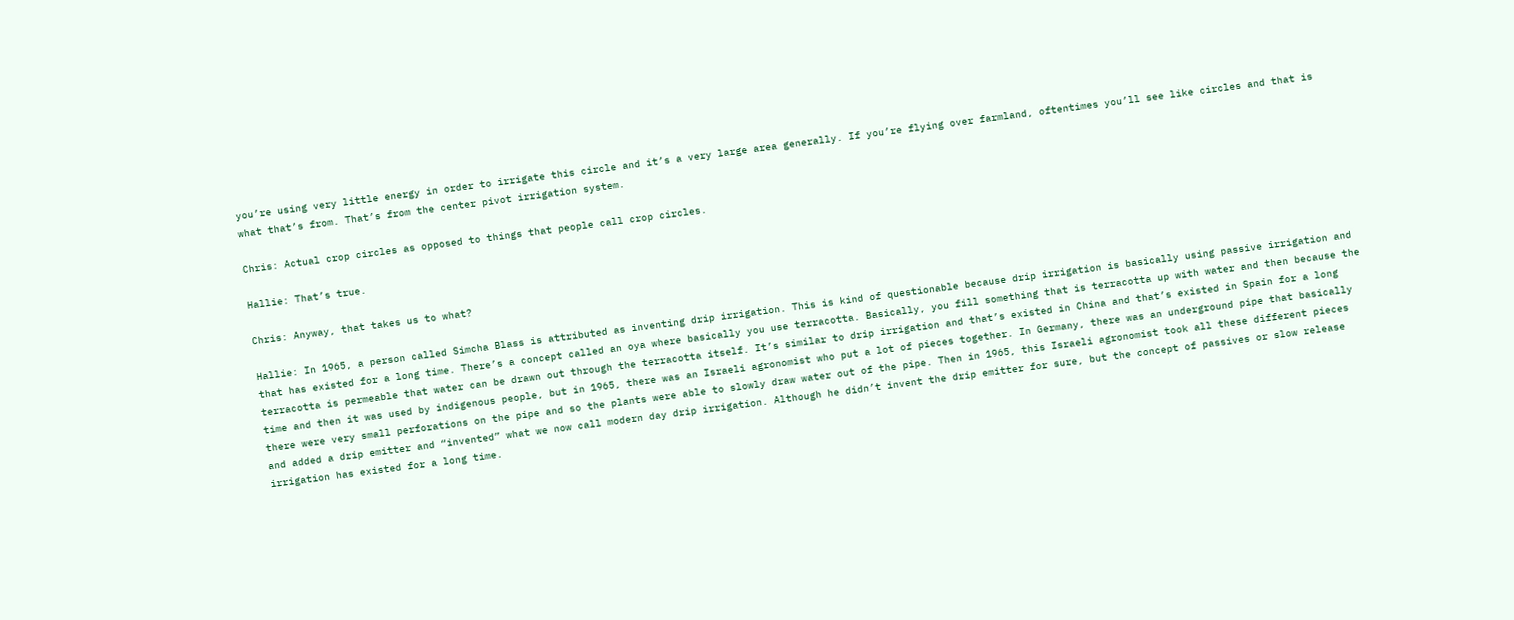you’re using very little energy in order to irrigate this circle and it’s a very large area generally. If you’re flying over farmland, oftentimes you’ll see like circles and that is what that’s from. That’s from the center pivot irrigation system.

Chris: Actual crop circles as opposed to things that people call crop circles.

Hallie: That’s true.

Chris: Anyway, that takes us to what?

Hallie: In 1965, a person called Simcha Blass is attributed as inventing drip irrigation. This is kind of questionable because drip irrigation is basically using passive irrigation and that has existed for a long time. There’s a concept called an oya where basically you use terracotta. Basically, you fill something that is terracotta up with water and then because the terracotta is permeable that water can be drawn out through the terracotta itself. It’s similar to drip irrigation and that’s existed in China and that’s existed in Spain for a long time and then it was used by indigenous people, but in 1965, there was an Israeli agronomist who put a lot of pieces together. In Germany, there was an underground pipe that basically there were very small perforations on the pipe and so the plants were able to slowly draw water out of the pipe. Then in 1965, this Israeli agronomist took all these different pieces and added a drip emitter and “invented” what we now call modern day drip irrigation. Although he didn’t invent the drip emitter for sure, but the concept of passives or slow release irrigation has existed for a long time.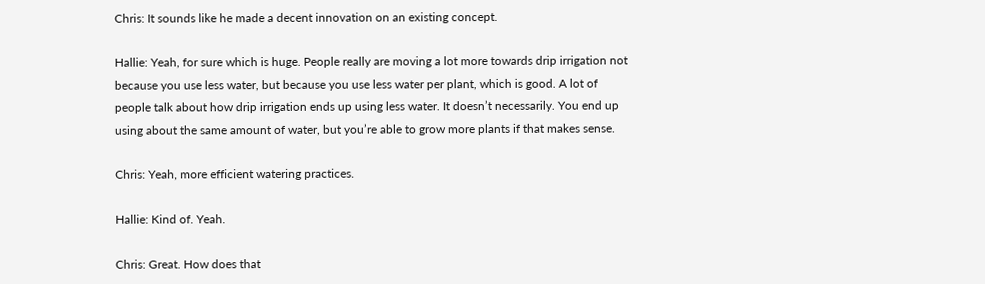Chris: It sounds like he made a decent innovation on an existing concept.

Hallie: Yeah, for sure which is huge. People really are moving a lot more towards drip irrigation not because you use less water, but because you use less water per plant, which is good. A lot of people talk about how drip irrigation ends up using less water. It doesn’t necessarily. You end up using about the same amount of water, but you’re able to grow more plants if that makes sense.

Chris: Yeah, more efficient watering practices.

Hallie: Kind of. Yeah.

Chris: Great. How does that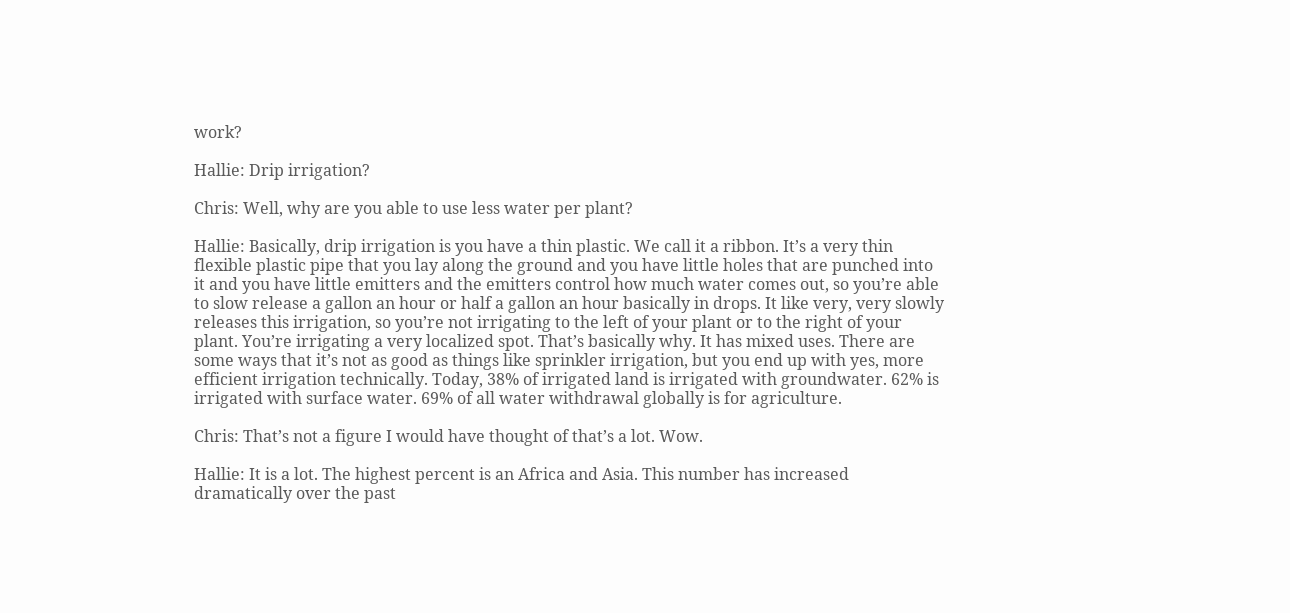work?

Hallie: Drip irrigation?

Chris: Well, why are you able to use less water per plant?

Hallie: Basically, drip irrigation is you have a thin plastic. We call it a ribbon. It’s a very thin flexible plastic pipe that you lay along the ground and you have little holes that are punched into it and you have little emitters and the emitters control how much water comes out, so you’re able to slow release a gallon an hour or half a gallon an hour basically in drops. It like very, very slowly releases this irrigation, so you’re not irrigating to the left of your plant or to the right of your plant. You’re irrigating a very localized spot. That’s basically why. It has mixed uses. There are some ways that it’s not as good as things like sprinkler irrigation, but you end up with yes, more efficient irrigation technically. Today, 38% of irrigated land is irrigated with groundwater. 62% is irrigated with surface water. 69% of all water withdrawal globally is for agriculture.

Chris: That’s not a figure I would have thought of that’s a lot. Wow.

Hallie: It is a lot. The highest percent is an Africa and Asia. This number has increased dramatically over the past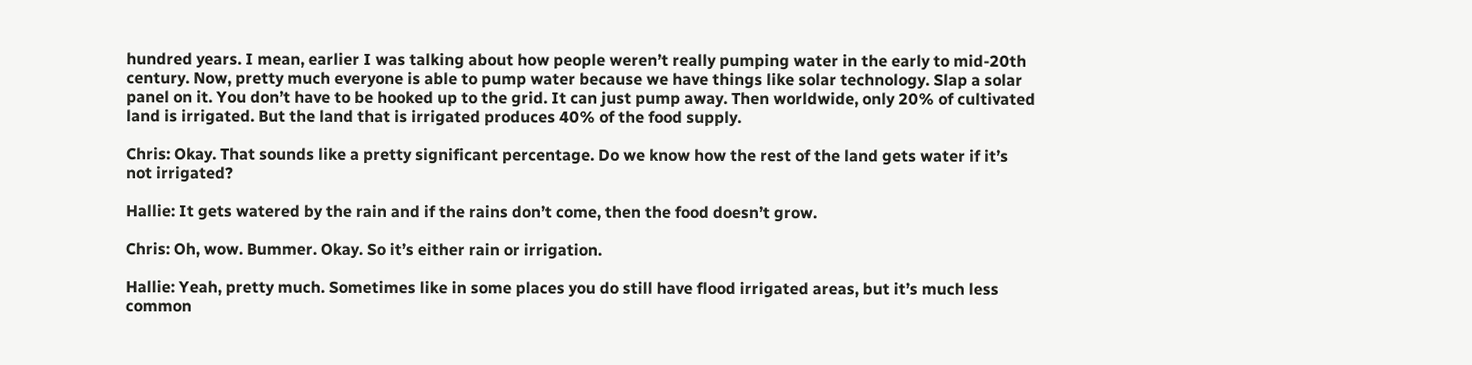hundred years. I mean, earlier I was talking about how people weren’t really pumping water in the early to mid-20th century. Now, pretty much everyone is able to pump water because we have things like solar technology. Slap a solar panel on it. You don’t have to be hooked up to the grid. It can just pump away. Then worldwide, only 20% of cultivated land is irrigated. But the land that is irrigated produces 40% of the food supply.

Chris: Okay. That sounds like a pretty significant percentage. Do we know how the rest of the land gets water if it’s not irrigated?

Hallie: It gets watered by the rain and if the rains don’t come, then the food doesn’t grow.

Chris: Oh, wow. Bummer. Okay. So it’s either rain or irrigation.

Hallie: Yeah, pretty much. Sometimes like in some places you do still have flood irrigated areas, but it’s much less common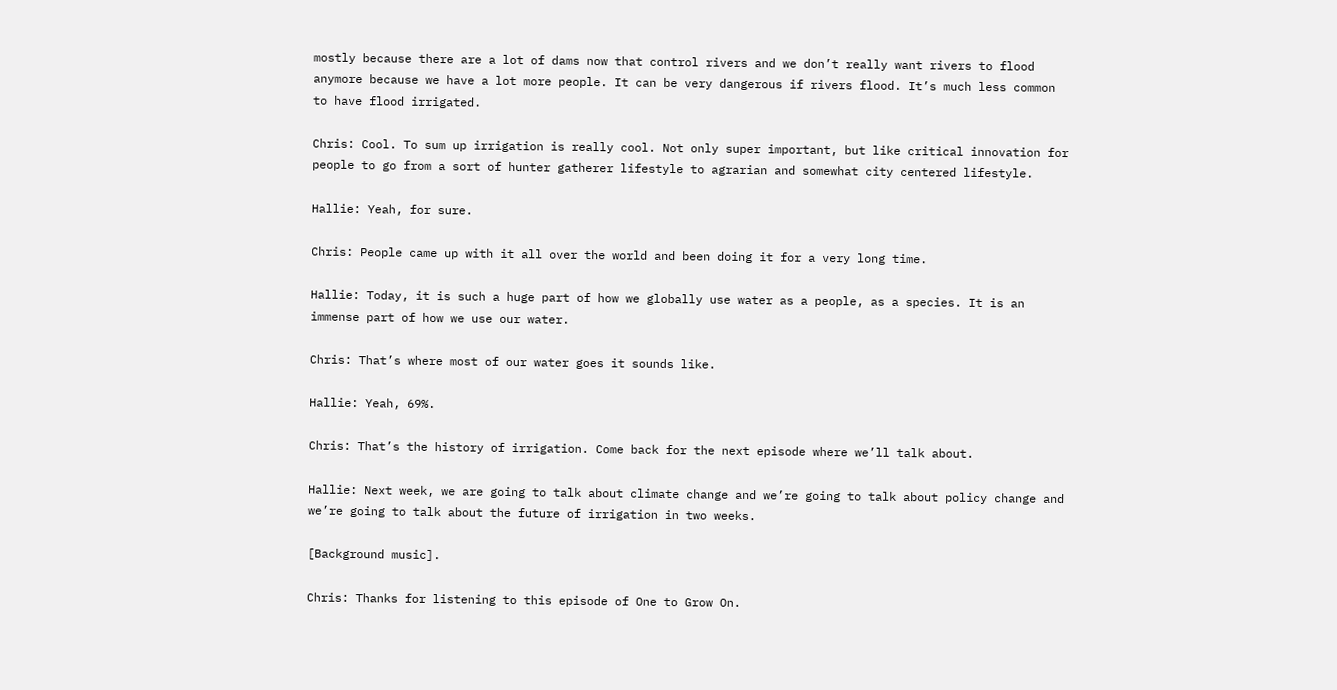mostly because there are a lot of dams now that control rivers and we don’t really want rivers to flood anymore because we have a lot more people. It can be very dangerous if rivers flood. It’s much less common to have flood irrigated.

Chris: Cool. To sum up irrigation is really cool. Not only super important, but like critical innovation for people to go from a sort of hunter gatherer lifestyle to agrarian and somewhat city centered lifestyle.

Hallie: Yeah, for sure.

Chris: People came up with it all over the world and been doing it for a very long time.

Hallie: Today, it is such a huge part of how we globally use water as a people, as a species. It is an immense part of how we use our water.

Chris: That’s where most of our water goes it sounds like.

Hallie: Yeah, 69%.

Chris: That’s the history of irrigation. Come back for the next episode where we’ll talk about.

Hallie: Next week, we are going to talk about climate change and we’re going to talk about policy change and we’re going to talk about the future of irrigation in two weeks.

[Background music].

Chris: Thanks for listening to this episode of One to Grow On.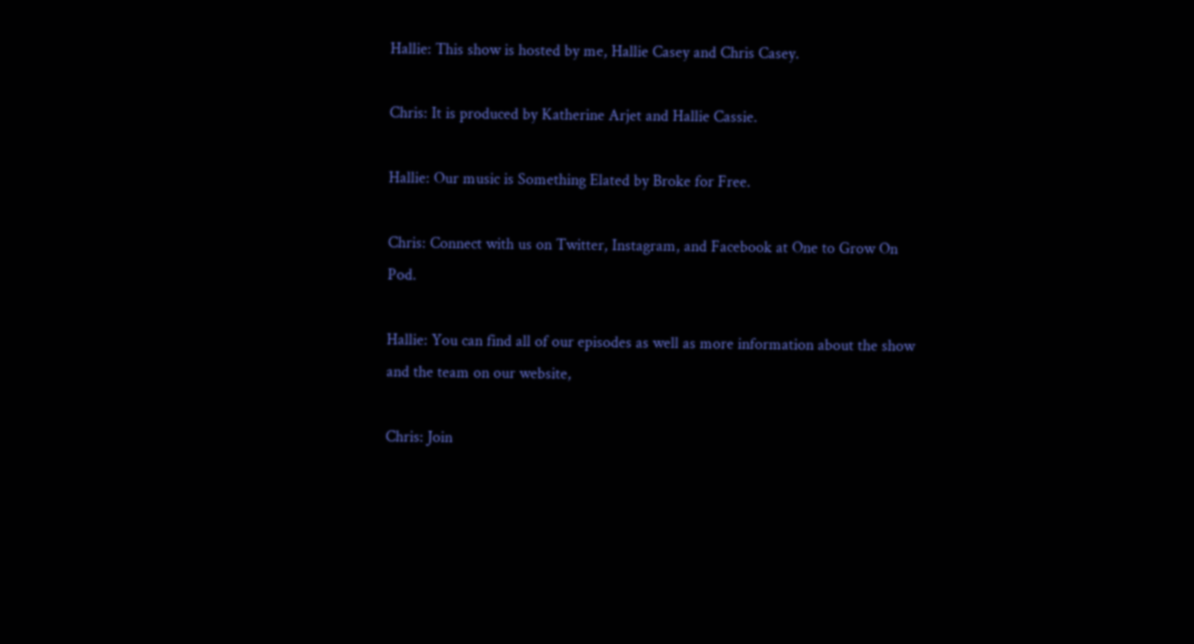Hallie: This show is hosted by me, Hallie Casey and Chris Casey.

Chris: It is produced by Katherine Arjet and Hallie Cassie.

Hallie: Our music is Something Elated by Broke for Free.

Chris: Connect with us on Twitter, Instagram, and Facebook at One to Grow On Pod.

Hallie: You can find all of our episodes as well as more information about the show and the team on our website,

Chris: Join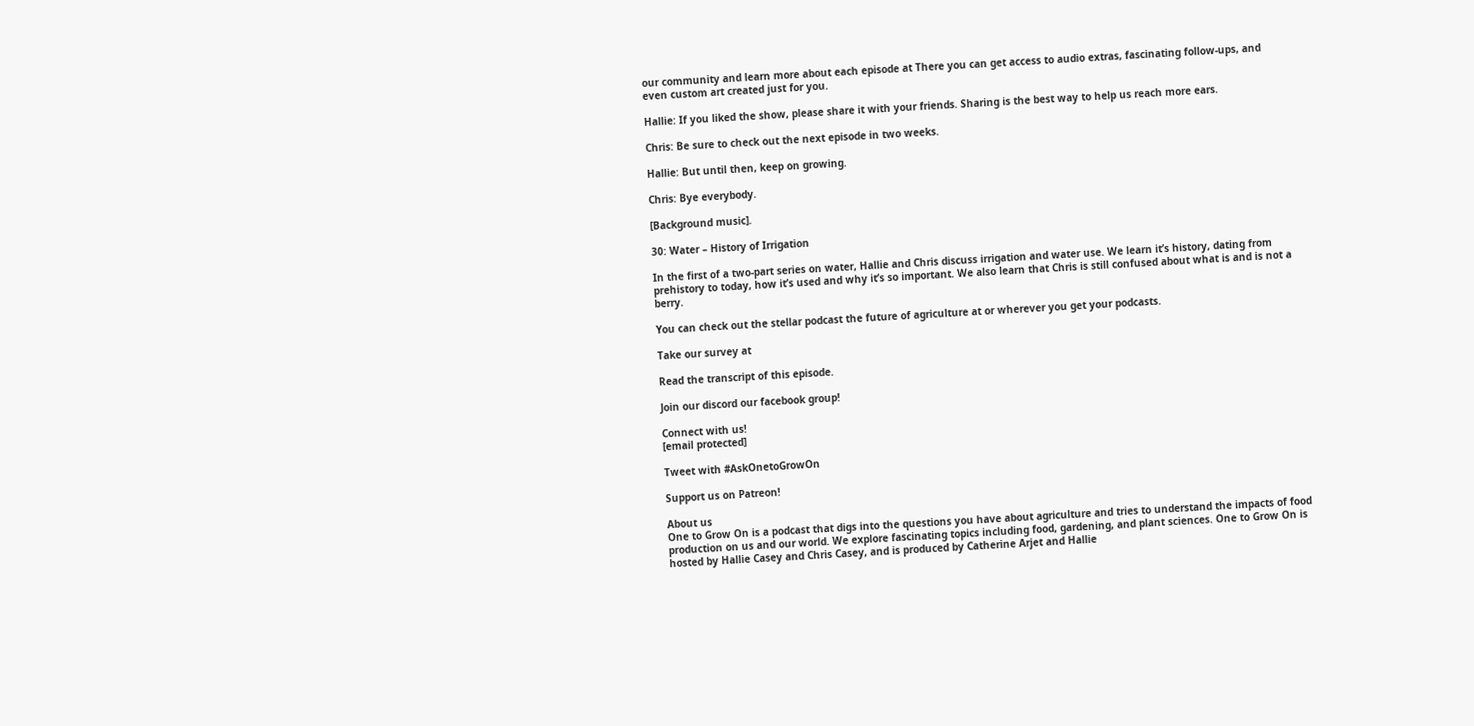our community and learn more about each episode at There you can get access to audio extras, fascinating follow-ups, and even custom art created just for you.

Hallie: If you liked the show, please share it with your friends. Sharing is the best way to help us reach more ears.

Chris: Be sure to check out the next episode in two weeks.

Hallie: But until then, keep on growing.

Chris: Bye everybody.

[Background music].

30: Water – History of Irrigation

In the first of a two-part series on water, Hallie and Chris discuss irrigation and water use. We learn it’s history, dating from prehistory to today, how it’s used and why it’s so important. We also learn that Chris is still confused about what is and is not a berry.

You can check out the stellar podcast the future of agriculture at or wherever you get your podcasts.

Take our survey at

Read the transcript of this episode.

Join our discord our facebook group!

Connect with us!
[email protected]

Tweet with #AskOnetoGrowOn

Support us on Patreon!

About us
One to Grow On is a podcast that digs into the questions you have about agriculture and tries to understand the impacts of food production on us and our world. We explore fascinating topics including food, gardening, and plant sciences. One to Grow On is hosted by Hallie Casey and Chris Casey, and is produced by Catherine Arjet and Hallie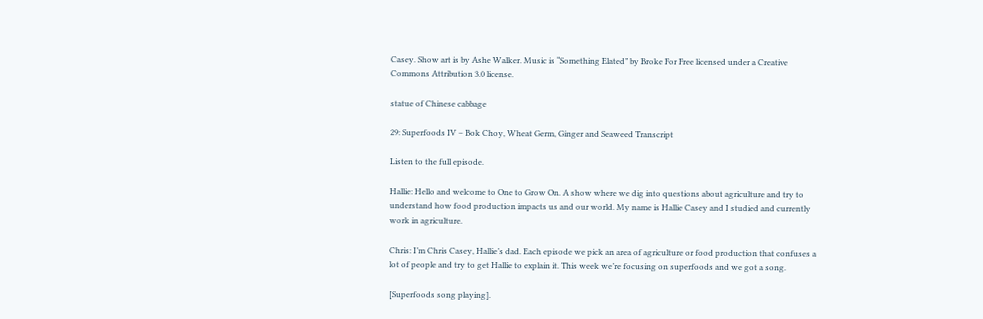Casey. Show art is by Ashe Walker. Music is “Something Elated” by Broke For Free licensed under a Creative Commons Attribution 3.0 license.

statue of Chinese cabbage

29: Superfoods IV – Bok Choy, Wheat Germ, Ginger and Seaweed Transcript

Listen to the full episode.

Hallie: Hello and welcome to One to Grow On. A show where we dig into questions about agriculture and try to understand how food production impacts us and our world. My name is Hallie Casey and I studied and currently work in agriculture.

Chris: I’m Chris Casey, Hallie’s dad. Each episode we pick an area of agriculture or food production that confuses a lot of people and try to get Hallie to explain it. This week we’re focusing on superfoods and we got a song.

[Superfoods song playing].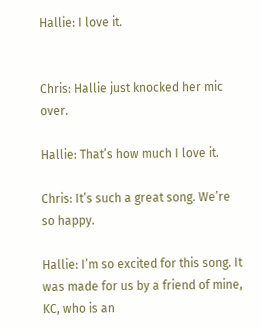Hallie: I love it.


Chris: Hallie just knocked her mic over.

Hallie: That’s how much I love it.

Chris: It’s such a great song. We’re so happy.

Hallie: I’m so excited for this song. It was made for us by a friend of mine, KC, who is an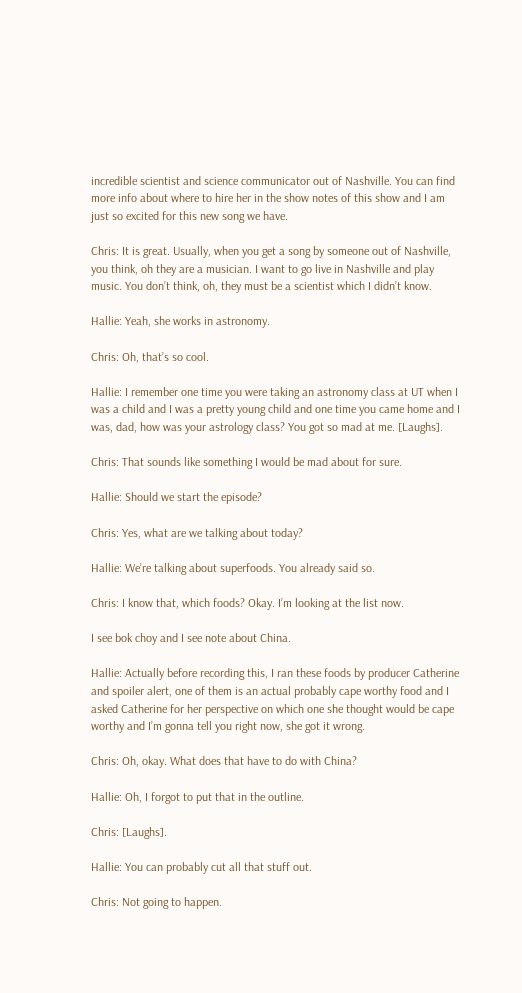incredible scientist and science communicator out of Nashville. You can find more info about where to hire her in the show notes of this show and I am just so excited for this new song we have.

Chris: It is great. Usually, when you get a song by someone out of Nashville, you think, oh they are a musician. I want to go live in Nashville and play music. You don’t think, oh, they must be a scientist which I didn’t know.

Hallie: Yeah, she works in astronomy.

Chris: Oh, that’s so cool.

Hallie: I remember one time you were taking an astronomy class at UT when I was a child and I was a pretty young child and one time you came home and I was, dad, how was your astrology class? You got so mad at me. [Laughs].

Chris: That sounds like something I would be mad about for sure.

Hallie: Should we start the episode?

Chris: Yes, what are we talking about today?

Hallie: We’re talking about superfoods. You already said so.

Chris: I know that, which foods? Okay. I’m looking at the list now.

I see bok choy and I see note about China.

Hallie: Actually before recording this, I ran these foods by producer Catherine and spoiler alert, one of them is an actual probably cape worthy food and I asked Catherine for her perspective on which one she thought would be cape worthy and I’m gonna tell you right now, she got it wrong.

Chris: Oh, okay. What does that have to do with China?

Hallie: Oh, I forgot to put that in the outline.

Chris: [Laughs].

Hallie: You can probably cut all that stuff out.

Chris: Not going to happen.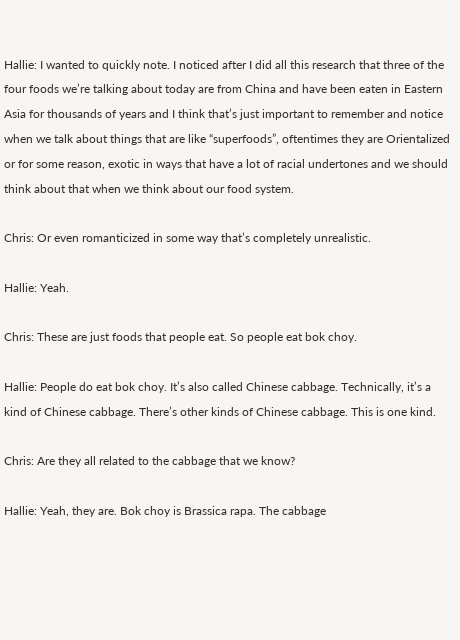Hallie: I wanted to quickly note. I noticed after I did all this research that three of the four foods we’re talking about today are from China and have been eaten in Eastern Asia for thousands of years and I think that’s just important to remember and notice when we talk about things that are like “superfoods”, oftentimes they are Orientalized or for some reason, exotic in ways that have a lot of racial undertones and we should think about that when we think about our food system.

Chris: Or even romanticized in some way that’s completely unrealistic.

Hallie: Yeah.

Chris: These are just foods that people eat. So people eat bok choy.

Hallie: People do eat bok choy. It’s also called Chinese cabbage. Technically, it’s a kind of Chinese cabbage. There’s other kinds of Chinese cabbage. This is one kind.

Chris: Are they all related to the cabbage that we know?

Hallie: Yeah, they are. Bok choy is Brassica rapa. The cabbage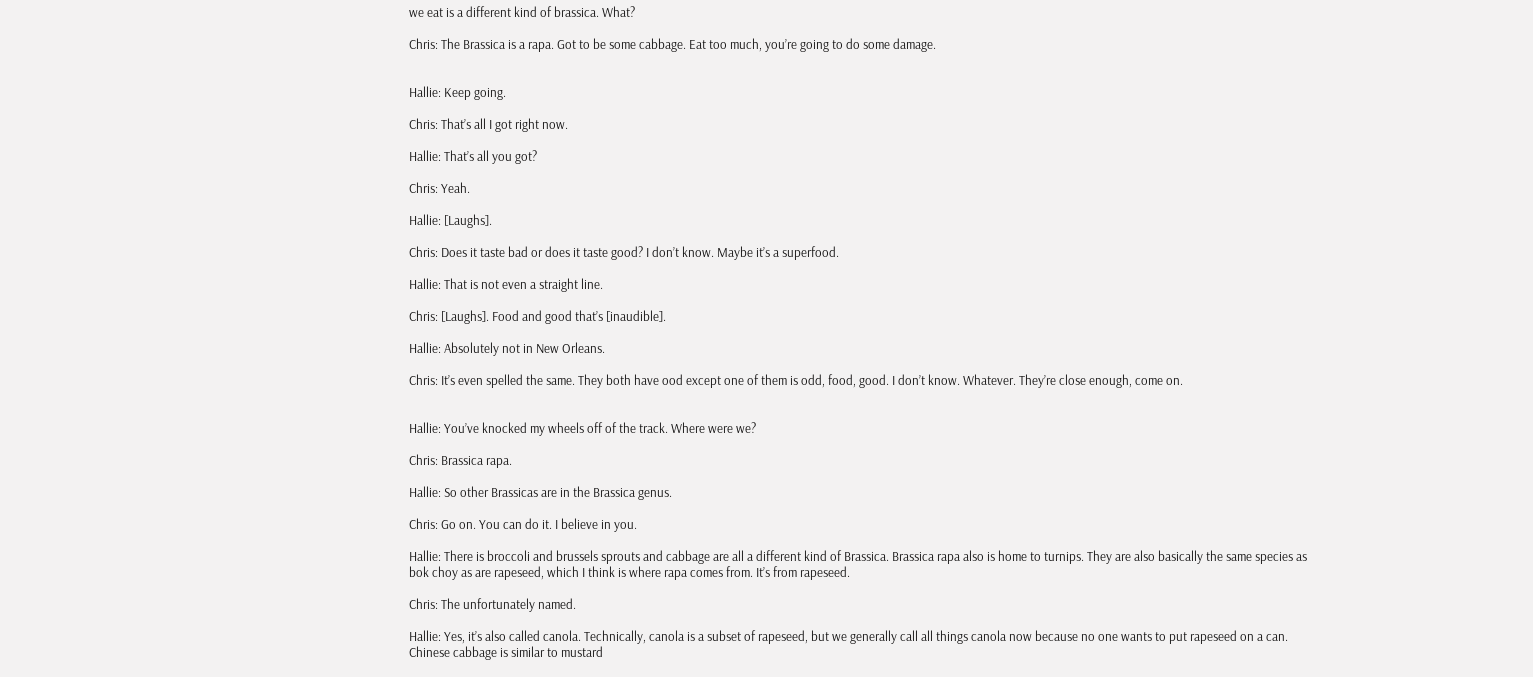we eat is a different kind of brassica. What?

Chris: The Brassica is a rapa. Got to be some cabbage. Eat too much, you’re going to do some damage.


Hallie: Keep going.

Chris: That’s all I got right now.

Hallie: That’s all you got?

Chris: Yeah.

Hallie: [Laughs].

Chris: Does it taste bad or does it taste good? I don’t know. Maybe it’s a superfood.

Hallie: That is not even a straight line.

Chris: [Laughs]. Food and good that’s [inaudible].

Hallie: Absolutely not in New Orleans.

Chris: It’s even spelled the same. They both have ood except one of them is odd, food, good. I don’t know. Whatever. They’re close enough, come on.


Hallie: You’ve knocked my wheels off of the track. Where were we?

Chris: Brassica rapa.

Hallie: So other Brassicas are in the Brassica genus.

Chris: Go on. You can do it. I believe in you.

Hallie: There is broccoli and brussels sprouts and cabbage are all a different kind of Brassica. Brassica rapa also is home to turnips. They are also basically the same species as bok choy as are rapeseed, which I think is where rapa comes from. It’s from rapeseed.

Chris: The unfortunately named.

Hallie: Yes, it’s also called canola. Technically, canola is a subset of rapeseed, but we generally call all things canola now because no one wants to put rapeseed on a can. Chinese cabbage is similar to mustard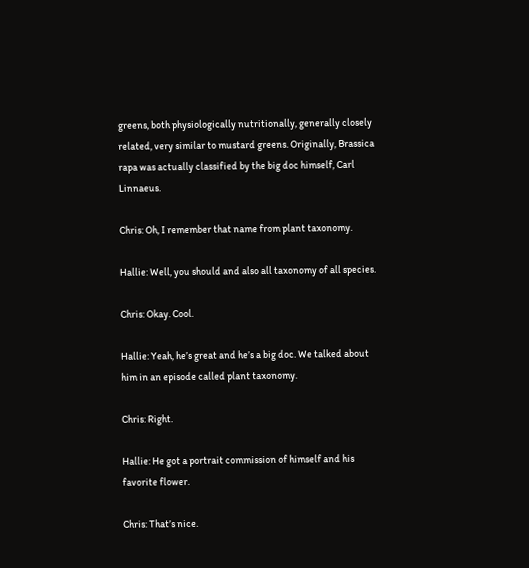greens, both physiologically nutritionally, generally closely related, very similar to mustard greens. Originally, Brassica rapa was actually classified by the big doc himself, Carl Linnaeus.

Chris: Oh, I remember that name from plant taxonomy.

Hallie: Well, you should and also all taxonomy of all species.

Chris: Okay. Cool.

Hallie: Yeah, he’s great and he’s a big doc. We talked about him in an episode called plant taxonomy.

Chris: Right.

Hallie: He got a portrait commission of himself and his favorite flower.

Chris: That’s nice.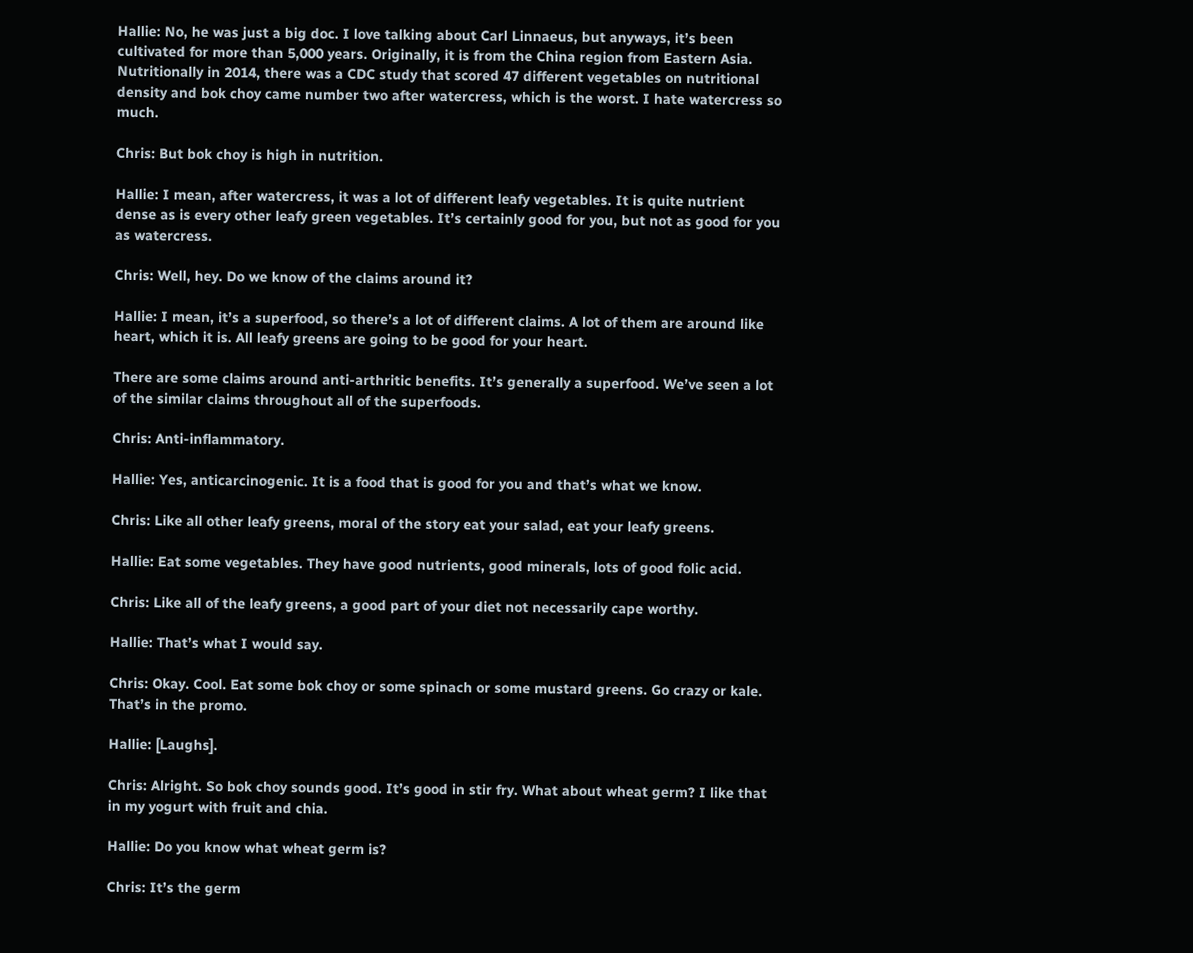Hallie: No, he was just a big doc. I love talking about Carl Linnaeus, but anyways, it’s been cultivated for more than 5,000 years. Originally, it is from the China region from Eastern Asia. Nutritionally in 2014, there was a CDC study that scored 47 different vegetables on nutritional density and bok choy came number two after watercress, which is the worst. I hate watercress so much.

Chris: But bok choy is high in nutrition.

Hallie: I mean, after watercress, it was a lot of different leafy vegetables. It is quite nutrient dense as is every other leafy green vegetables. It’s certainly good for you, but not as good for you as watercress.

Chris: Well, hey. Do we know of the claims around it?

Hallie: I mean, it’s a superfood, so there’s a lot of different claims. A lot of them are around like heart, which it is. All leafy greens are going to be good for your heart.

There are some claims around anti-arthritic benefits. It’s generally a superfood. We’ve seen a lot of the similar claims throughout all of the superfoods.

Chris: Anti-inflammatory.

Hallie: Yes, anticarcinogenic. It is a food that is good for you and that’s what we know.

Chris: Like all other leafy greens, moral of the story eat your salad, eat your leafy greens.

Hallie: Eat some vegetables. They have good nutrients, good minerals, lots of good folic acid.

Chris: Like all of the leafy greens, a good part of your diet not necessarily cape worthy.

Hallie: That’s what I would say.

Chris: Okay. Cool. Eat some bok choy or some spinach or some mustard greens. Go crazy or kale. That’s in the promo.

Hallie: [Laughs].

Chris: Alright. So bok choy sounds good. It’s good in stir fry. What about wheat germ? I like that in my yogurt with fruit and chia.

Hallie: Do you know what wheat germ is?

Chris: It’s the germ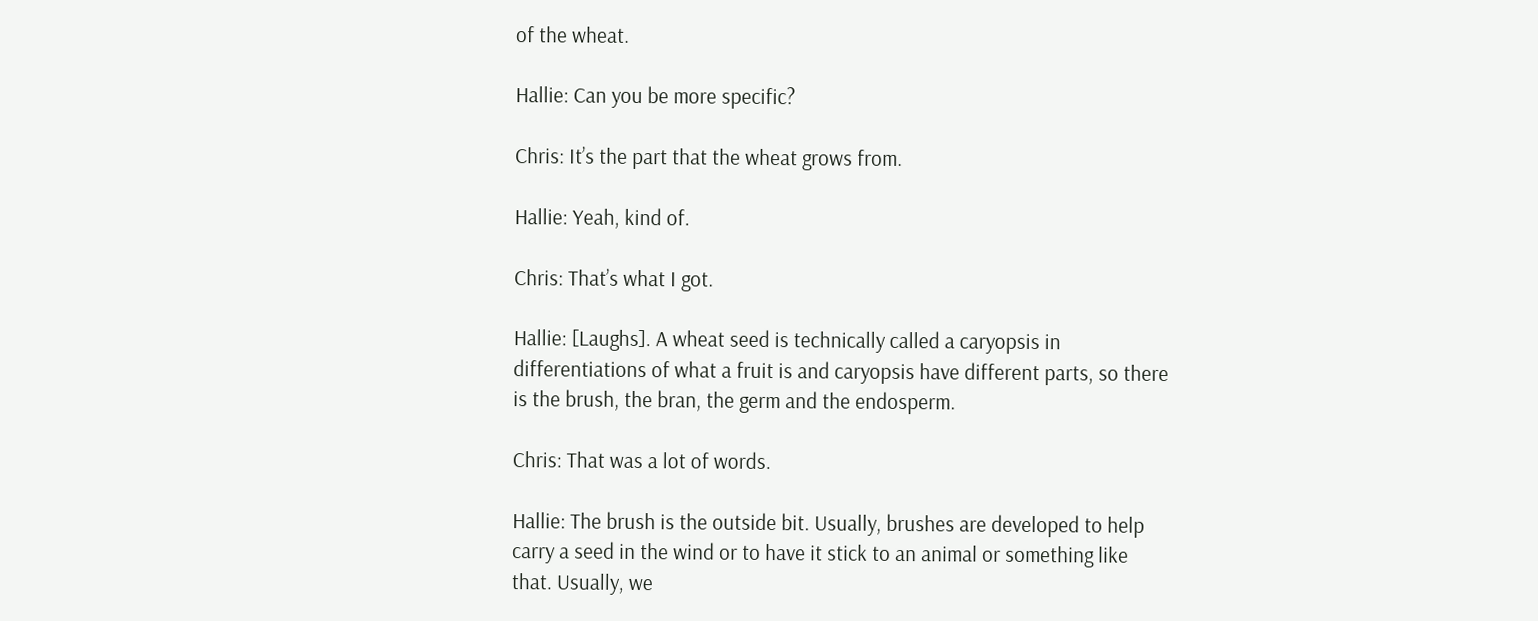of the wheat.

Hallie: Can you be more specific?

Chris: It’s the part that the wheat grows from.

Hallie: Yeah, kind of.

Chris: That’s what I got.

Hallie: [Laughs]. A wheat seed is technically called a caryopsis in differentiations of what a fruit is and caryopsis have different parts, so there is the brush, the bran, the germ and the endosperm.

Chris: That was a lot of words.

Hallie: The brush is the outside bit. Usually, brushes are developed to help carry a seed in the wind or to have it stick to an animal or something like that. Usually, we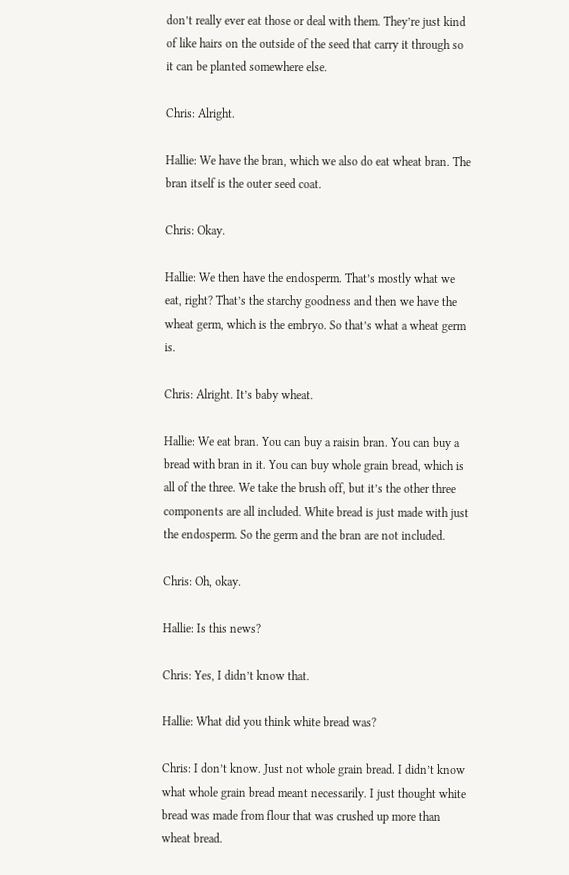don’t really ever eat those or deal with them. They’re just kind of like hairs on the outside of the seed that carry it through so it can be planted somewhere else.

Chris: Alright.

Hallie: We have the bran, which we also do eat wheat bran. The bran itself is the outer seed coat.

Chris: Okay.

Hallie: We then have the endosperm. That’s mostly what we eat, right? That’s the starchy goodness and then we have the wheat germ, which is the embryo. So that’s what a wheat germ is.

Chris: Alright. It’s baby wheat.

Hallie: We eat bran. You can buy a raisin bran. You can buy a bread with bran in it. You can buy whole grain bread, which is all of the three. We take the brush off, but it’s the other three components are all included. White bread is just made with just the endosperm. So the germ and the bran are not included.

Chris: Oh, okay.

Hallie: Is this news?

Chris: Yes, I didn’t know that.

Hallie: What did you think white bread was?

Chris: I don’t know. Just not whole grain bread. I didn’t know what whole grain bread meant necessarily. I just thought white bread was made from flour that was crushed up more than wheat bread.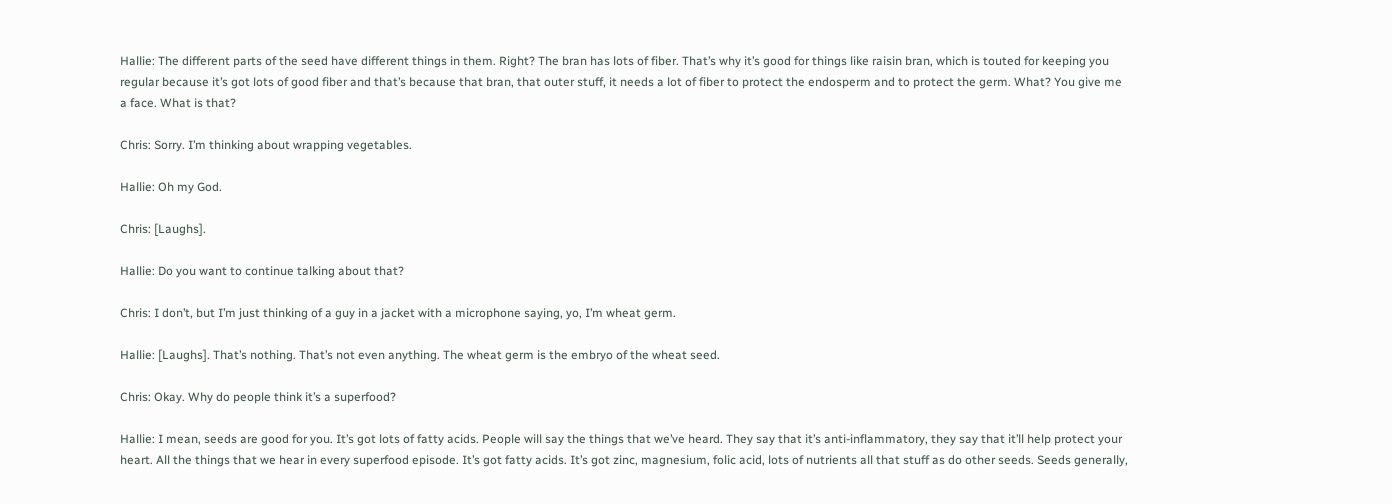Hallie: The different parts of the seed have different things in them. Right? The bran has lots of fiber. That’s why it’s good for things like raisin bran, which is touted for keeping you regular because it’s got lots of good fiber and that’s because that bran, that outer stuff, it needs a lot of fiber to protect the endosperm and to protect the germ. What? You give me a face. What is that?

Chris: Sorry. I’m thinking about wrapping vegetables.

Hallie: Oh my God.

Chris: [Laughs].

Hallie: Do you want to continue talking about that?

Chris: I don’t, but I’m just thinking of a guy in a jacket with a microphone saying, yo, I’m wheat germ.

Hallie: [Laughs]. That’s nothing. That’s not even anything. The wheat germ is the embryo of the wheat seed.

Chris: Okay. Why do people think it’s a superfood?

Hallie: I mean, seeds are good for you. It’s got lots of fatty acids. People will say the things that we’ve heard. They say that it’s anti-inflammatory, they say that it’ll help protect your heart. All the things that we hear in every superfood episode. It’s got fatty acids. It’s got zinc, magnesium, folic acid, lots of nutrients all that stuff as do other seeds. Seeds generally,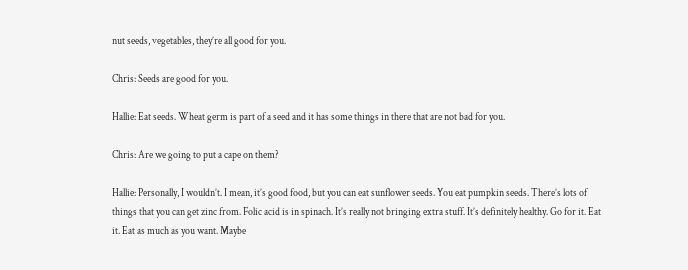nut seeds, vegetables, they’re all good for you.

Chris: Seeds are good for you.

Hallie: Eat seeds. Wheat germ is part of a seed and it has some things in there that are not bad for you.

Chris: Are we going to put a cape on them?

Hallie: Personally, I wouldn’t. I mean, it’s good food, but you can eat sunflower seeds. You eat pumpkin seeds. There’s lots of things that you can get zinc from. Folic acid is in spinach. It’s really not bringing extra stuff. It’s definitely healthy. Go for it. Eat it. Eat as much as you want. Maybe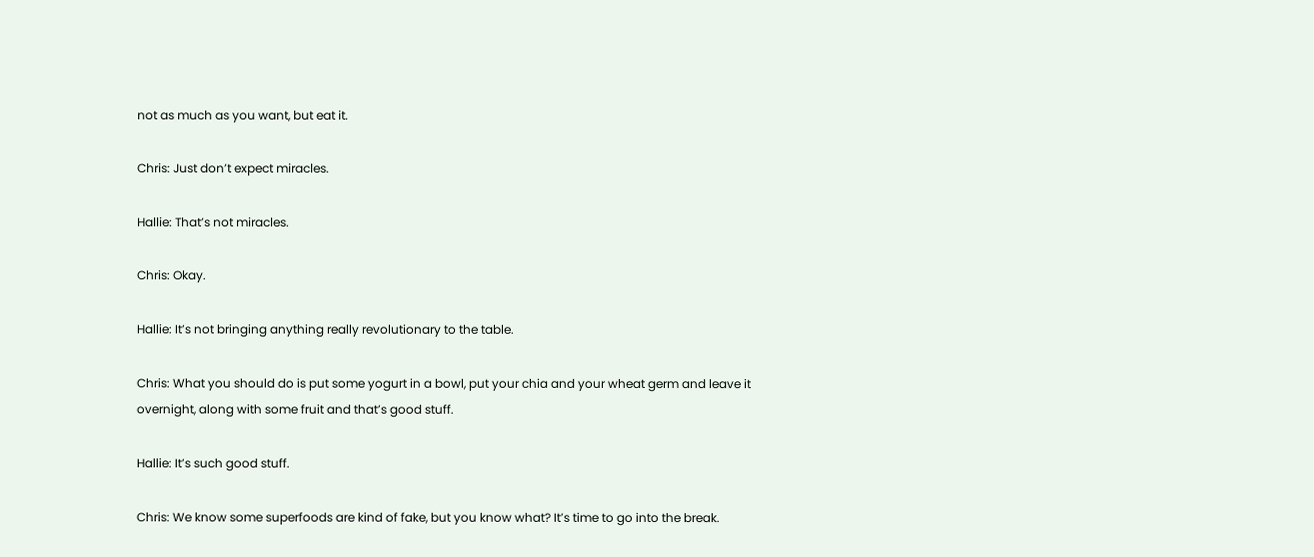not as much as you want, but eat it.

Chris: Just don’t expect miracles.

Hallie: That’s not miracles.

Chris: Okay.

Hallie: It’s not bringing anything really revolutionary to the table.

Chris: What you should do is put some yogurt in a bowl, put your chia and your wheat germ and leave it overnight, along with some fruit and that’s good stuff.

Hallie: It’s such good stuff.

Chris: We know some superfoods are kind of fake, but you know what? It’s time to go into the break.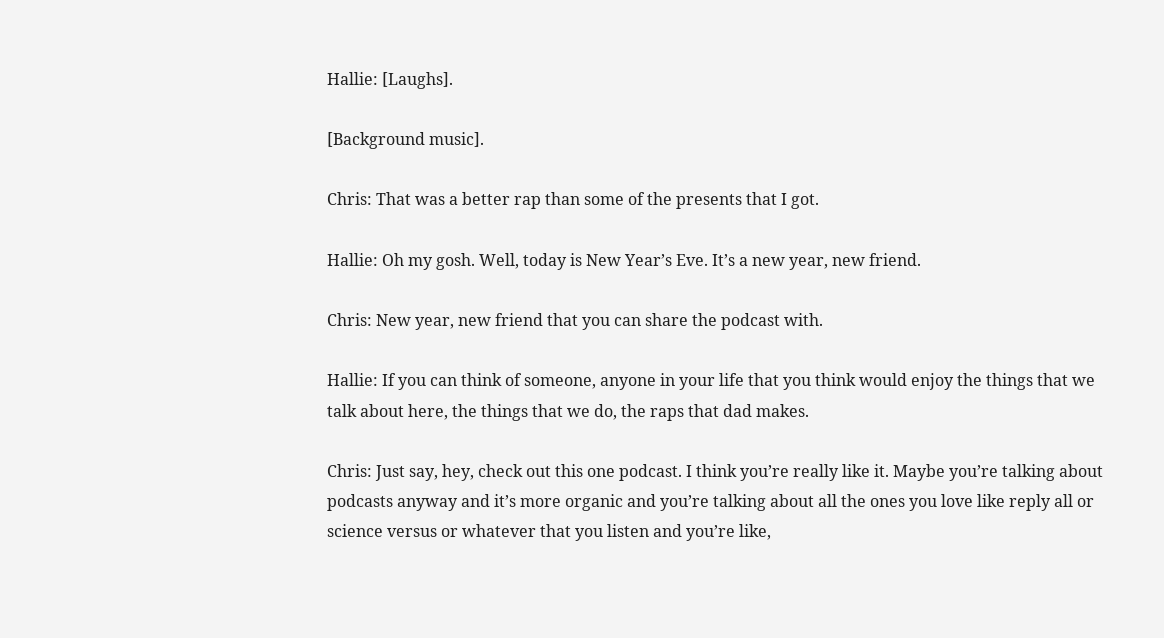Hallie: [Laughs].

[Background music].

Chris: That was a better rap than some of the presents that I got.

Hallie: Oh my gosh. Well, today is New Year’s Eve. It’s a new year, new friend.

Chris: New year, new friend that you can share the podcast with.

Hallie: If you can think of someone, anyone in your life that you think would enjoy the things that we talk about here, the things that we do, the raps that dad makes.

Chris: Just say, hey, check out this one podcast. I think you’re really like it. Maybe you’re talking about podcasts anyway and it’s more organic and you’re talking about all the ones you love like reply all or science versus or whatever that you listen and you’re like,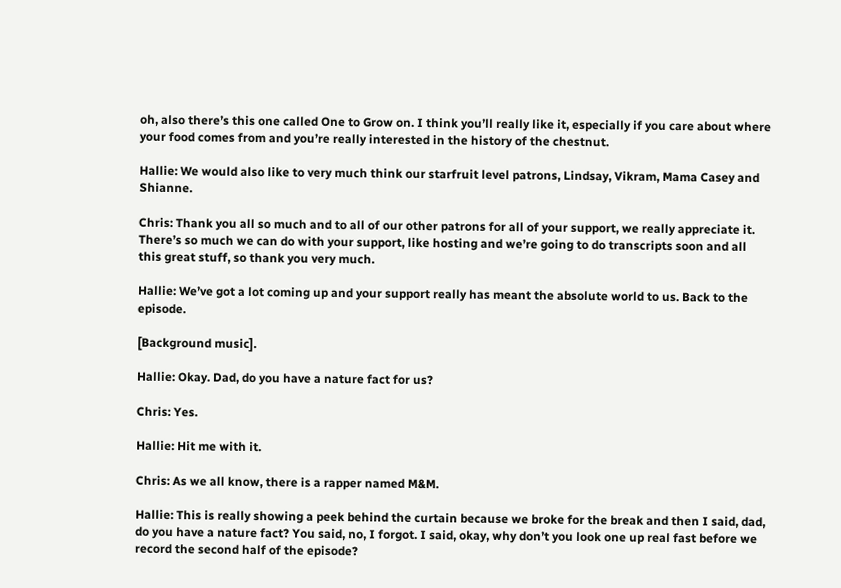oh, also there’s this one called One to Grow on. I think you’ll really like it, especially if you care about where your food comes from and you’re really interested in the history of the chestnut.

Hallie: We would also like to very much think our starfruit level patrons, Lindsay, Vikram, Mama Casey and Shianne.

Chris: Thank you all so much and to all of our other patrons for all of your support, we really appreciate it. There’s so much we can do with your support, like hosting and we’re going to do transcripts soon and all this great stuff, so thank you very much.

Hallie: We’ve got a lot coming up and your support really has meant the absolute world to us. Back to the episode.

[Background music].

Hallie: Okay. Dad, do you have a nature fact for us?

Chris: Yes.

Hallie: Hit me with it.

Chris: As we all know, there is a rapper named M&M.

Hallie: This is really showing a peek behind the curtain because we broke for the break and then I said, dad, do you have a nature fact? You said, no, I forgot. I said, okay, why don’t you look one up real fast before we record the second half of the episode?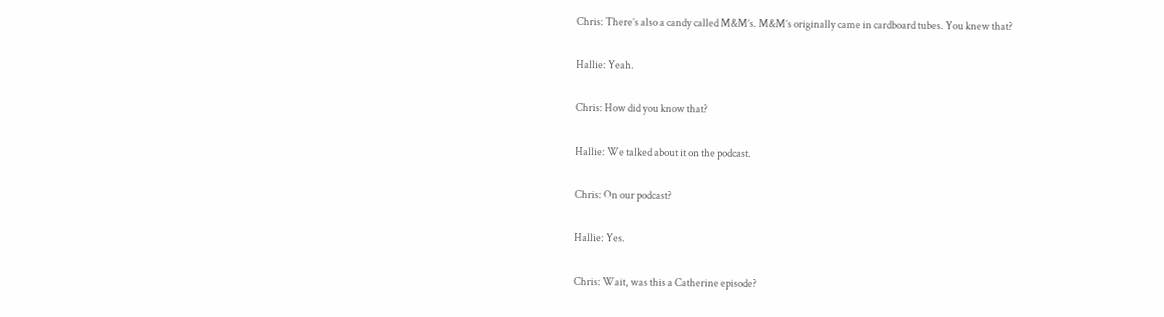Chris: There’s also a candy called M&M’s. M&M’s originally came in cardboard tubes. You knew that?

Hallie: Yeah.

Chris: How did you know that?

Hallie: We talked about it on the podcast.

Chris: On our podcast?

Hallie: Yes.

Chris: Wait, was this a Catherine episode?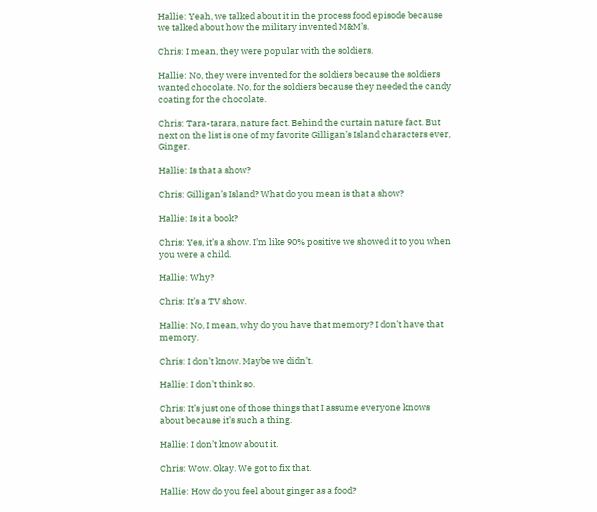Hallie: Yeah, we talked about it in the process food episode because we talked about how the military invented M&M’s.

Chris: I mean, they were popular with the soldiers.

Hallie: No, they were invented for the soldiers because the soldiers wanted chocolate. No, for the soldiers because they needed the candy coating for the chocolate.

Chris: Tara-tarara, nature fact. Behind the curtain nature fact. But next on the list is one of my favorite Gilligan’s Island characters ever, Ginger.

Hallie: Is that a show?

Chris: Gilligan’s Island? What do you mean is that a show?

Hallie: Is it a book?

Chris: Yes, it’s a show. I’m like 90% positive we showed it to you when you were a child.

Hallie: Why?

Chris: It’s a TV show.

Hallie: No, I mean, why do you have that memory? I don’t have that memory.

Chris: I don’t know. Maybe we didn’t.

Hallie: I don’t think so.

Chris: It’s just one of those things that I assume everyone knows about because it’s such a thing.

Hallie: I don’t know about it.

Chris: Wow. Okay. We got to fix that.

Hallie: How do you feel about ginger as a food?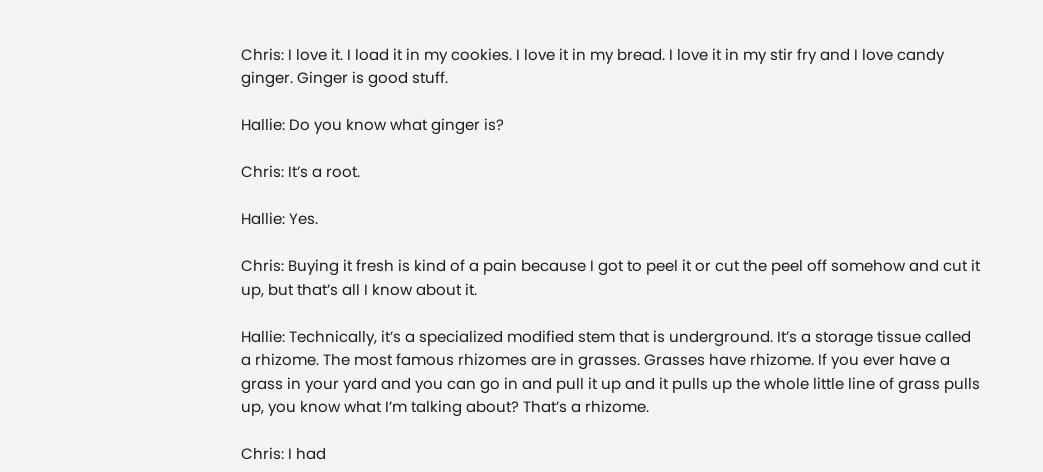Chris: I love it. I load it in my cookies. I love it in my bread. I love it in my stir fry and I love candy ginger. Ginger is good stuff.

Hallie: Do you know what ginger is?

Chris: It’s a root.

Hallie: Yes.

Chris: Buying it fresh is kind of a pain because I got to peel it or cut the peel off somehow and cut it up, but that’s all I know about it.

Hallie: Technically, it’s a specialized modified stem that is underground. It’s a storage tissue called a rhizome. The most famous rhizomes are in grasses. Grasses have rhizome. If you ever have a grass in your yard and you can go in and pull it up and it pulls up the whole little line of grass pulls up, you know what I’m talking about? That’s a rhizome.

Chris: I had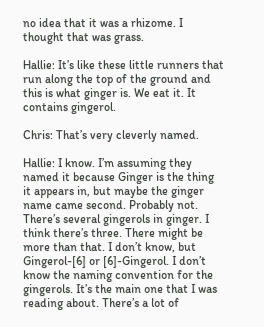no idea that it was a rhizome. I thought that was grass.

Hallie: It’s like these little runners that run along the top of the ground and this is what ginger is. We eat it. It contains gingerol.

Chris: That’s very cleverly named.

Hallie: I know. I’m assuming they named it because Ginger is the thing it appears in, but maybe the ginger name came second. Probably not. There’s several gingerols in ginger. I think there’s three. There might be more than that. I don’t know, but Gingerol-[6] or [6]-Gingerol. I don’t know the naming convention for the gingerols. It’s the main one that I was reading about. There’s a lot of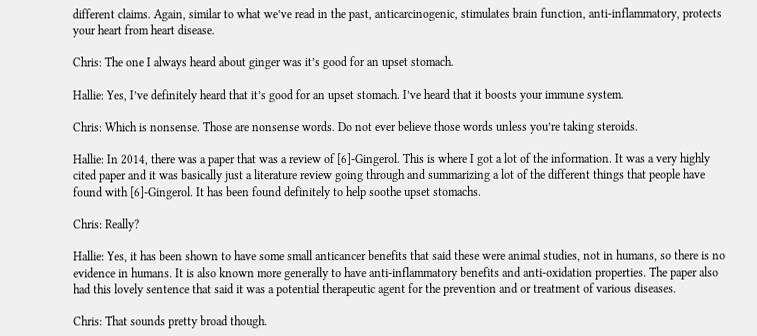different claims. Again, similar to what we’ve read in the past, anticarcinogenic, stimulates brain function, anti-inflammatory, protects your heart from heart disease.

Chris: The one I always heard about ginger was it’s good for an upset stomach.

Hallie: Yes, I’ve definitely heard that it’s good for an upset stomach. I’ve heard that it boosts your immune system.

Chris: Which is nonsense. Those are nonsense words. Do not ever believe those words unless you’re taking steroids.

Hallie: In 2014, there was a paper that was a review of [6]-Gingerol. This is where I got a lot of the information. It was a very highly cited paper and it was basically just a literature review going through and summarizing a lot of the different things that people have found with [6]-Gingerol. It has been found definitely to help soothe upset stomachs.

Chris: Really?

Hallie: Yes, it has been shown to have some small anticancer benefits that said these were animal studies, not in humans, so there is no evidence in humans. It is also known more generally to have anti-inflammatory benefits and anti-oxidation properties. The paper also had this lovely sentence that said it was a potential therapeutic agent for the prevention and or treatment of various diseases.

Chris: That sounds pretty broad though.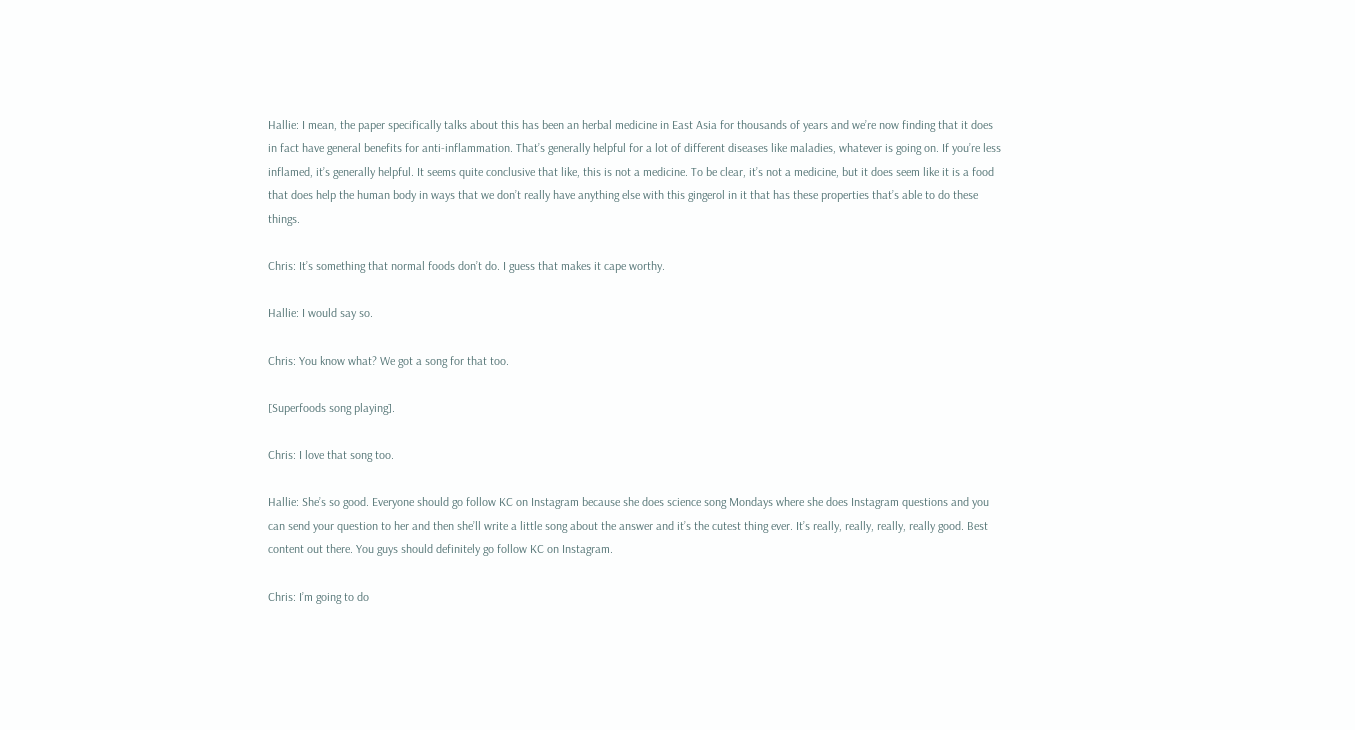Hallie: I mean, the paper specifically talks about this has been an herbal medicine in East Asia for thousands of years and we’re now finding that it does in fact have general benefits for anti-inflammation. That’s generally helpful for a lot of different diseases like maladies, whatever is going on. If you’re less inflamed, it’s generally helpful. It seems quite conclusive that like, this is not a medicine. To be clear, it’s not a medicine, but it does seem like it is a food that does help the human body in ways that we don’t really have anything else with this gingerol in it that has these properties that’s able to do these things.

Chris: It’s something that normal foods don’t do. I guess that makes it cape worthy.

Hallie: I would say so.

Chris: You know what? We got a song for that too.

[Superfoods song playing].

Chris: I love that song too.

Hallie: She’s so good. Everyone should go follow KC on Instagram because she does science song Mondays where she does Instagram questions and you can send your question to her and then she’ll write a little song about the answer and it’s the cutest thing ever. It’s really, really, really, really good. Best content out there. You guys should definitely go follow KC on Instagram.

Chris: I’m going to do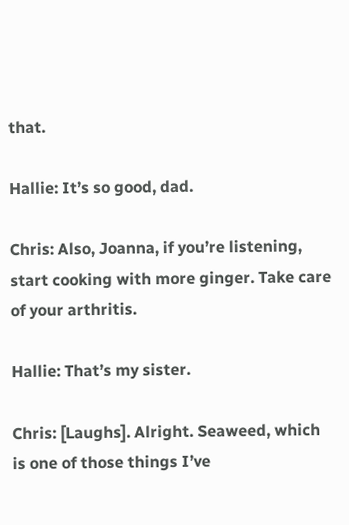that.

Hallie: It’s so good, dad.

Chris: Also, Joanna, if you’re listening, start cooking with more ginger. Take care of your arthritis.

Hallie: That’s my sister.

Chris: [Laughs]. Alright. Seaweed, which is one of those things I’ve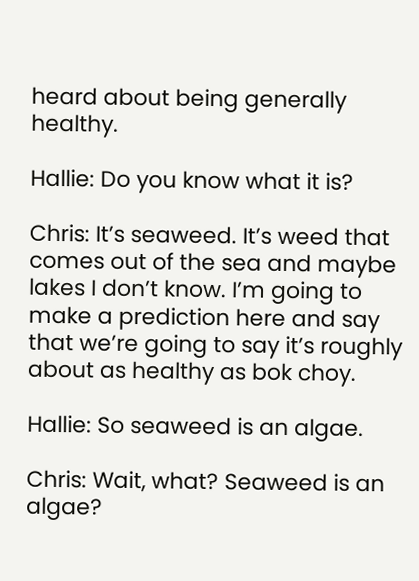heard about being generally healthy.

Hallie: Do you know what it is?

Chris: It’s seaweed. It’s weed that comes out of the sea and maybe lakes I don’t know. I’m going to make a prediction here and say that we’re going to say it’s roughly about as healthy as bok choy.

Hallie: So seaweed is an algae.

Chris: Wait, what? Seaweed is an algae?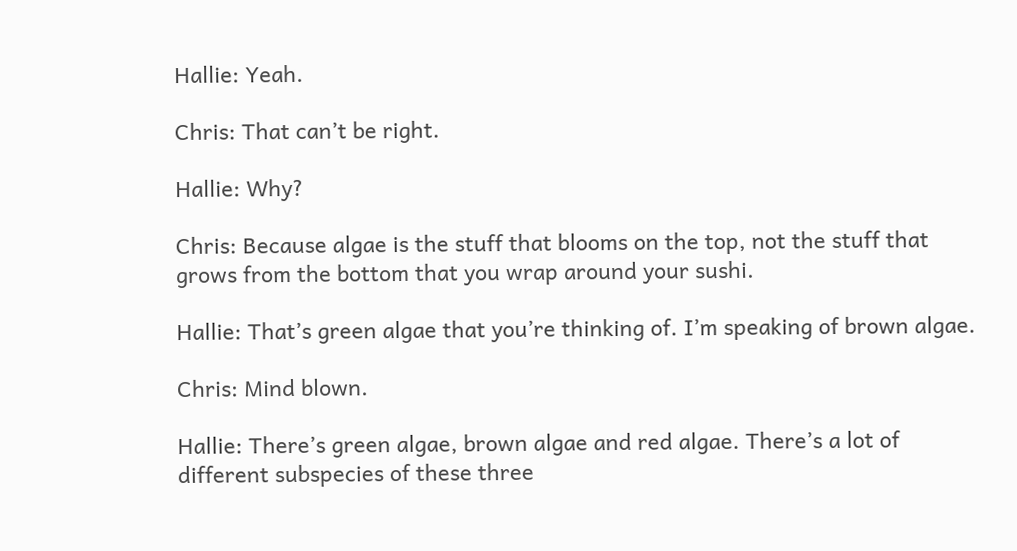Hallie: Yeah.

Chris: That can’t be right.

Hallie: Why?

Chris: Because algae is the stuff that blooms on the top, not the stuff that grows from the bottom that you wrap around your sushi.

Hallie: That’s green algae that you’re thinking of. I’m speaking of brown algae.

Chris: Mind blown.

Hallie: There’s green algae, brown algae and red algae. There’s a lot of different subspecies of these three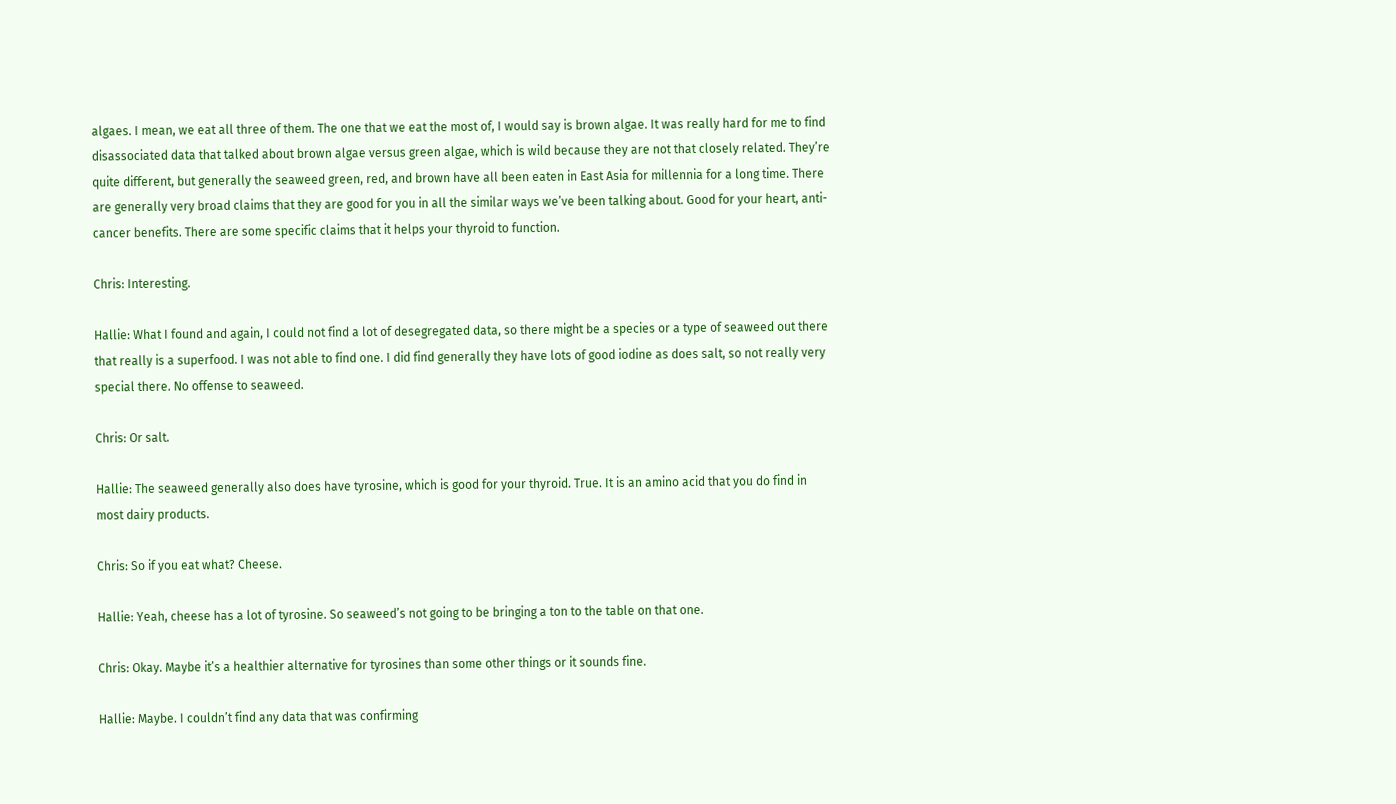algaes. I mean, we eat all three of them. The one that we eat the most of, I would say is brown algae. It was really hard for me to find disassociated data that talked about brown algae versus green algae, which is wild because they are not that closely related. They’re quite different, but generally the seaweed green, red, and brown have all been eaten in East Asia for millennia for a long time. There are generally very broad claims that they are good for you in all the similar ways we’ve been talking about. Good for your heart, anti-cancer benefits. There are some specific claims that it helps your thyroid to function.

Chris: Interesting.

Hallie: What I found and again, I could not find a lot of desegregated data, so there might be a species or a type of seaweed out there that really is a superfood. I was not able to find one. I did find generally they have lots of good iodine as does salt, so not really very special there. No offense to seaweed.

Chris: Or salt.

Hallie: The seaweed generally also does have tyrosine, which is good for your thyroid. True. It is an amino acid that you do find in most dairy products.

Chris: So if you eat what? Cheese.

Hallie: Yeah, cheese has a lot of tyrosine. So seaweed’s not going to be bringing a ton to the table on that one.

Chris: Okay. Maybe it’s a healthier alternative for tyrosines than some other things or it sounds fine.

Hallie: Maybe. I couldn’t find any data that was confirming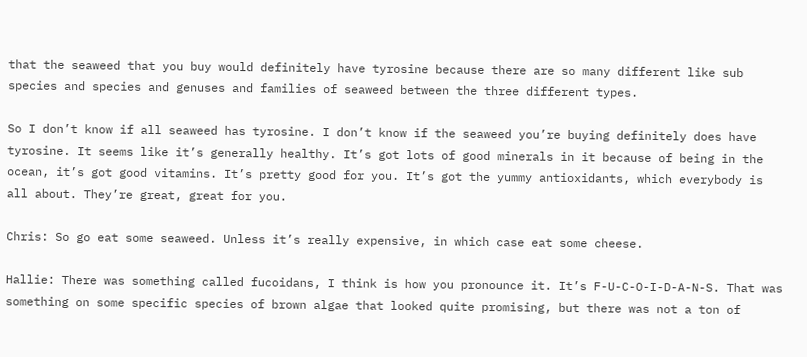that the seaweed that you buy would definitely have tyrosine because there are so many different like sub species and species and genuses and families of seaweed between the three different types.

So I don’t know if all seaweed has tyrosine. I don’t know if the seaweed you’re buying definitely does have tyrosine. It seems like it’s generally healthy. It’s got lots of good minerals in it because of being in the ocean, it’s got good vitamins. It’s pretty good for you. It’s got the yummy antioxidants, which everybody is all about. They’re great, great for you.

Chris: So go eat some seaweed. Unless it’s really expensive, in which case eat some cheese.

Hallie: There was something called fucoidans, I think is how you pronounce it. It’s F-U-C-O-I-D-A-N-S. That was something on some specific species of brown algae that looked quite promising, but there was not a ton of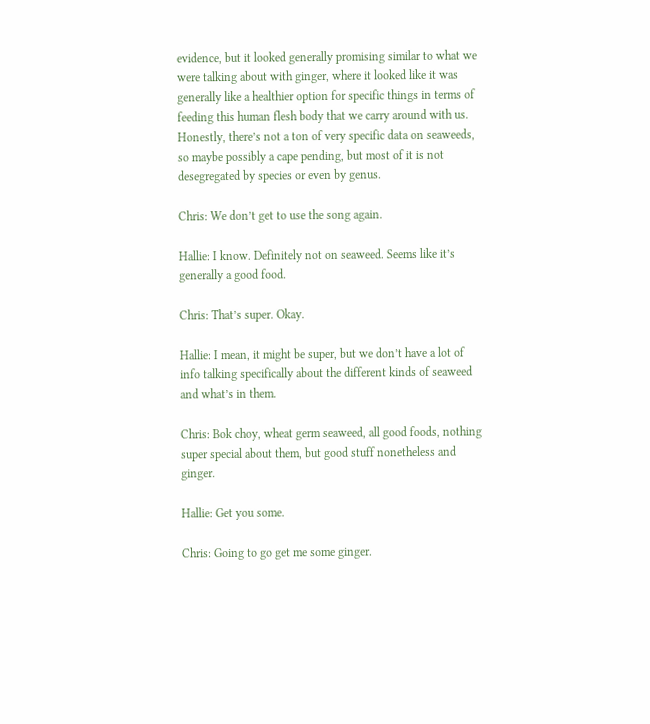evidence, but it looked generally promising similar to what we were talking about with ginger, where it looked like it was generally like a healthier option for specific things in terms of feeding this human flesh body that we carry around with us. Honestly, there’s not a ton of very specific data on seaweeds, so maybe possibly a cape pending, but most of it is not desegregated by species or even by genus.

Chris: We don’t get to use the song again.

Hallie: I know. Definitely not on seaweed. Seems like it’s generally a good food.

Chris: That’s super. Okay.

Hallie: I mean, it might be super, but we don’t have a lot of info talking specifically about the different kinds of seaweed and what’s in them.

Chris: Bok choy, wheat germ seaweed, all good foods, nothing super special about them, but good stuff nonetheless and ginger.

Hallie: Get you some.

Chris: Going to go get me some ginger.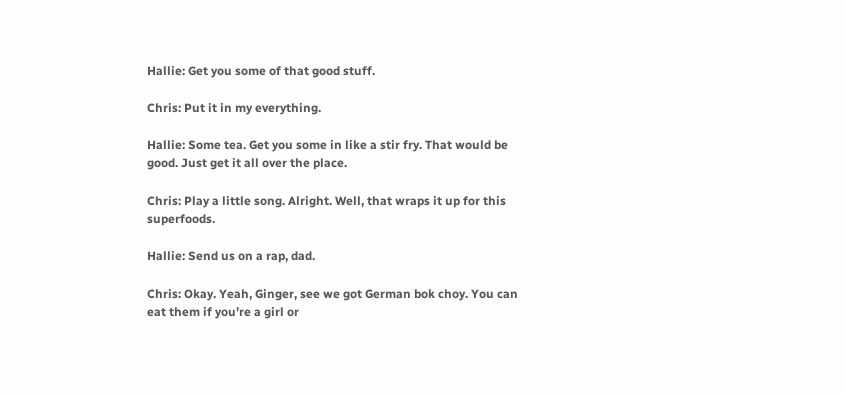Hallie: Get you some of that good stuff.

Chris: Put it in my everything.

Hallie: Some tea. Get you some in like a stir fry. That would be good. Just get it all over the place.

Chris: Play a little song. Alright. Well, that wraps it up for this superfoods.

Hallie: Send us on a rap, dad.

Chris: Okay. Yeah, Ginger, see we got German bok choy. You can eat them if you’re a girl or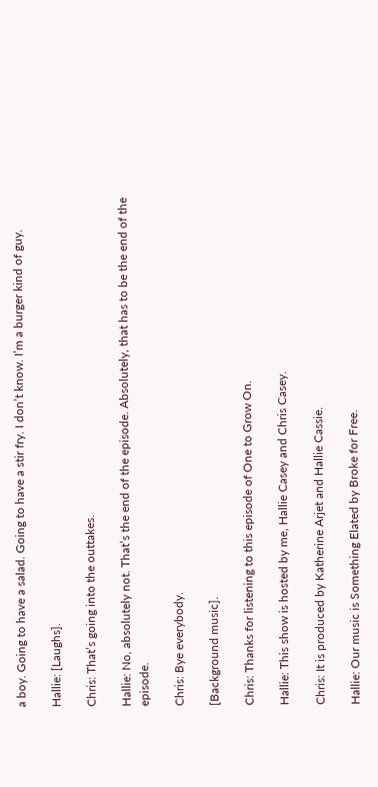a boy. Going to have a salad. Going to have a stir fry. I don’t know. I’m a burger kind of guy.

Hallie: [Laughs].

Chris: That’s going into the outtakes.

Hallie: No, absolutely not. That’s the end of the episode. Absolutely, that has to be the end of the episode.

Chris: Bye everybody.

[Background music].

Chris: Thanks for listening to this episode of One to Grow On.

Hallie: This show is hosted by me, Hallie Casey and Chris Casey.

Chris: It is produced by Katherine Arjet and Hallie Cassie.

Hallie: Our music is Something Elated by Broke for Free.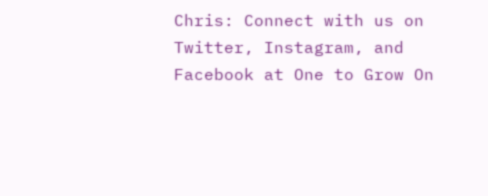Chris: Connect with us on Twitter, Instagram, and Facebook at One to Grow On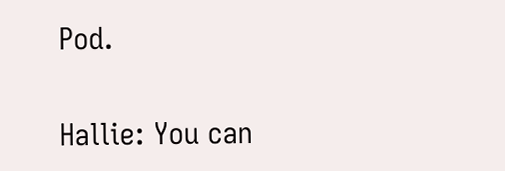Pod.

Hallie: You can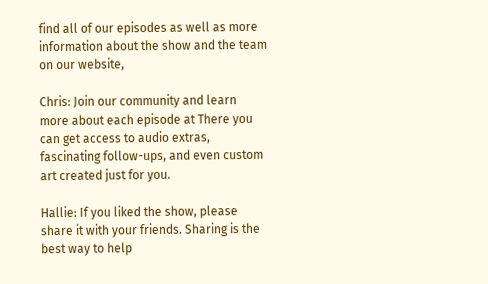find all of our episodes as well as more information about the show and the team on our website,

Chris: Join our community and learn more about each episode at There you can get access to audio extras, fascinating follow-ups, and even custom art created just for you.

Hallie: If you liked the show, please share it with your friends. Sharing is the best way to help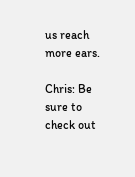us reach more ears.

Chris: Be sure to check out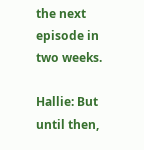the next episode in two weeks.

Hallie: But until then,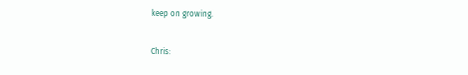keep on growing.

Chris: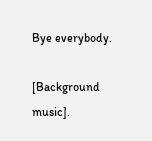Bye everybody.

[Background music].